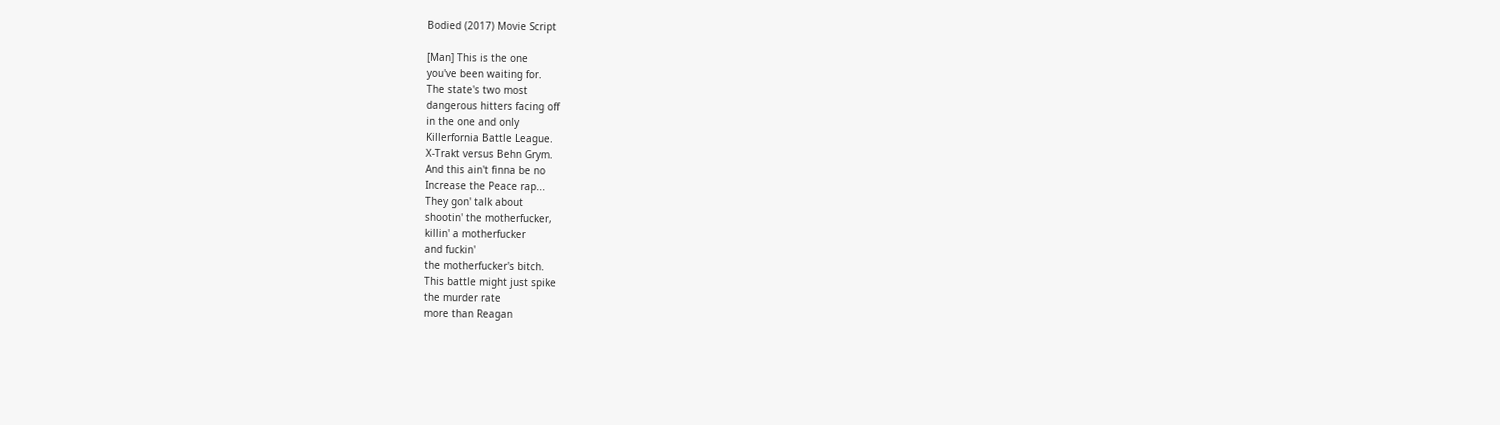Bodied (2017) Movie Script

[Man] This is the one
you've been waiting for.
The state's two most
dangerous hitters facing off
in the one and only
Killerfornia Battle League.
X-Trakt versus Behn Grym.
And this ain't finna be no
Increase the Peace rap...
They gon' talk about
shootin' the motherfucker,
killin' a motherfucker
and fuckin'
the motherfucker's bitch.
This battle might just spike
the murder rate
more than Reagan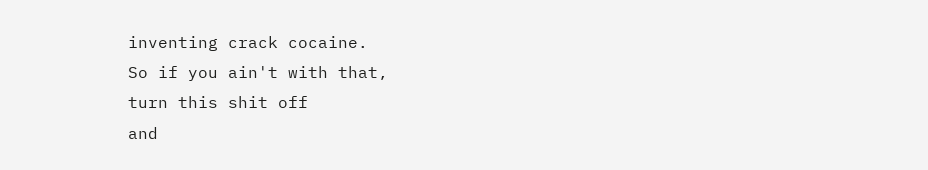inventing crack cocaine.
So if you ain't with that,
turn this shit off
and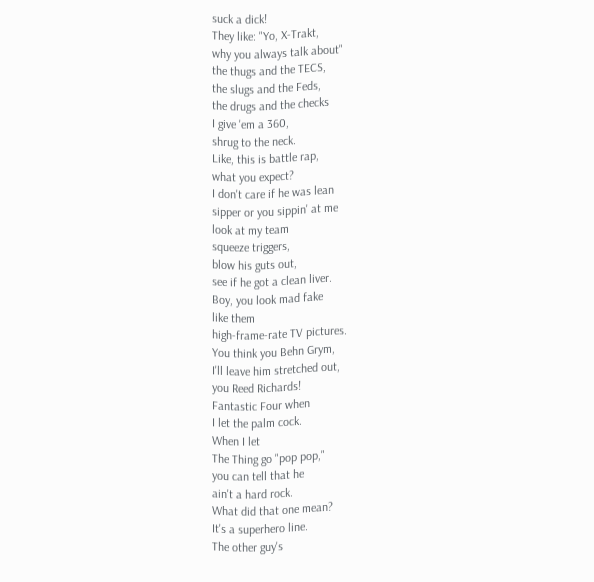suck a dick!
They like: "Yo, X-Trakt,
why you always talk about"
the thugs and the TECS,
the slugs and the Feds,
the drugs and the checks
I give 'em a 360,
shrug to the neck.
Like, this is battle rap,
what you expect?
I don't care if he was lean
sipper or you sippin' at me
look at my team
squeeze triggers,
blow his guts out,
see if he got a clean liver.
Boy, you look mad fake
like them
high-frame-rate TV pictures.
You think you Behn Grym,
I'll leave him stretched out,
you Reed Richards!
Fantastic Four when
I let the palm cock.
When I let
The Thing go "pop pop,"
you can tell that he
ain't a hard rock.
What did that one mean?
It's a superhero line.
The other guy's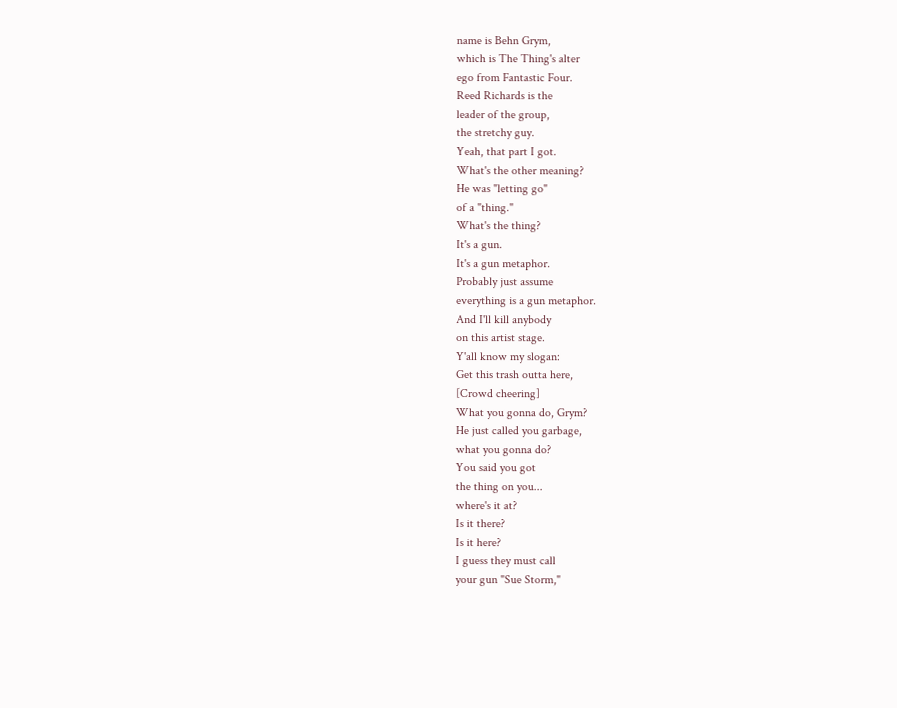name is Behn Grym,
which is The Thing's alter
ego from Fantastic Four.
Reed Richards is the
leader of the group,
the stretchy guy.
Yeah, that part I got.
What's the other meaning?
He was "letting go"
of a "thing."
What's the thing?
It's a gun.
It's a gun metaphor.
Probably just assume
everything is a gun metaphor.
And I'll kill anybody
on this artist stage.
Y'all know my slogan:
Get this trash outta here,
[Crowd cheering]
What you gonna do, Grym?
He just called you garbage,
what you gonna do?
You said you got
the thing on you...
where's it at?
Is it there?
Is it here?
I guess they must call
your gun "Sue Storm,"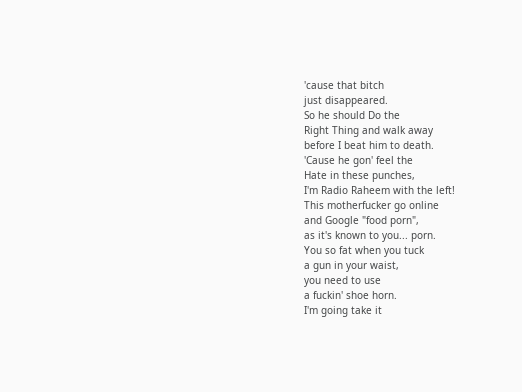'cause that bitch
just disappeared.
So he should Do the
Right Thing and walk away
before I beat him to death.
'Cause he gon' feel the
Hate in these punches,
I'm Radio Raheem with the left!
This motherfucker go online
and Google "food porn",
as it's known to you... porn.
You so fat when you tuck
a gun in your waist,
you need to use
a fuckin' shoe horn.
I'm going take it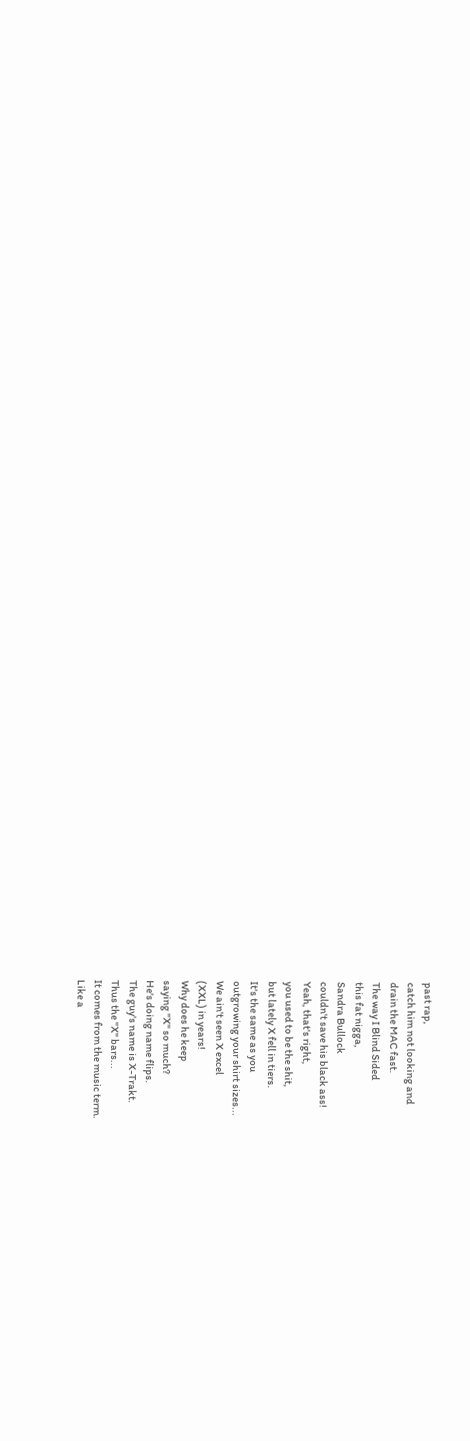past rap,
catch him not looking and
drain the MAC fast.
The way I Blind Sided
this fat nigga,
Sandra Bullock
couldn't save his black ass!
Yeah, that's right,
you used to be the shit,
but lately X fell in tiers.
It's the same as you
outgrowing your shirt sizes...
We ain't seen X excel
(XXL) in years!
Why does he keep
saying "X" so much?
He's doing name flips.
The guy's name is X-Trakt.
Thus the "X" bars...
It comes from the music term.
Like a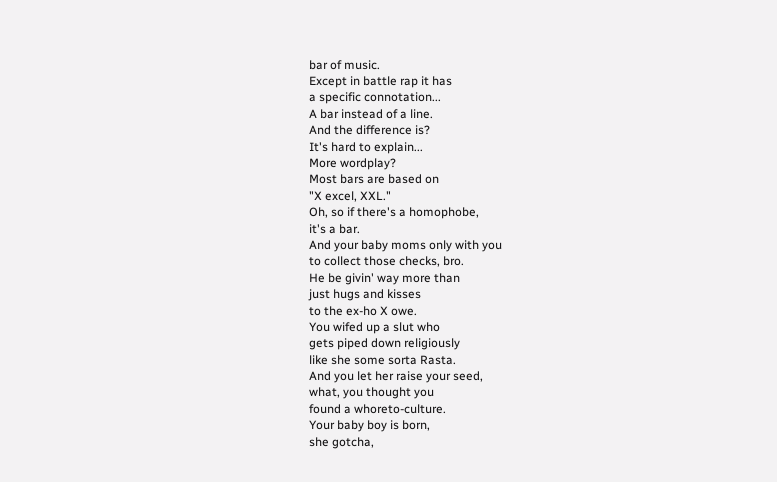bar of music.
Except in battle rap it has
a specific connotation...
A bar instead of a line.
And the difference is?
It's hard to explain...
More wordplay?
Most bars are based on
"X excel, XXL."
Oh, so if there's a homophobe,
it's a bar.
And your baby moms only with you
to collect those checks, bro.
He be givin' way more than
just hugs and kisses
to the ex-ho X owe.
You wifed up a slut who
gets piped down religiously
like she some sorta Rasta.
And you let her raise your seed,
what, you thought you
found a whoreto-culture.
Your baby boy is born,
she gotcha,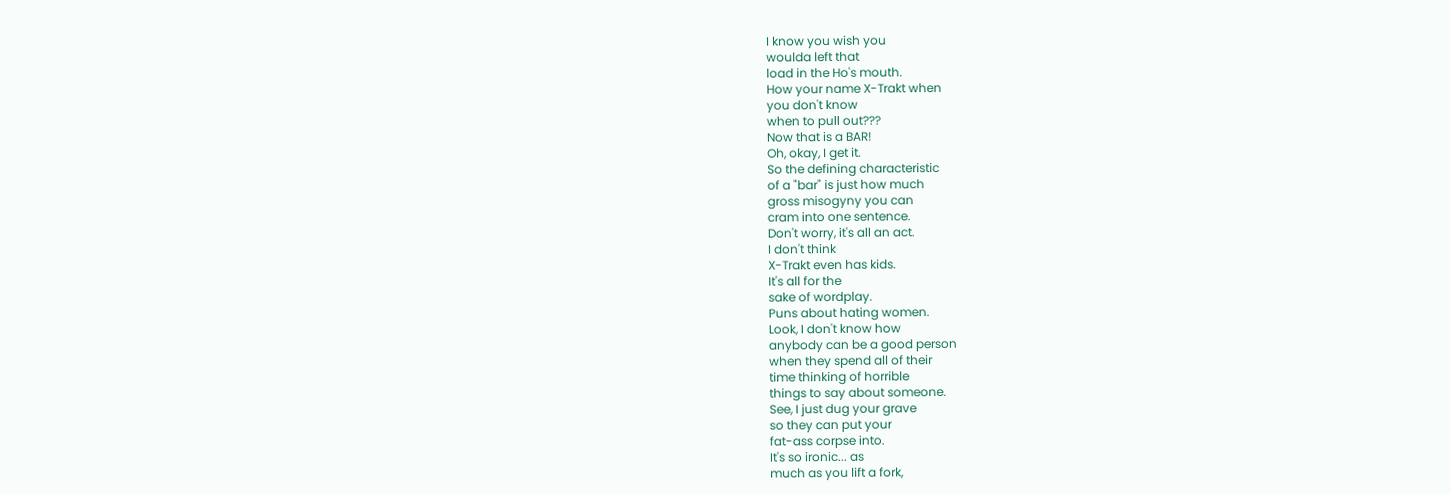I know you wish you
woulda left that
load in the Ho's mouth.
How your name X-Trakt when
you don't know
when to pull out???
Now that is a BAR!
Oh, okay, I get it.
So the defining characteristic
of a "bar" is just how much
gross misogyny you can
cram into one sentence.
Don't worry, it's all an act.
I don't think
X-Trakt even has kids.
It's all for the
sake of wordplay.
Puns about hating women.
Look, I don't know how
anybody can be a good person
when they spend all of their
time thinking of horrible
things to say about someone.
See, I just dug your grave
so they can put your
fat-ass corpse into.
It's so ironic... as
much as you lift a fork,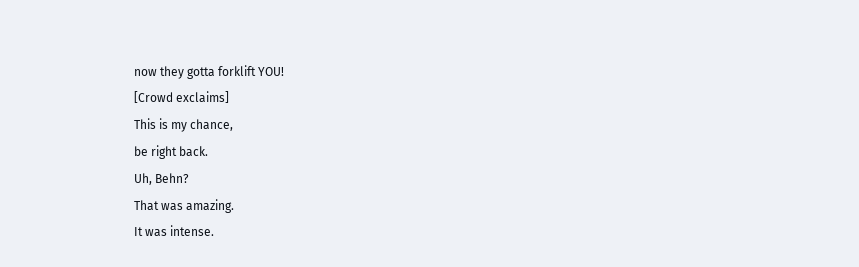now they gotta forklift YOU!
[Crowd exclaims]
This is my chance,
be right back.
Uh, Behn?
That was amazing.
It was intense.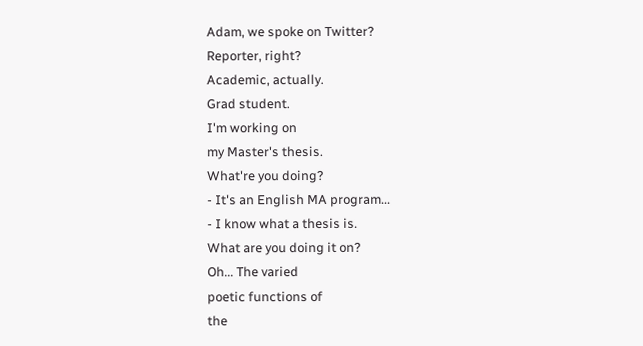Adam, we spoke on Twitter?
Reporter, right?
Academic, actually.
Grad student.
I'm working on
my Master's thesis.
What're you doing?
- It's an English MA program...
- I know what a thesis is.
What are you doing it on?
Oh... The varied
poetic functions of
the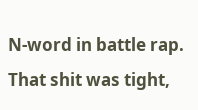N-word in battle rap.
That shit was tight,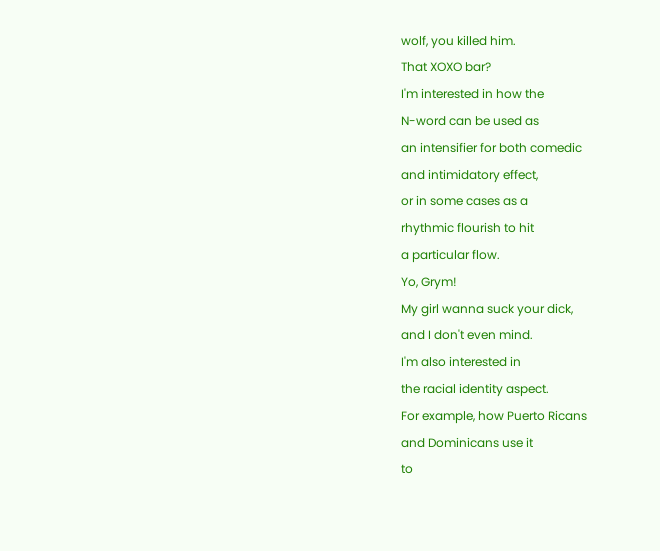wolf, you killed him.
That XOXO bar?
I'm interested in how the
N-word can be used as
an intensifier for both comedic
and intimidatory effect,
or in some cases as a
rhythmic flourish to hit
a particular flow.
Yo, Grym!
My girl wanna suck your dick,
and I don't even mind.
I'm also interested in
the racial identity aspect.
For example, how Puerto Ricans
and Dominicans use it
to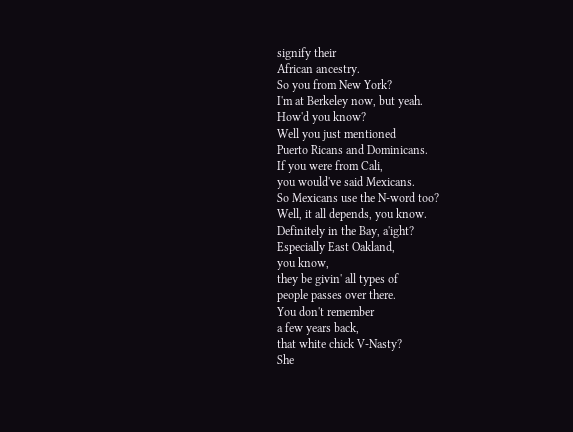signify their
African ancestry.
So you from New York?
I'm at Berkeley now, but yeah.
How'd you know?
Well you just mentioned
Puerto Ricans and Dominicans.
If you were from Cali,
you would've said Mexicans.
So Mexicans use the N-word too?
Well, it all depends, you know.
Definitely in the Bay, a'ight?
Especially East Oakland,
you know,
they be givin' all types of
people passes over there.
You don't remember
a few years back,
that white chick V-Nasty?
She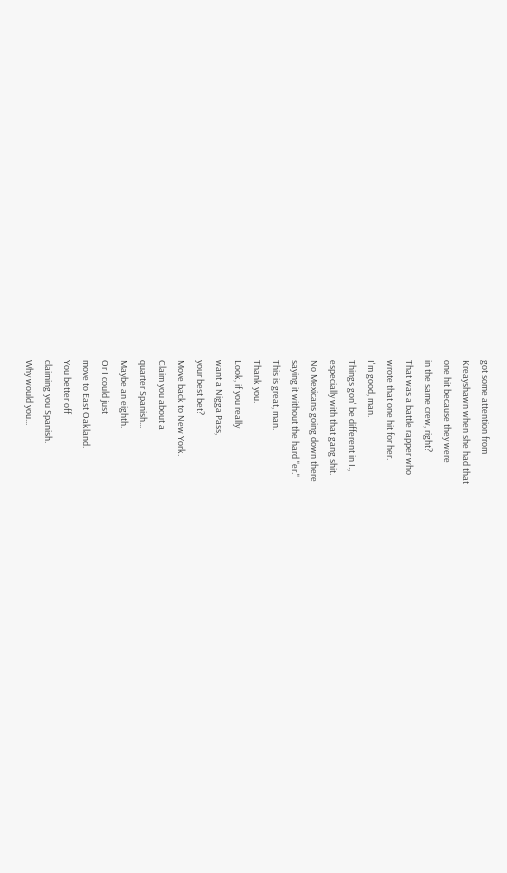got some attention from
Kreayshawn when she had that
one hit because they were
in the same crew, right?
That was a battle rapper who
wrote that one hit for her.
I'm good, man.
Things gon' be different in I.,
especially with that gang shit.
No Mexicans going down there
saying it without the hard "er."
This is great, man.
Thank you.
Look, if you really
want a Nigga Pass,
your best bet?
Move back to New York.
Claim you about a
quarter Spanish...
Maybe an eighth.
Or I could just
move to East Oakland.
You better off
claiming you Spanish.
Why would you...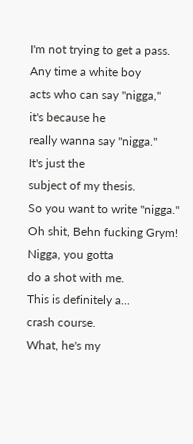I'm not trying to get a pass.
Any time a white boy
acts who can say "nigga,"
it's because he
really wanna say "nigga."
It's just the
subject of my thesis.
So you want to write "nigga."
Oh shit, Behn fucking Grym!
Nigga, you gotta
do a shot with me.
This is definitely a...
crash course.
What, he's my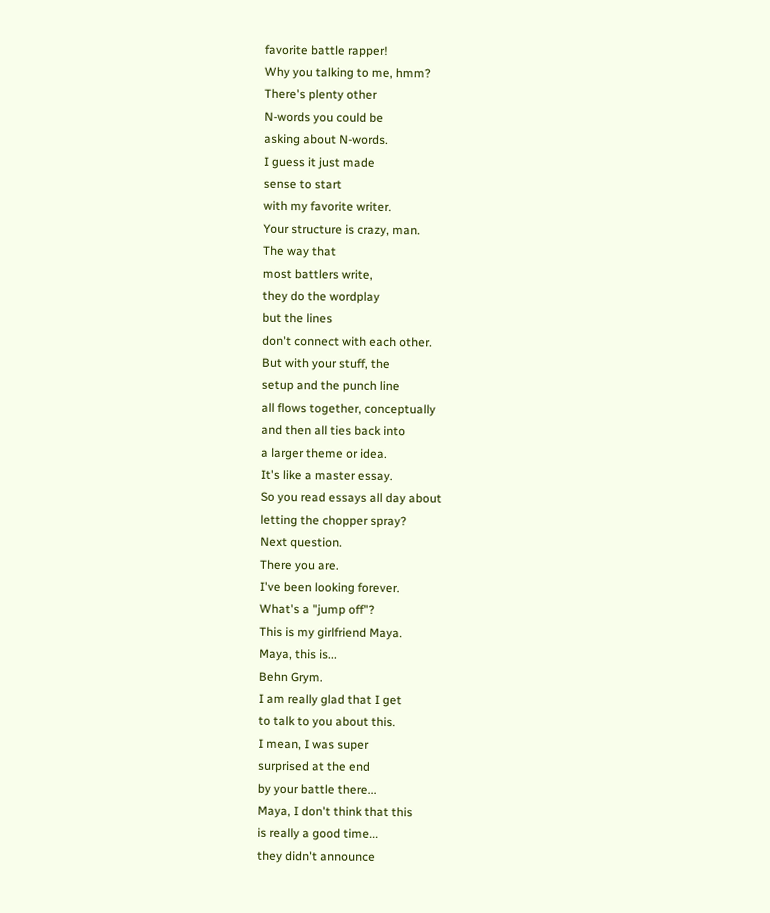favorite battle rapper!
Why you talking to me, hmm?
There's plenty other
N-words you could be
asking about N-words.
I guess it just made
sense to start
with my favorite writer.
Your structure is crazy, man.
The way that
most battlers write,
they do the wordplay
but the lines
don't connect with each other.
But with your stuff, the
setup and the punch line
all flows together, conceptually
and then all ties back into
a larger theme or idea.
It's like a master essay.
So you read essays all day about
letting the chopper spray?
Next question.
There you are.
I've been looking forever.
What's a "jump off"?
This is my girlfriend Maya.
Maya, this is...
Behn Grym.
I am really glad that I get
to talk to you about this.
I mean, I was super
surprised at the end
by your battle there...
Maya, I don't think that this
is really a good time...
they didn't announce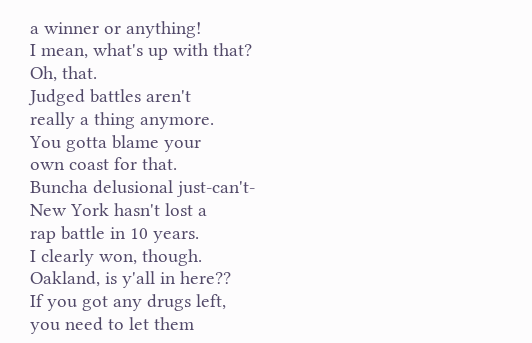a winner or anything!
I mean, what's up with that?
Oh, that.
Judged battles aren't
really a thing anymore.
You gotta blame your
own coast for that.
Buncha delusional just-can't-
New York hasn't lost a
rap battle in 10 years.
I clearly won, though.
Oakland, is y'all in here??
If you got any drugs left,
you need to let them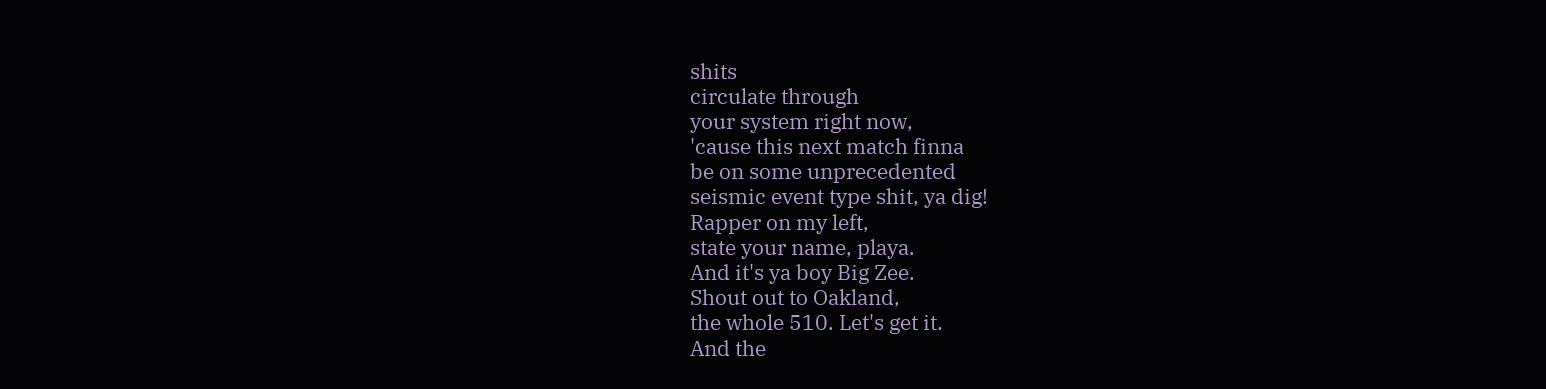shits
circulate through
your system right now,
'cause this next match finna
be on some unprecedented
seismic event type shit, ya dig!
Rapper on my left,
state your name, playa.
And it's ya boy Big Zee.
Shout out to Oakland,
the whole 510. Let's get it.
And the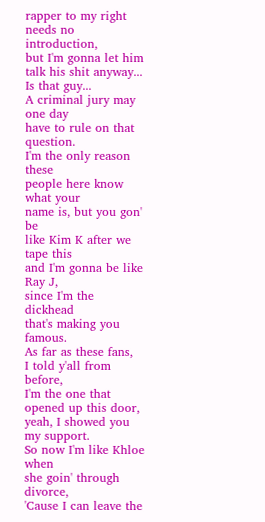rapper to my right
needs no introduction,
but I'm gonna let him
talk his shit anyway...
Is that guy...
A criminal jury may one day
have to rule on that question.
I'm the only reason these
people here know what your
name is, but you gon' be
like Kim K after we tape this
and I'm gonna be like Ray J,
since I'm the dickhead
that's making you famous.
As far as these fans,
I told y'all from before,
I'm the one that
opened up this door,
yeah, I showed you my support.
So now I'm like Khloe when
she goin' through divorce,
'Cause I can leave the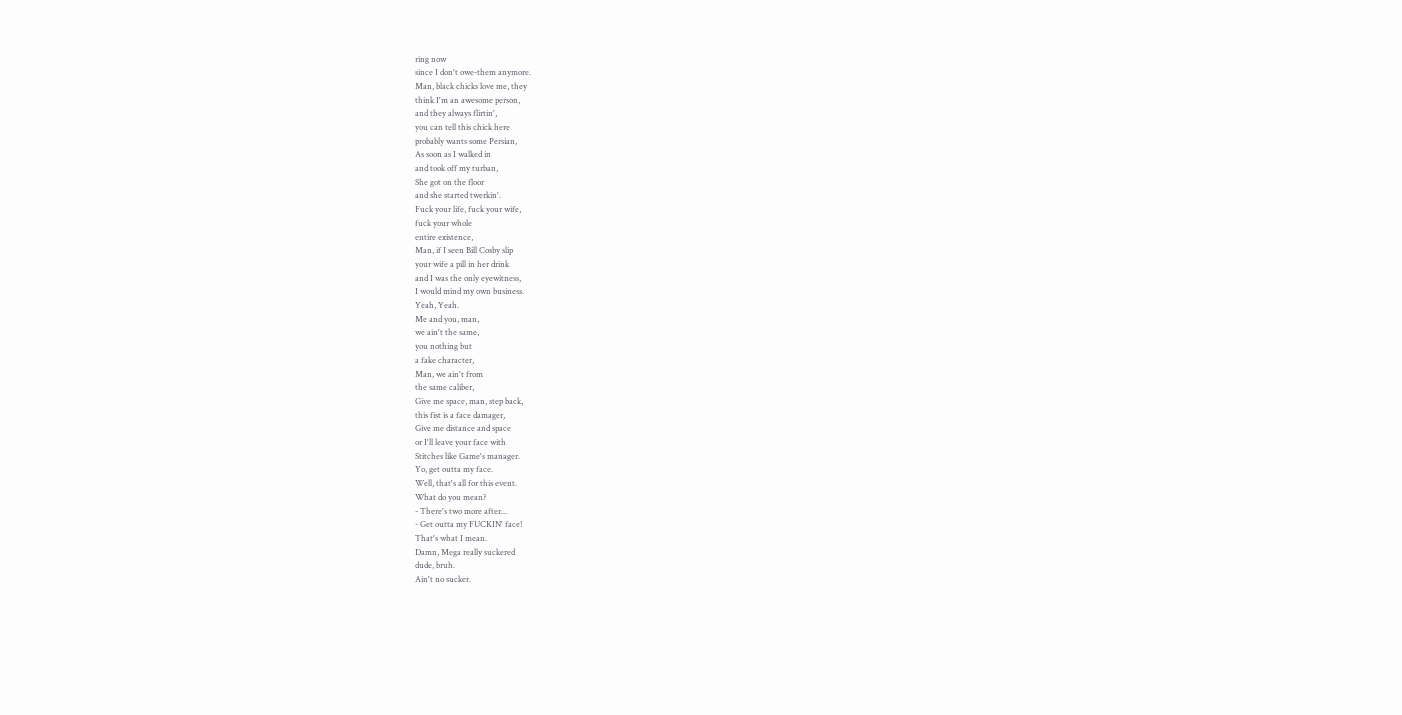ring now
since I don't owe-them anymore.
Man, black chicks love me, they
think I'm an awesome person,
and they always flirtin',
you can tell this chick here
probably wants some Persian,
As soon as I walked in
and took off my turban,
She got on the floor
and she started twerkin'.
Fuck your life, fuck your wife,
fuck your whole
entire existence,
Man, if I seen Bill Cosby slip
your wife a pill in her drink
and I was the only eyewitness,
I would mind my own business.
Yeah, Yeah.
Me and you, man,
we ain't the same,
you nothing but
a fake character,
Man, we ain't from
the same caliber,
Give me space, man, step back,
this fist is a face damager,
Give me distance and space
or I'll leave your face with
Stitches like Game's manager.
Yo, get outta my face.
Well, that's all for this event.
What do you mean?
- There's two more after...
- Get outta my FUCKIN' face!
That's what I mean.
Damn, Mega really suckered
dude, bruh.
Ain't no sucker.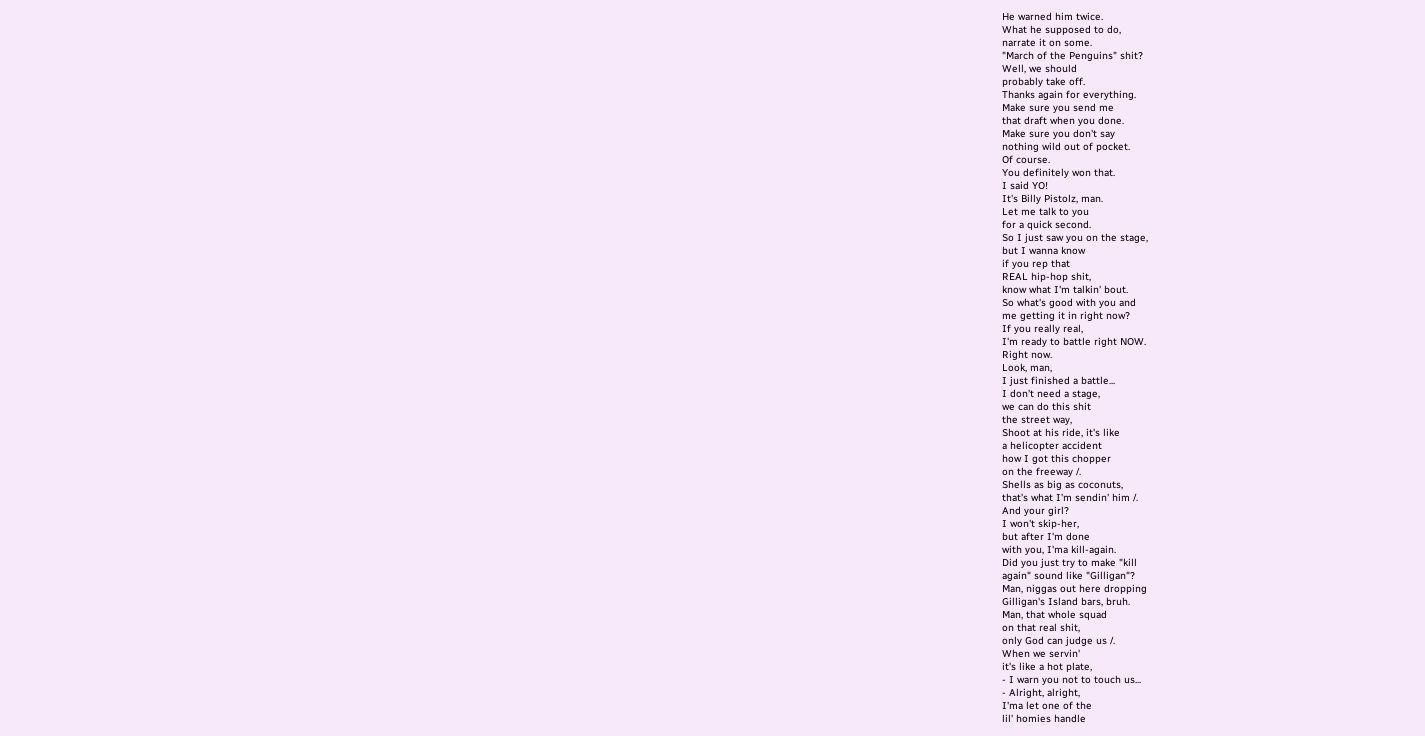He warned him twice.
What he supposed to do,
narrate it on some.
"March of the Penguins" shit?
Well, we should
probably take off.
Thanks again for everything.
Make sure you send me
that draft when you done.
Make sure you don't say
nothing wild out of pocket.
Of course.
You definitely won that.
I said YO!
It's Billy Pistolz, man.
Let me talk to you
for a quick second.
So I just saw you on the stage,
but I wanna know
if you rep that
REAL hip-hop shit,
know what I'm talkin' bout.
So what's good with you and
me getting it in right now?
If you really real,
I'm ready to battle right NOW.
Right now.
Look, man,
I just finished a battle...
I don't need a stage,
we can do this shit
the street way,
Shoot at his ride, it's like
a helicopter accident
how I got this chopper
on the freeway /.
Shells as big as coconuts,
that's what I'm sendin' him /.
And your girl?
I won't skip-her,
but after I'm done
with you, I'ma kill-again.
Did you just try to make "kill
again" sound like "Gilligan"?
Man, niggas out here dropping
Gilligan's Island bars, bruh.
Man, that whole squad
on that real shit,
only God can judge us /.
When we servin'
it's like a hot plate,
- I warn you not to touch us...
- Alright, alright,
I'ma let one of the
lil' homies handle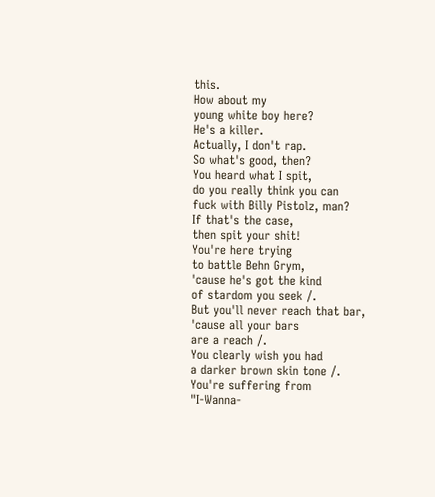this.
How about my
young white boy here?
He's a killer.
Actually, I don't rap.
So what's good, then?
You heard what I spit,
do you really think you can
fuck with Billy Pistolz, man?
If that's the case,
then spit your shit!
You're here trying
to battle Behn Grym,
'cause he's got the kind
of stardom you seek /.
But you'll never reach that bar,
'cause all your bars
are a reach /.
You clearly wish you had
a darker brown skin tone /.
You're suffering from
"I-Wanna-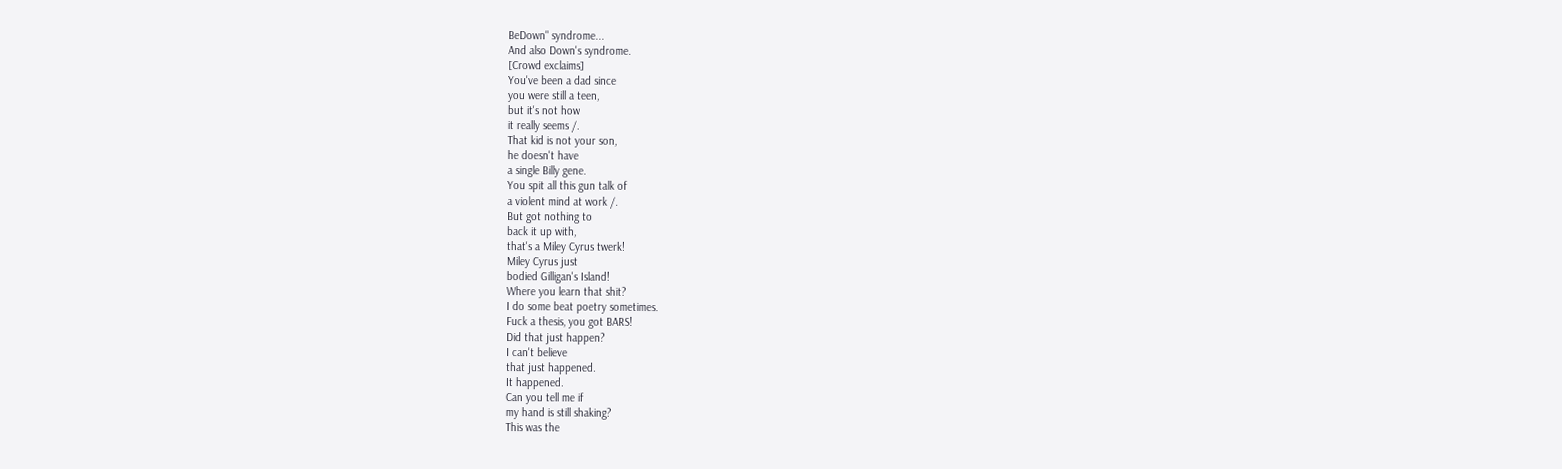BeDown" syndrome...
And also Down's syndrome.
[Crowd exclaims]
You've been a dad since
you were still a teen,
but it's not how
it really seems /.
That kid is not your son,
he doesn't have
a single Billy gene.
You spit all this gun talk of
a violent mind at work /.
But got nothing to
back it up with,
that's a Miley Cyrus twerk!
Miley Cyrus just
bodied Gilligan's Island!
Where you learn that shit?
I do some beat poetry sometimes.
Fuck a thesis, you got BARS!
Did that just happen?
I can't believe
that just happened.
It happened.
Can you tell me if
my hand is still shaking?
This was the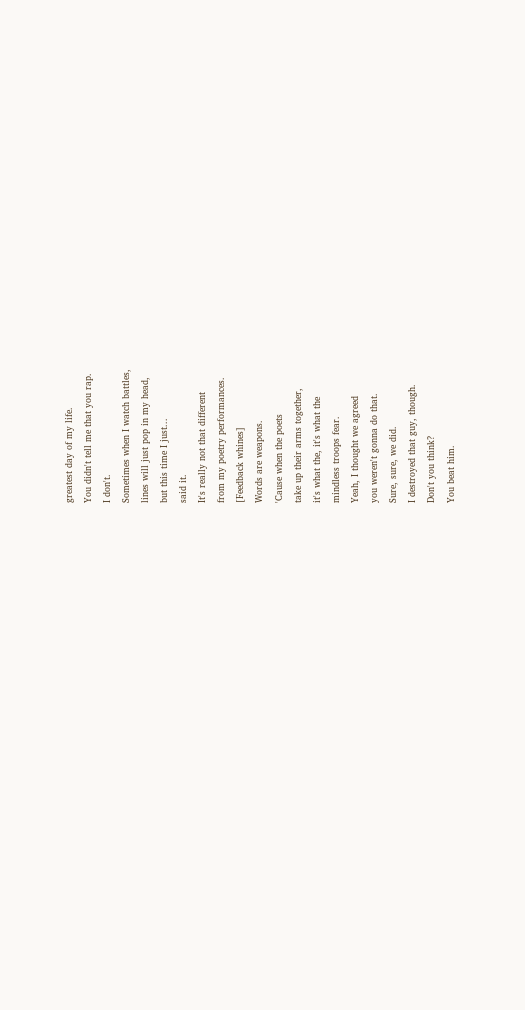greatest day of my life.
You didn't tell me that you rap.
I don't.
Sometimes when I watch battles,
lines will just pop in my head,
but this time I just...
said it.
It's really not that different
from my poetry performances.
[Feedback whines]
Words are weapons.
'Cause when the poets
take up their arms together,
it's what the, it's what the
mindless troops fear.
Yeah, I thought we agreed
you weren't gonna do that.
Sure, sure, we did.
I destroyed that guy, though.
Don't you think?
You beat him.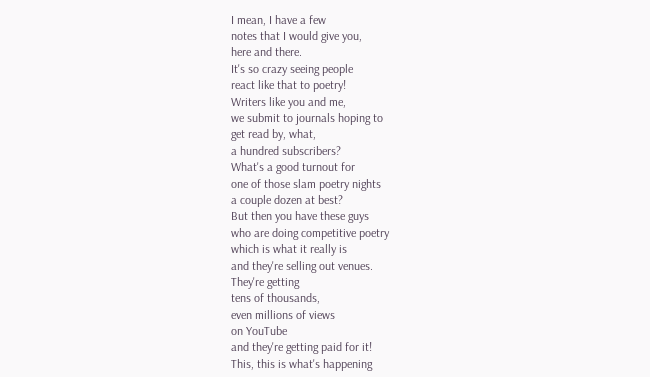I mean, I have a few
notes that I would give you,
here and there.
It's so crazy seeing people
react like that to poetry!
Writers like you and me,
we submit to journals hoping to
get read by, what,
a hundred subscribers?
What's a good turnout for
one of those slam poetry nights
a couple dozen at best?
But then you have these guys
who are doing competitive poetry
which is what it really is
and they're selling out venues.
They're getting
tens of thousands,
even millions of views
on YouTube
and they're getting paid for it!
This, this is what's happening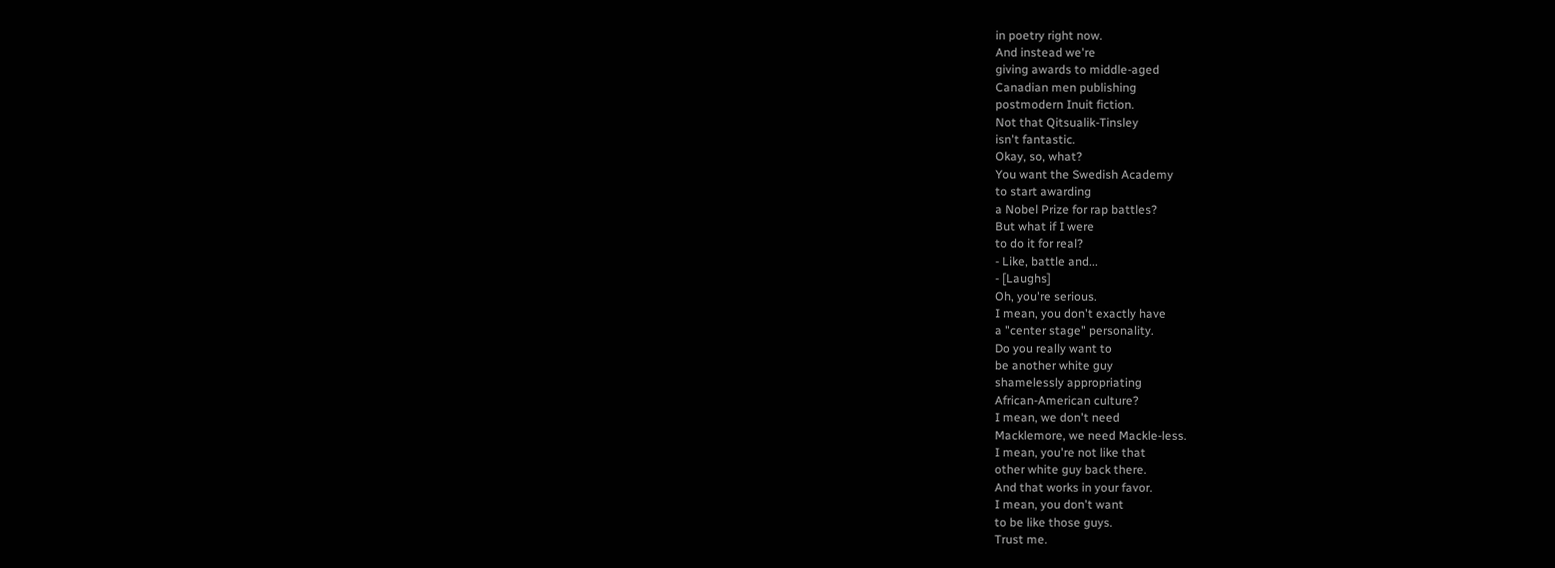in poetry right now.
And instead we're
giving awards to middle-aged
Canadian men publishing
postmodern Inuit fiction.
Not that Qitsualik-Tinsley
isn't fantastic.
Okay, so, what?
You want the Swedish Academy
to start awarding
a Nobel Prize for rap battles?
But what if I were
to do it for real?
- Like, battle and...
- [Laughs]
Oh, you're serious.
I mean, you don't exactly have
a "center stage" personality.
Do you really want to
be another white guy
shamelessly appropriating
African-American culture?
I mean, we don't need
Macklemore, we need Mackle-less.
I mean, you're not like that
other white guy back there.
And that works in your favor.
I mean, you don't want
to be like those guys.
Trust me.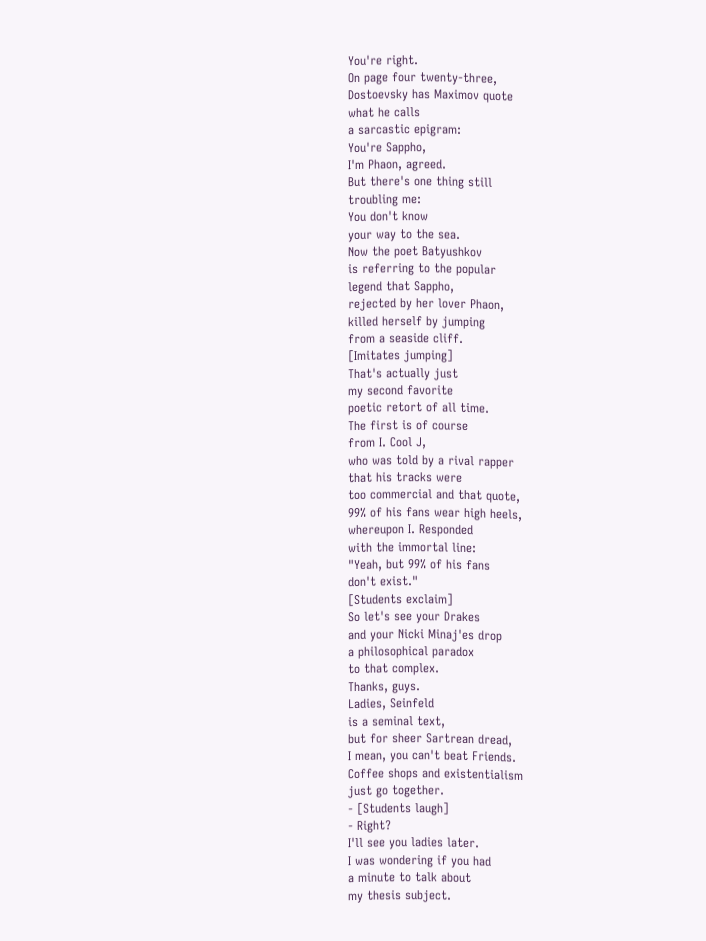You're right.
On page four twenty-three,
Dostoevsky has Maximov quote
what he calls
a sarcastic epigram:
You're Sappho,
I'm Phaon, agreed.
But there's one thing still
troubling me:
You don't know
your way to the sea.
Now the poet Batyushkov
is referring to the popular
legend that Sappho,
rejected by her lover Phaon,
killed herself by jumping
from a seaside cliff.
[Imitates jumping]
That's actually just
my second favorite
poetic retort of all time.
The first is of course
from I. Cool J,
who was told by a rival rapper
that his tracks were
too commercial and that quote,
99% of his fans wear high heels,
whereupon I. Responded
with the immortal line:
"Yeah, but 99% of his fans
don't exist."
[Students exclaim]
So let's see your Drakes
and your Nicki Minaj'es drop
a philosophical paradox
to that complex.
Thanks, guys.
Ladies, Seinfeld
is a seminal text,
but for sheer Sartrean dread,
I mean, you can't beat Friends.
Coffee shops and existentialism
just go together.
- [Students laugh]
- Right?
I'll see you ladies later.
I was wondering if you had
a minute to talk about
my thesis subject.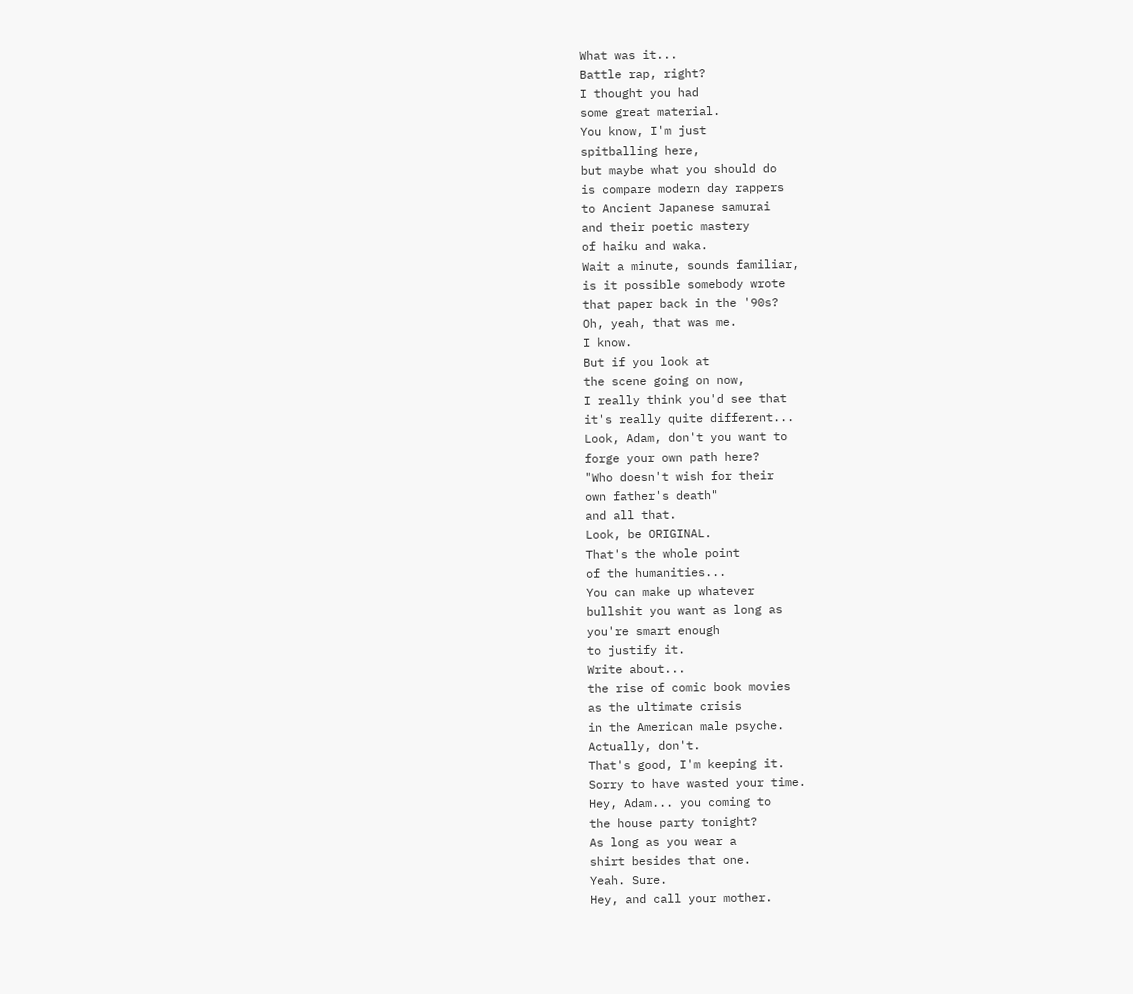What was it...
Battle rap, right?
I thought you had
some great material.
You know, I'm just
spitballing here,
but maybe what you should do
is compare modern day rappers
to Ancient Japanese samurai
and their poetic mastery
of haiku and waka.
Wait a minute, sounds familiar,
is it possible somebody wrote
that paper back in the '90s?
Oh, yeah, that was me.
I know.
But if you look at
the scene going on now,
I really think you'd see that
it's really quite different...
Look, Adam, don't you want to
forge your own path here?
"Who doesn't wish for their
own father's death"
and all that.
Look, be ORIGINAL.
That's the whole point
of the humanities...
You can make up whatever
bullshit you want as long as
you're smart enough
to justify it.
Write about...
the rise of comic book movies
as the ultimate crisis
in the American male psyche.
Actually, don't.
That's good, I'm keeping it.
Sorry to have wasted your time.
Hey, Adam... you coming to
the house party tonight?
As long as you wear a
shirt besides that one.
Yeah. Sure.
Hey, and call your mother.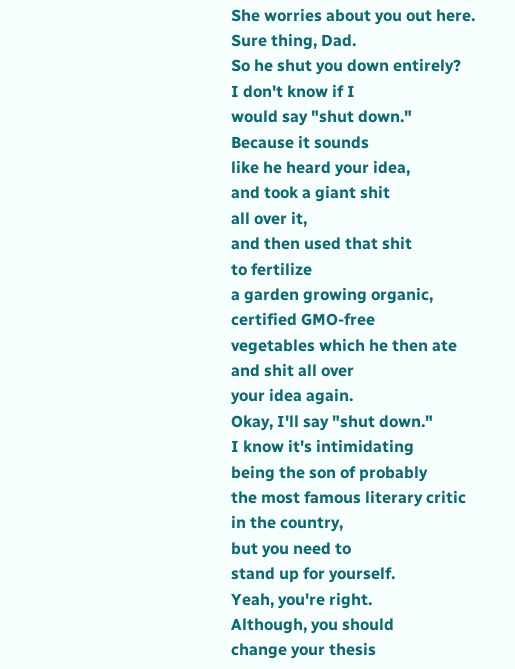She worries about you out here.
Sure thing, Dad.
So he shut you down entirely?
I don't know if I
would say "shut down."
Because it sounds
like he heard your idea,
and took a giant shit
all over it,
and then used that shit
to fertilize
a garden growing organic,
certified GMO-free
vegetables which he then ate
and shit all over
your idea again.
Okay, I'll say "shut down."
I know it's intimidating
being the son of probably
the most famous literary critic
in the country,
but you need to
stand up for yourself.
Yeah, you're right.
Although, you should
change your thesis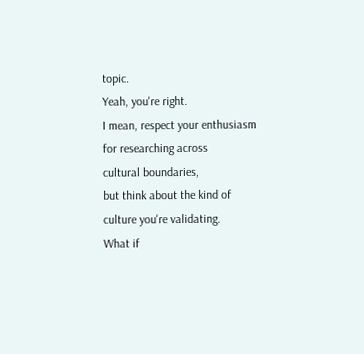topic.
Yeah, you're right.
I mean, respect your enthusiasm
for researching across
cultural boundaries,
but think about the kind of
culture you're validating.
What if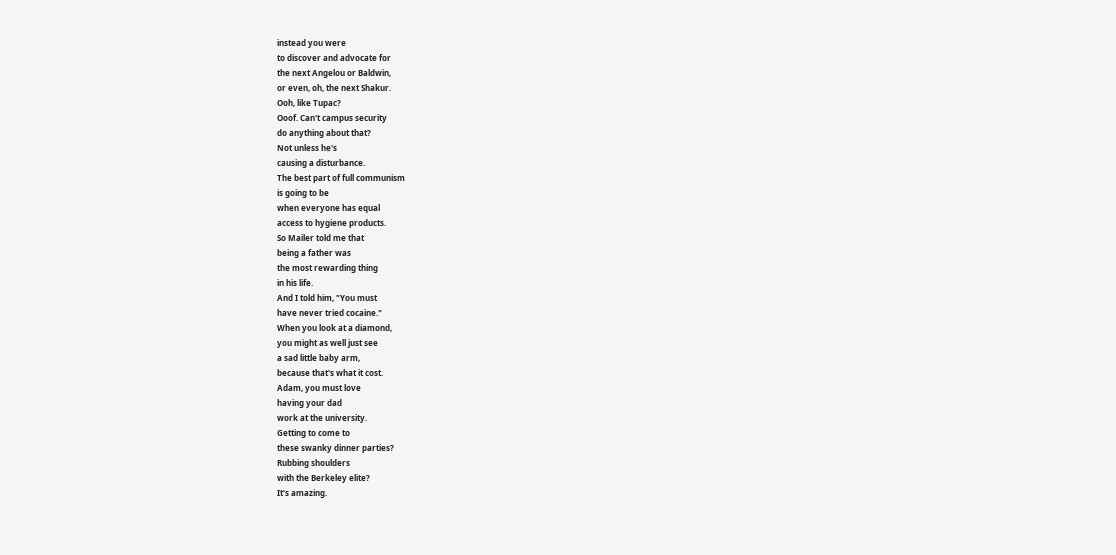instead you were
to discover and advocate for
the next Angelou or Baldwin,
or even, oh, the next Shakur.
Ooh, like Tupac?
Ooof. Can't campus security
do anything about that?
Not unless he's
causing a disturbance.
The best part of full communism
is going to be
when everyone has equal
access to hygiene products.
So Mailer told me that
being a father was
the most rewarding thing
in his life.
And I told him, "You must
have never tried cocaine."
When you look at a diamond,
you might as well just see
a sad little baby arm,
because that's what it cost.
Adam, you must love
having your dad
work at the university.
Getting to come to
these swanky dinner parties?
Rubbing shoulders
with the Berkeley elite?
It's amazing.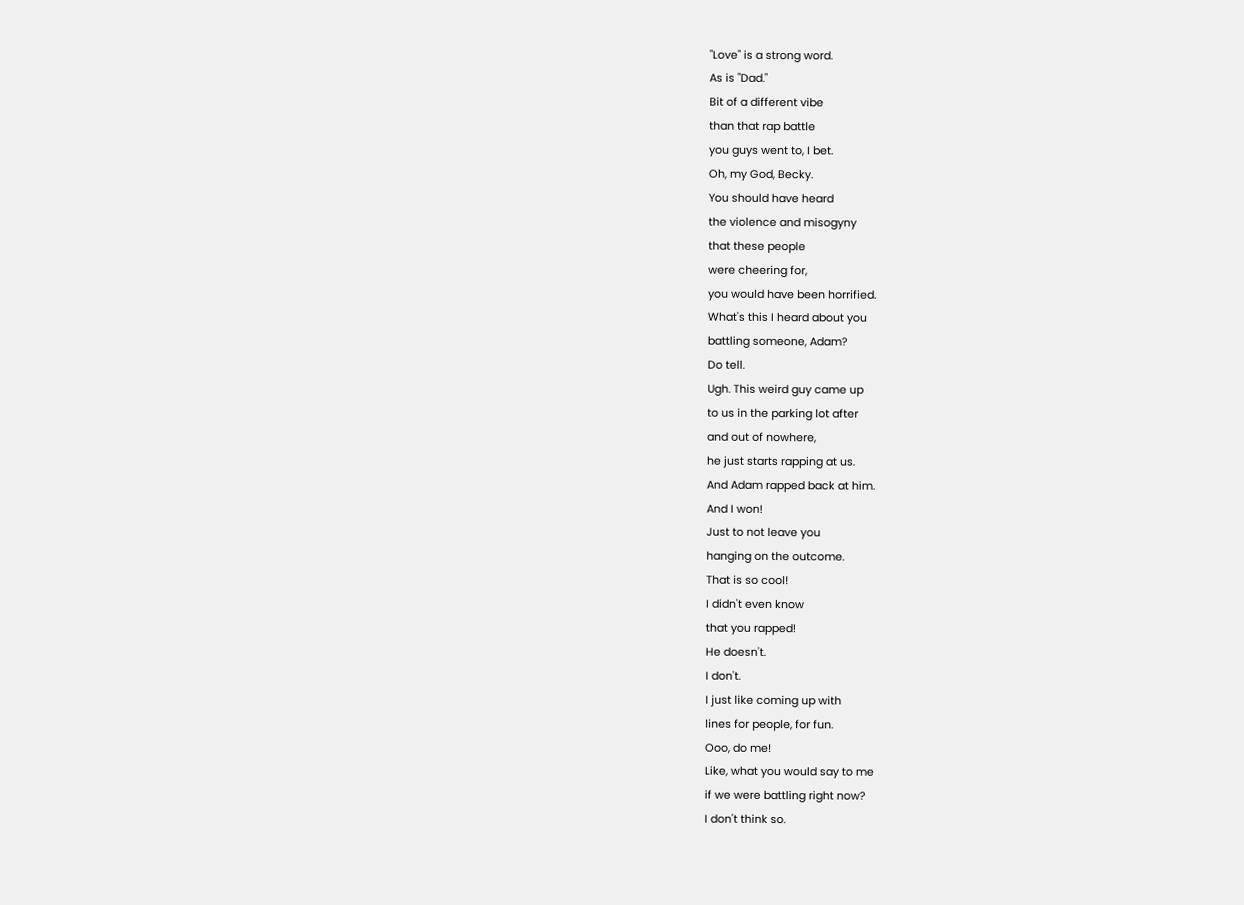"Love" is a strong word.
As is "Dad."
Bit of a different vibe
than that rap battle
you guys went to, I bet.
Oh, my God, Becky.
You should have heard
the violence and misogyny
that these people
were cheering for,
you would have been horrified.
What's this I heard about you
battling someone, Adam?
Do tell.
Ugh. This weird guy came up
to us in the parking lot after
and out of nowhere,
he just starts rapping at us.
And Adam rapped back at him.
And I won!
Just to not leave you
hanging on the outcome.
That is so cool!
I didn't even know
that you rapped!
He doesn't.
I don't.
I just like coming up with
lines for people, for fun.
Ooo, do me!
Like, what you would say to me
if we were battling right now?
I don't think so.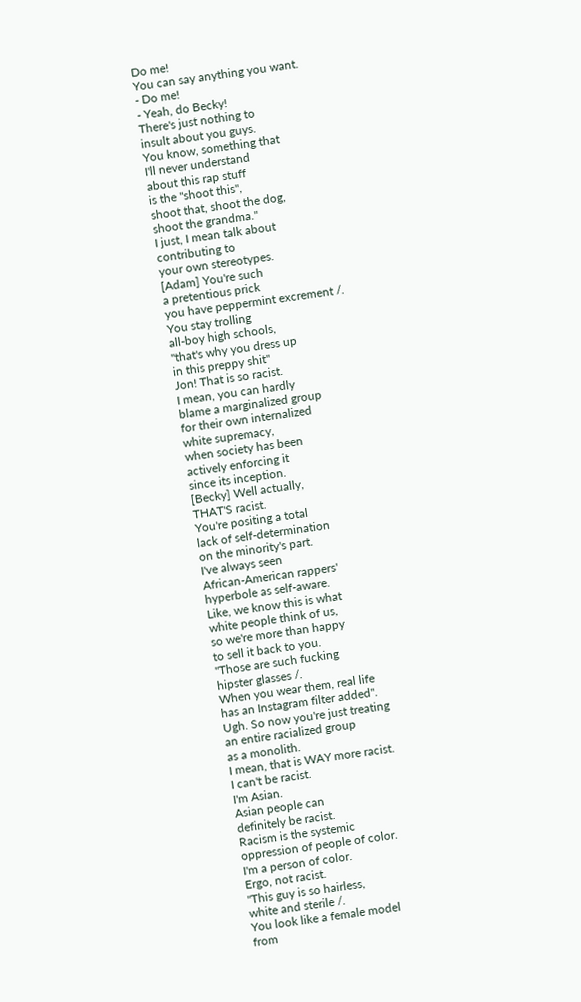Do me!
You can say anything you want.
- Do me!
- Yeah, do Becky!
There's just nothing to
insult about you guys.
You know, something that
I'll never understand
about this rap stuff
is the "shoot this",
shoot that, shoot the dog,
shoot the grandma."
I just, I mean talk about
contributing to
your own stereotypes.
[Adam] You're such
a pretentious prick
you have peppermint excrement /.
You stay trolling
all-boy high schools,
"that's why you dress up
in this preppy shit"
Jon! That is so racist.
I mean, you can hardly
blame a marginalized group
for their own internalized
white supremacy,
when society has been
actively enforcing it
since its inception.
[Becky] Well actually,
THAT'S racist.
You're positing a total
lack of self-determination
on the minority's part.
I've always seen
African-American rappers'
hyperbole as self-aware.
Like, we know this is what
white people think of us,
so we're more than happy
to sell it back to you.
"Those are such fucking
hipster glasses /.
When you wear them, real life
has an Instagram filter added".
Ugh. So now you're just treating
an entire racialized group
as a monolith.
I mean, that is WAY more racist.
I can't be racist.
I'm Asian.
Asian people can
definitely be racist.
Racism is the systemic
oppression of people of color.
I'm a person of color.
Ergo, not racist.
"This guy is so hairless,
white and sterile /.
You look like a female model
from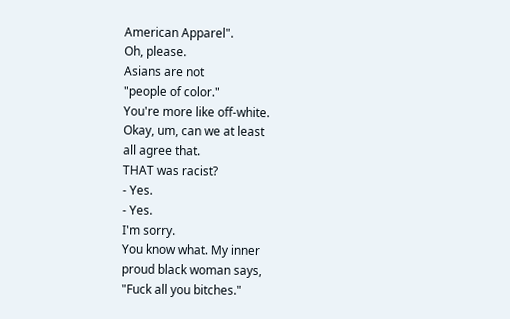American Apparel".
Oh, please.
Asians are not
"people of color."
You're more like off-white.
Okay, um, can we at least
all agree that.
THAT was racist?
- Yes.
- Yes.
I'm sorry.
You know what. My inner
proud black woman says,
"Fuck all you bitches."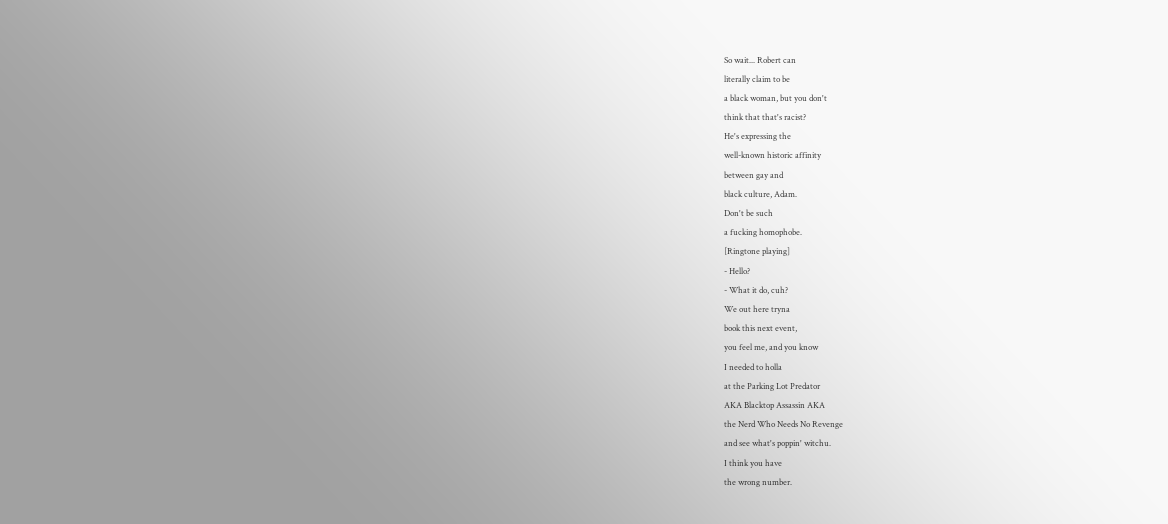So wait... Robert can
literally claim to be
a black woman, but you don't
think that that's racist?
He's expressing the
well-known historic affinity
between gay and
black culture, Adam.
Don't be such
a fucking homophobe.
[Ringtone playing]
- Hello?
- What it do, cuh?
We out here tryna
book this next event,
you feel me, and you know
I needed to holla
at the Parking Lot Predator
AKA Blacktop Assassin AKA
the Nerd Who Needs No Revenge
and see what's poppin' witchu.
I think you have
the wrong number.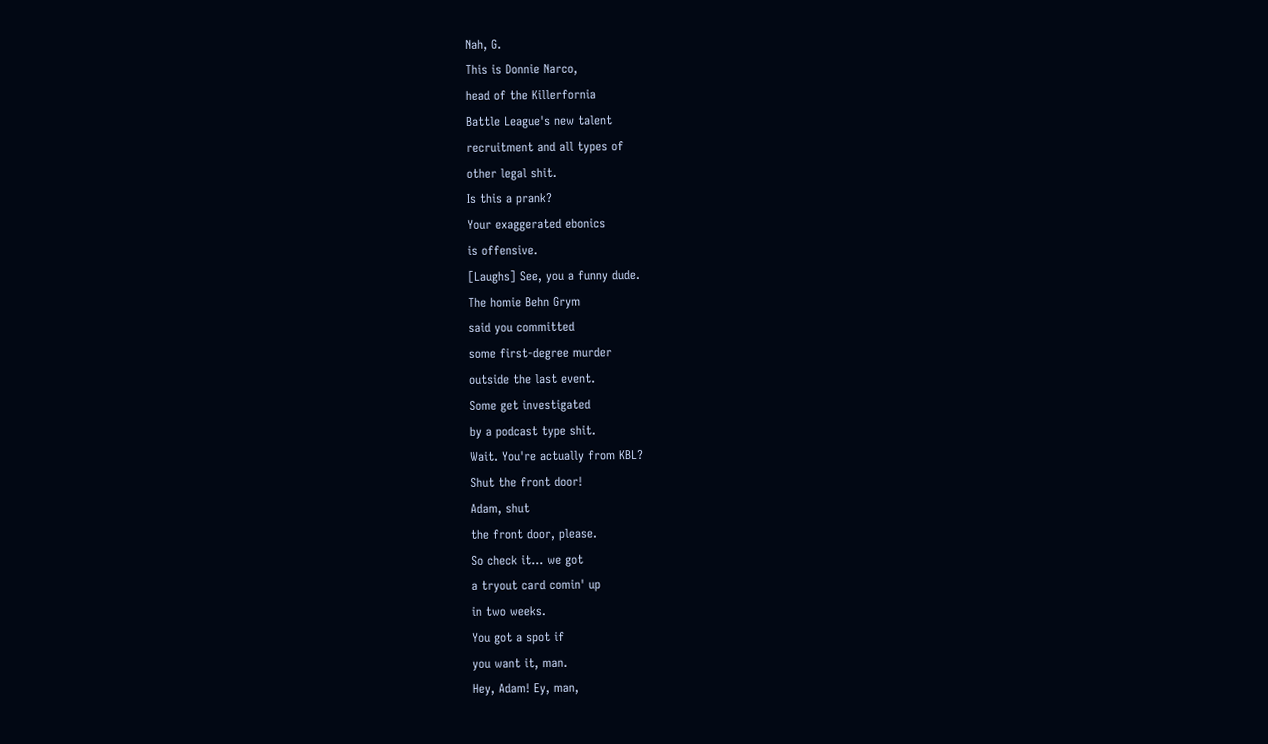Nah, G.
This is Donnie Narco,
head of the Killerfornia
Battle League's new talent
recruitment and all types of
other legal shit.
Is this a prank?
Your exaggerated ebonics
is offensive.
[Laughs] See, you a funny dude.
The homie Behn Grym
said you committed
some first-degree murder
outside the last event.
Some get investigated
by a podcast type shit.
Wait. You're actually from KBL?
Shut the front door!
Adam, shut
the front door, please.
So check it... we got
a tryout card comin' up
in two weeks.
You got a spot if
you want it, man.
Hey, Adam! Ey, man,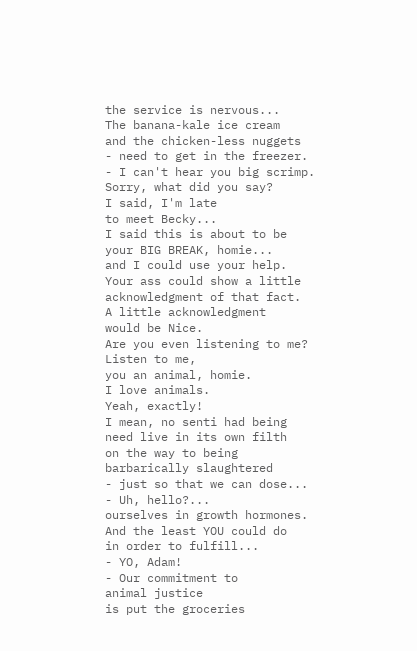the service is nervous...
The banana-kale ice cream
and the chicken-less nuggets
- need to get in the freezer.
- I can't hear you big scrimp.
Sorry, what did you say?
I said, I'm late
to meet Becky...
I said this is about to be
your BIG BREAK, homie...
and I could use your help.
Your ass could show a little
acknowledgment of that fact.
A little acknowledgment
would be Nice.
Are you even listening to me?
Listen to me,
you an animal, homie.
I love animals.
Yeah, exactly!
I mean, no senti had being
need live in its own filth
on the way to being
barbarically slaughtered
- just so that we can dose...
- Uh, hello?...
ourselves in growth hormones.
And the least YOU could do
in order to fulfill...
- YO, Adam!
- Our commitment to
animal justice
is put the groceries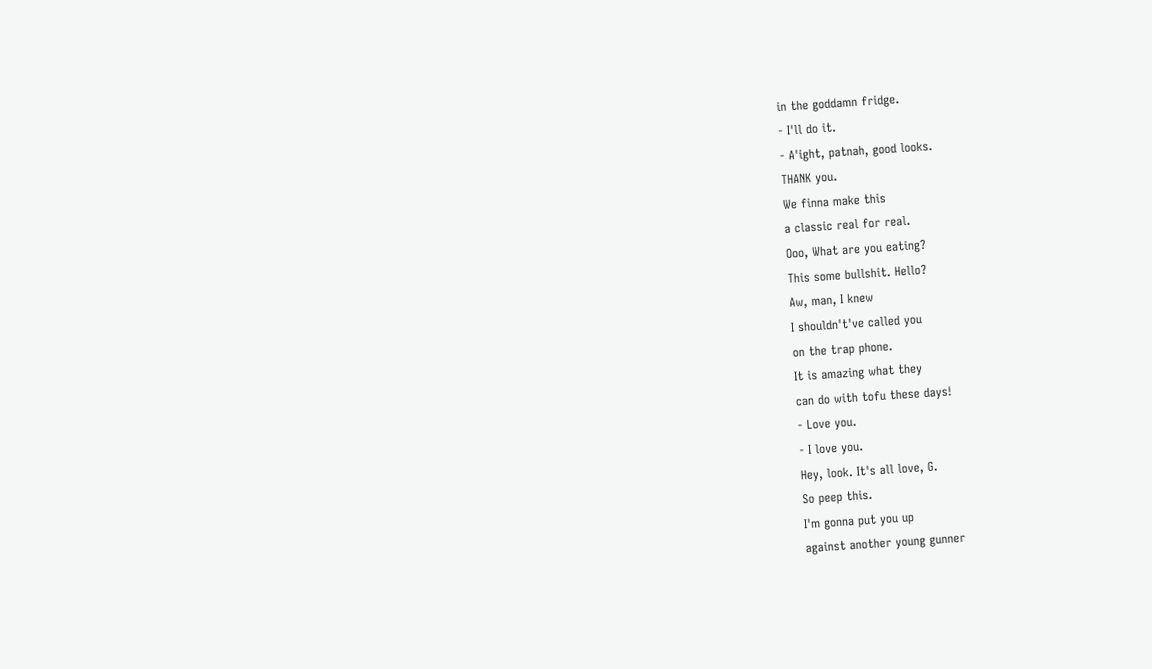in the goddamn fridge.
- I'll do it.
- A'ight, patnah, good looks.
THANK you.
We finna make this
a classic real for real.
Ooo, What are you eating?
This some bullshit. Hello?
Aw, man, I knew
I shouldn't've called you
on the trap phone.
It is amazing what they
can do with tofu these days!
- Love you.
- I love you.
Hey, look. It's all love, G.
So peep this.
I'm gonna put you up
against another young gunner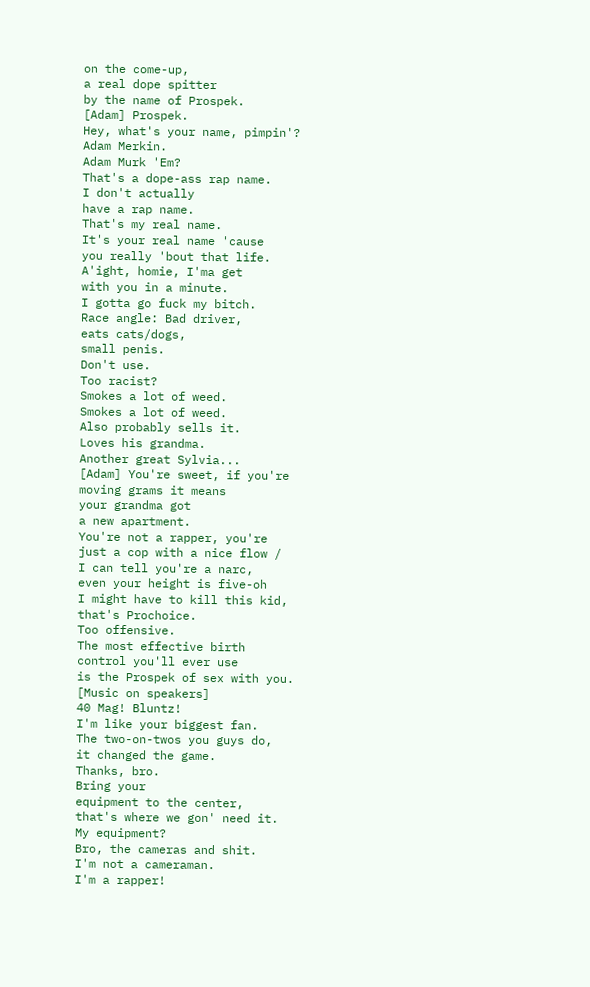on the come-up,
a real dope spitter
by the name of Prospek.
[Adam] Prospek.
Hey, what's your name, pimpin'?
Adam Merkin.
Adam Murk 'Em?
That's a dope-ass rap name.
I don't actually
have a rap name.
That's my real name.
It's your real name 'cause
you really 'bout that life.
A'ight, homie, I'ma get
with you in a minute.
I gotta go fuck my bitch.
Race angle: Bad driver,
eats cats/dogs,
small penis.
Don't use.
Too racist?
Smokes a lot of weed.
Smokes a lot of weed.
Also probably sells it.
Loves his grandma.
Another great Sylvia...
[Adam] You're sweet, if you're
moving grams it means
your grandma got
a new apartment.
You're not a rapper, you're
just a cop with a nice flow /
I can tell you're a narc,
even your height is five-oh
I might have to kill this kid,
that's Prochoice.
Too offensive.
The most effective birth
control you'll ever use
is the Prospek of sex with you.
[Music on speakers]
40 Mag! Bluntz!
I'm like your biggest fan.
The two-on-twos you guys do,
it changed the game.
Thanks, bro.
Bring your
equipment to the center,
that's where we gon' need it.
My equipment?
Bro, the cameras and shit.
I'm not a cameraman.
I'm a rapper!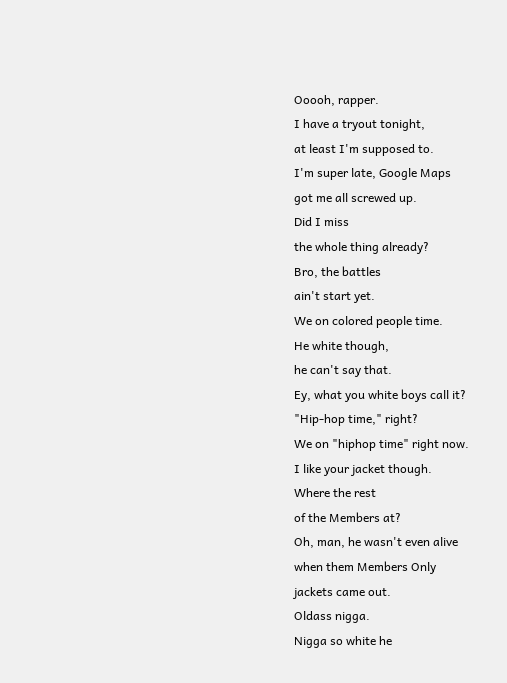Ooooh, rapper.
I have a tryout tonight,
at least I'm supposed to.
I'm super late, Google Maps
got me all screwed up.
Did I miss
the whole thing already?
Bro, the battles
ain't start yet.
We on colored people time.
He white though,
he can't say that.
Ey, what you white boys call it?
"Hip-hop time," right?
We on "hiphop time" right now.
I like your jacket though.
Where the rest
of the Members at?
Oh, man, he wasn't even alive
when them Members Only
jackets came out.
Oldass nigga.
Nigga so white he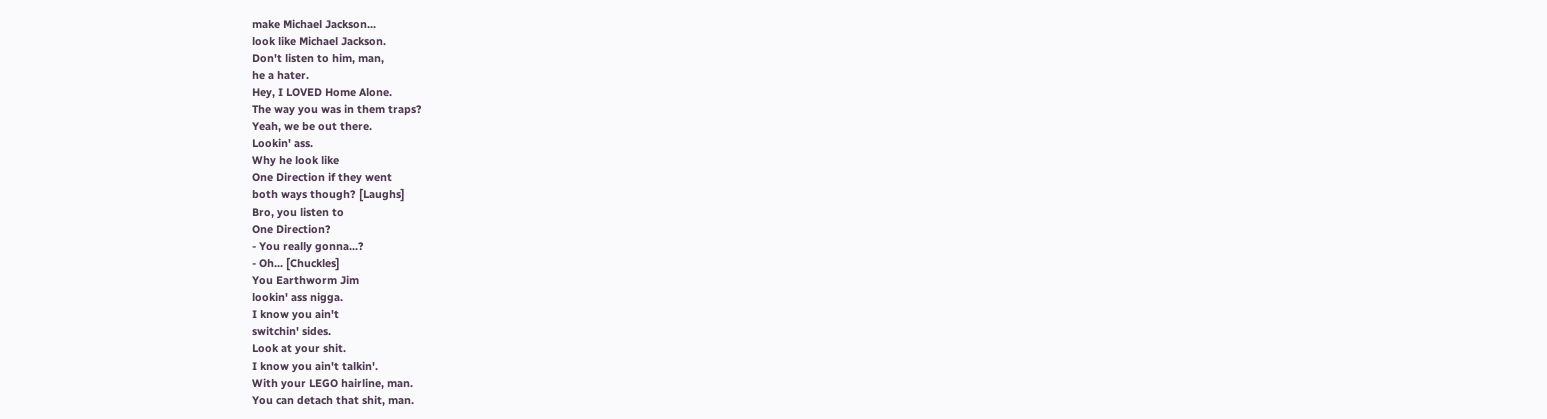make Michael Jackson...
look like Michael Jackson.
Don't listen to him, man,
he a hater.
Hey, I LOVED Home Alone.
The way you was in them traps?
Yeah, we be out there.
Lookin' ass.
Why he look like
One Direction if they went
both ways though? [Laughs]
Bro, you listen to
One Direction?
- You really gonna...?
- Oh... [Chuckles]
You Earthworm Jim
lookin' ass nigga.
I know you ain't
switchin' sides.
Look at your shit.
I know you ain't talkin'.
With your LEGO hairline, man.
You can detach that shit, man.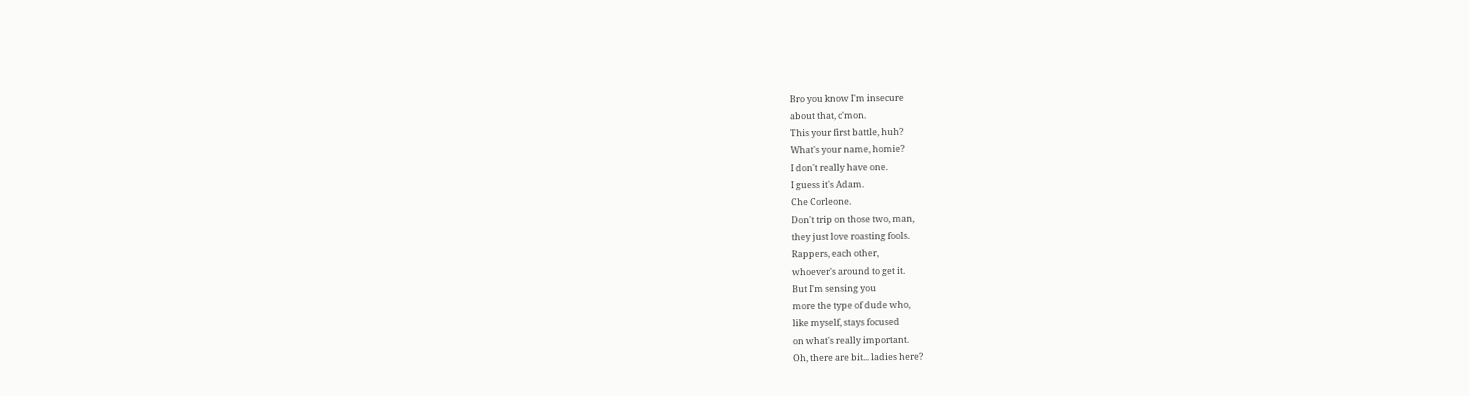Bro you know I'm insecure
about that, c'mon.
This your first battle, huh?
What's your name, homie?
I don't really have one.
I guess it's Adam.
Che Corleone.
Don't trip on those two, man,
they just love roasting fools.
Rappers, each other,
whoever's around to get it.
But I'm sensing you
more the type of dude who,
like myself, stays focused
on what's really important.
Oh, there are bit... ladies here?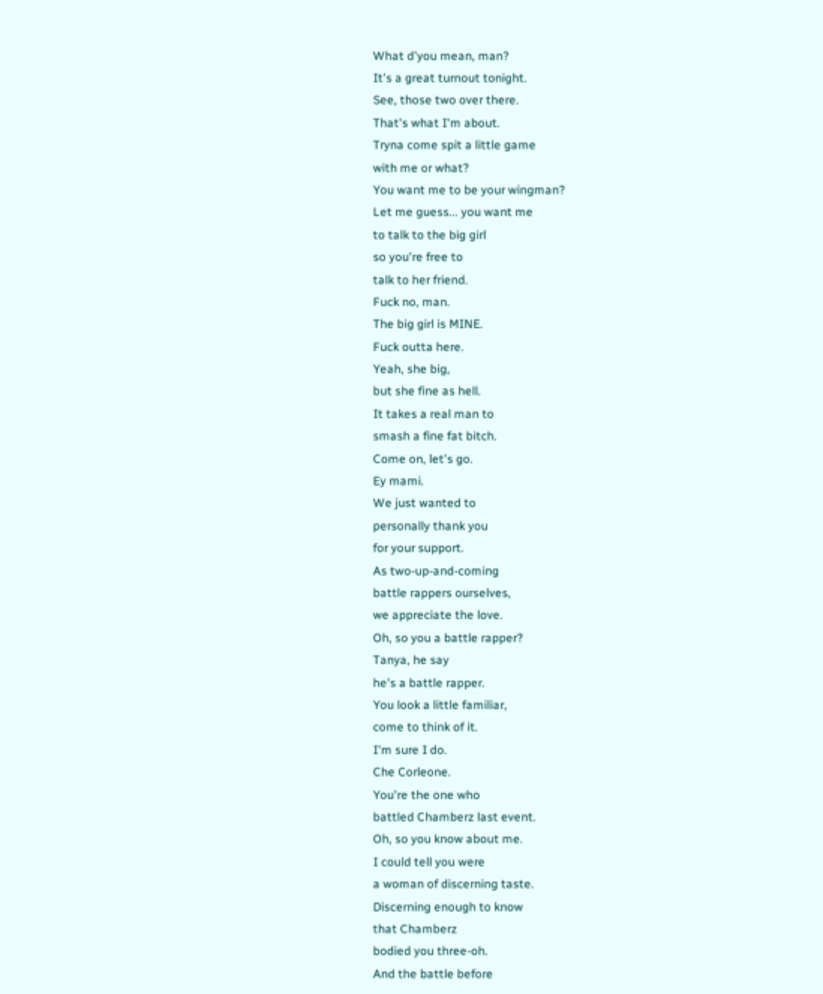What d'you mean, man?
It's a great turnout tonight.
See, those two over there.
That's what I'm about.
Tryna come spit a little game
with me or what?
You want me to be your wingman?
Let me guess... you want me
to talk to the big girl
so you're free to
talk to her friend.
Fuck no, man.
The big girl is MINE.
Fuck outta here.
Yeah, she big,
but she fine as hell.
It takes a real man to
smash a fine fat bitch.
Come on, let's go.
Ey mami.
We just wanted to
personally thank you
for your support.
As two-up-and-coming
battle rappers ourselves,
we appreciate the love.
Oh, so you a battle rapper?
Tanya, he say
he's a battle rapper.
You look a little familiar,
come to think of it.
I'm sure I do.
Che Corleone.
You're the one who
battled Chamberz last event.
Oh, so you know about me.
I could tell you were
a woman of discerning taste.
Discerning enough to know
that Chamberz
bodied you three-oh.
And the battle before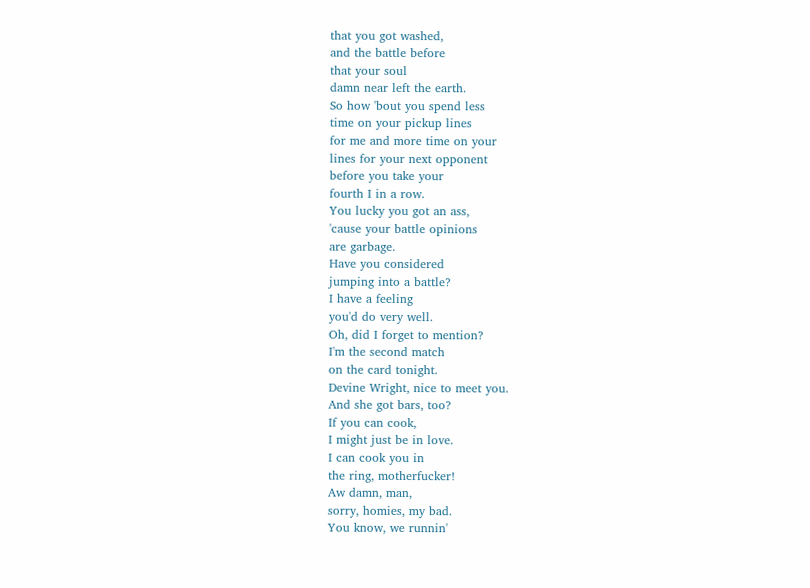that you got washed,
and the battle before
that your soul
damn near left the earth.
So how 'bout you spend less
time on your pickup lines
for me and more time on your
lines for your next opponent
before you take your
fourth I in a row.
You lucky you got an ass,
'cause your battle opinions
are garbage.
Have you considered
jumping into a battle?
I have a feeling
you'd do very well.
Oh, did I forget to mention?
I'm the second match
on the card tonight.
Devine Wright, nice to meet you.
And she got bars, too?
If you can cook,
I might just be in love.
I can cook you in
the ring, motherfucker!
Aw damn, man,
sorry, homies, my bad.
You know, we runnin'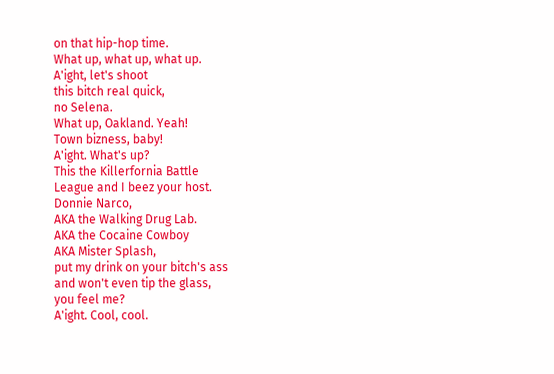on that hip-hop time.
What up, what up, what up.
A'ight, let's shoot
this bitch real quick,
no Selena.
What up, Oakland. Yeah!
Town bizness, baby!
A'ight. What's up?
This the Killerfornia Battle
League and I beez your host.
Donnie Narco,
AKA the Walking Drug Lab.
AKA the Cocaine Cowboy
AKA Mister Splash,
put my drink on your bitch's ass
and won't even tip the glass,
you feel me?
A'ight. Cool, cool.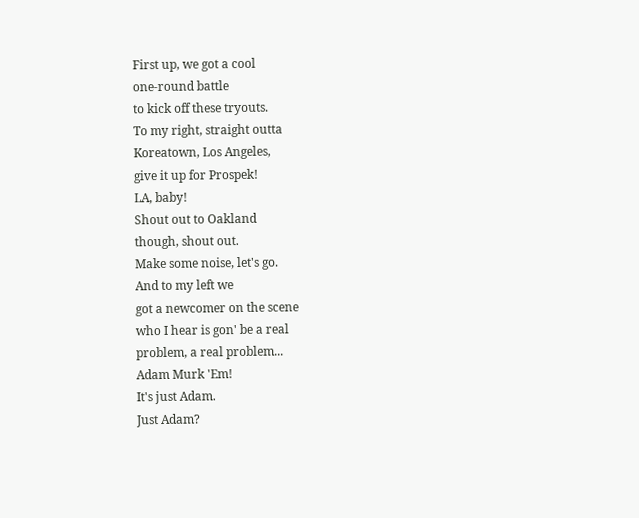First up, we got a cool
one-round battle
to kick off these tryouts.
To my right, straight outta
Koreatown, Los Angeles,
give it up for Prospek!
LA, baby!
Shout out to Oakland
though, shout out.
Make some noise, let's go.
And to my left we
got a newcomer on the scene
who I hear is gon' be a real
problem, a real problem...
Adam Murk 'Em!
It's just Adam.
Just Adam?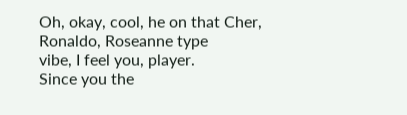Oh, okay, cool, he on that Cher,
Ronaldo, Roseanne type
vibe, I feel you, player.
Since you the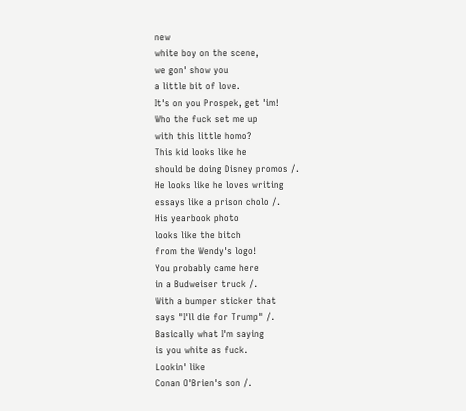new
white boy on the scene,
we gon' show you
a little bit of love.
It's on you Prospek, get 'im!
Who the fuck set me up
with this little homo?
This kid looks like he
should be doing Disney promos /.
He looks like he loves writing
essays like a prison cholo /.
His yearbook photo
looks like the bitch
from the Wendy's logo!
You probably came here
in a Budweiser truck /.
With a bumper sticker that
says "I'll die for Trump" /.
Basically what I'm saying
is you white as fuck.
Lookin' like
Conan O'Brien's son /.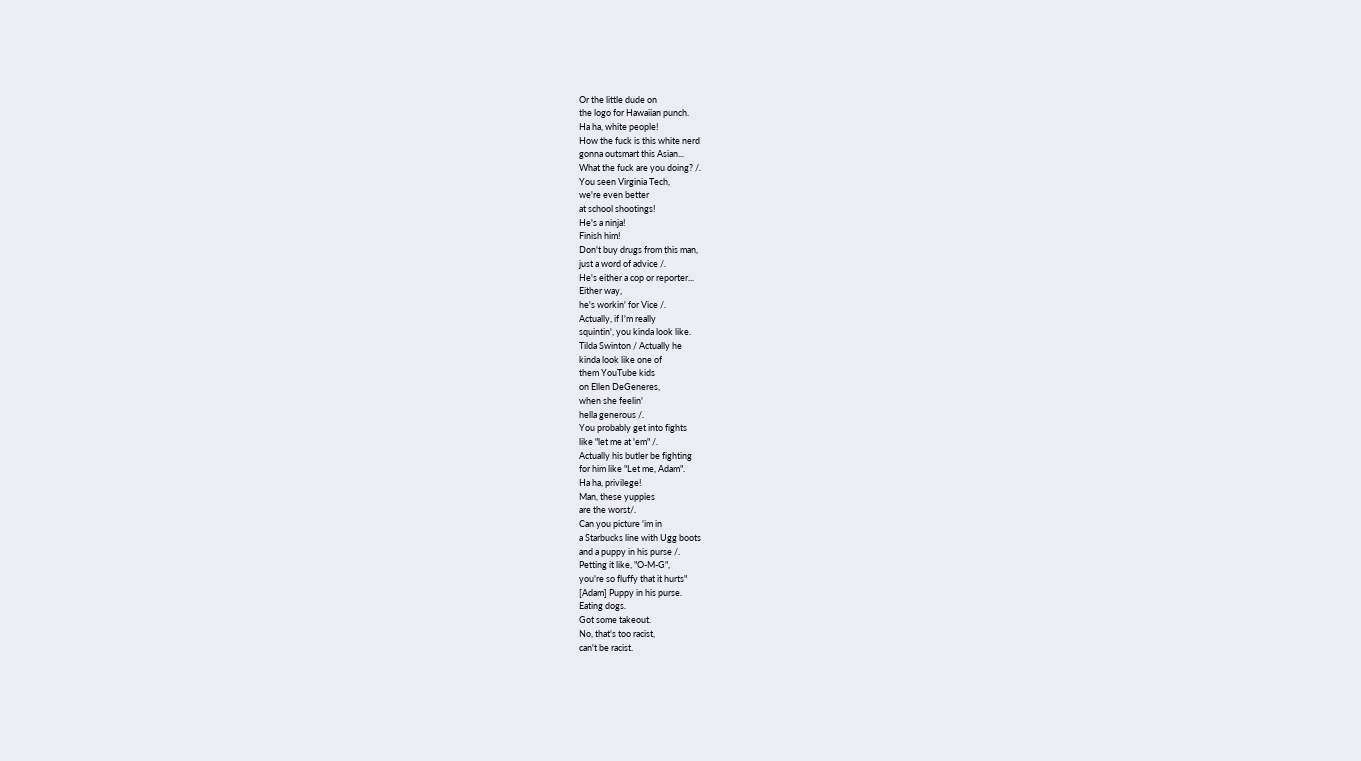Or the little dude on
the logo for Hawaiian punch.
Ha ha, white people!
How the fuck is this white nerd
gonna outsmart this Asian...
What the fuck are you doing? /.
You seen Virginia Tech,
we're even better
at school shootings!
He's a ninja!
Finish him!
Don't buy drugs from this man,
just a word of advice /.
He's either a cop or reporter...
Either way,
he's workin' for Vice /.
Actually, if I'm really
squintin', you kinda look like.
Tilda Swinton / Actually he
kinda look like one of
them YouTube kids
on Ellen DeGeneres,
when she feelin'
hella generous /.
You probably get into fights
like "let me at 'em" /.
Actually his butler be fighting
for him like "Let me, Adam".
Ha ha, privilege!
Man, these yuppies
are the worst/.
Can you picture 'im in
a Starbucks line with Ugg boots
and a puppy in his purse /.
Petting it like, "O-M-G",
you're so fluffy that it hurts"
[Adam] Puppy in his purse.
Eating dogs.
Got some takeout.
No, that's too racist,
can't be racist.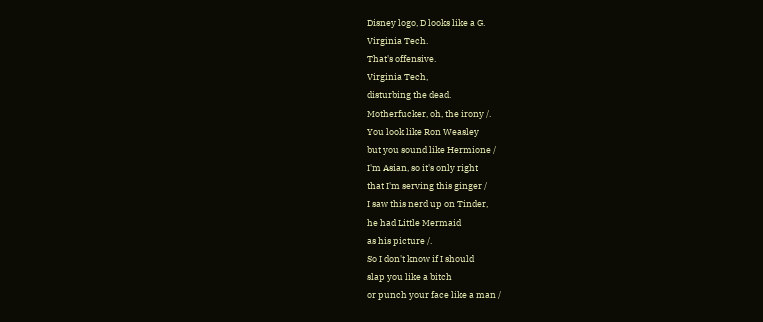Disney logo, D looks like a G.
Virginia Tech.
That's offensive.
Virginia Tech,
disturbing the dead.
Motherfucker, oh, the irony /.
You look like Ron Weasley
but you sound like Hermione /
I'm Asian, so it's only right
that I'm serving this ginger /
I saw this nerd up on Tinder,
he had Little Mermaid
as his picture /.
So I don't know if I should
slap you like a bitch
or punch your face like a man /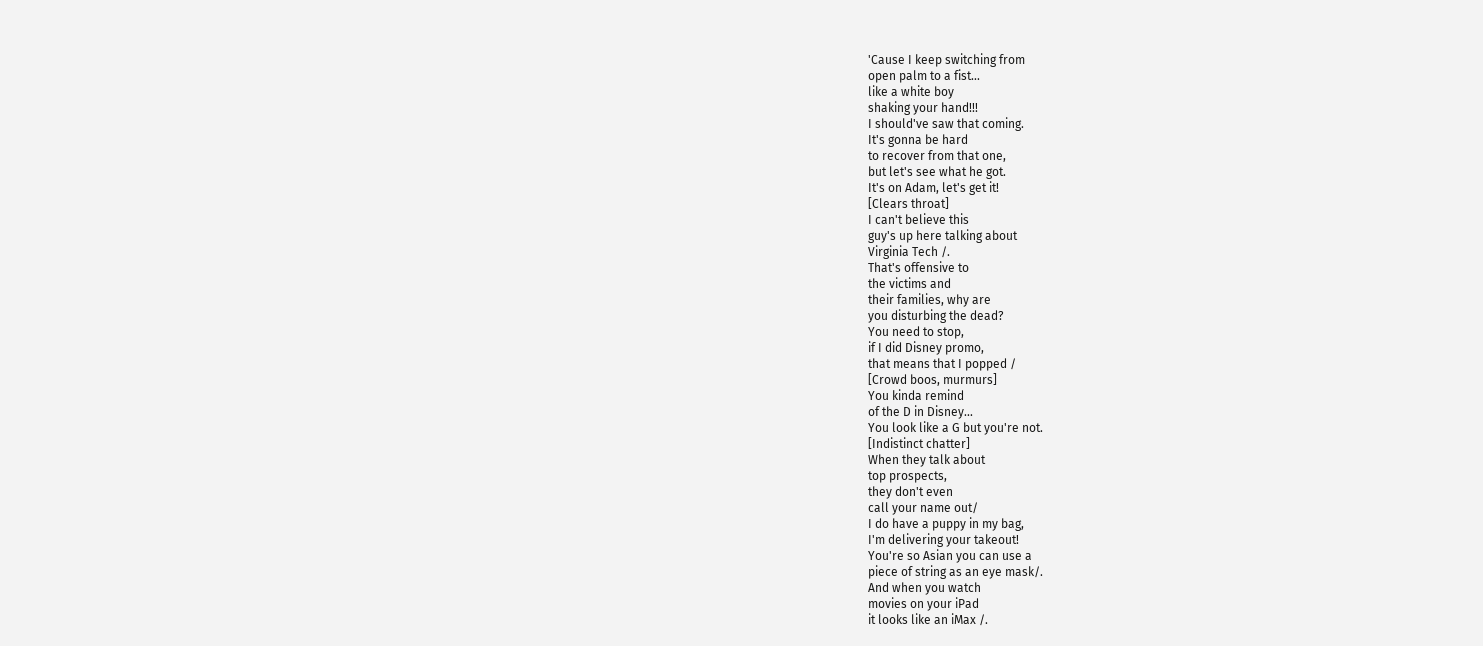'Cause I keep switching from
open palm to a fist...
like a white boy
shaking your hand!!!
I should've saw that coming.
It's gonna be hard
to recover from that one,
but let's see what he got.
It's on Adam, let's get it!
[Clears throat]
I can't believe this
guy's up here talking about
Virginia Tech /.
That's offensive to
the victims and
their families, why are
you disturbing the dead?
You need to stop,
if I did Disney promo,
that means that I popped /
[Crowd boos, murmurs]
You kinda remind
of the D in Disney...
You look like a G but you're not.
[Indistinct chatter]
When they talk about
top prospects,
they don't even
call your name out/
I do have a puppy in my bag,
I'm delivering your takeout!
You're so Asian you can use a
piece of string as an eye mask/.
And when you watch
movies on your iPad
it looks like an iMax /.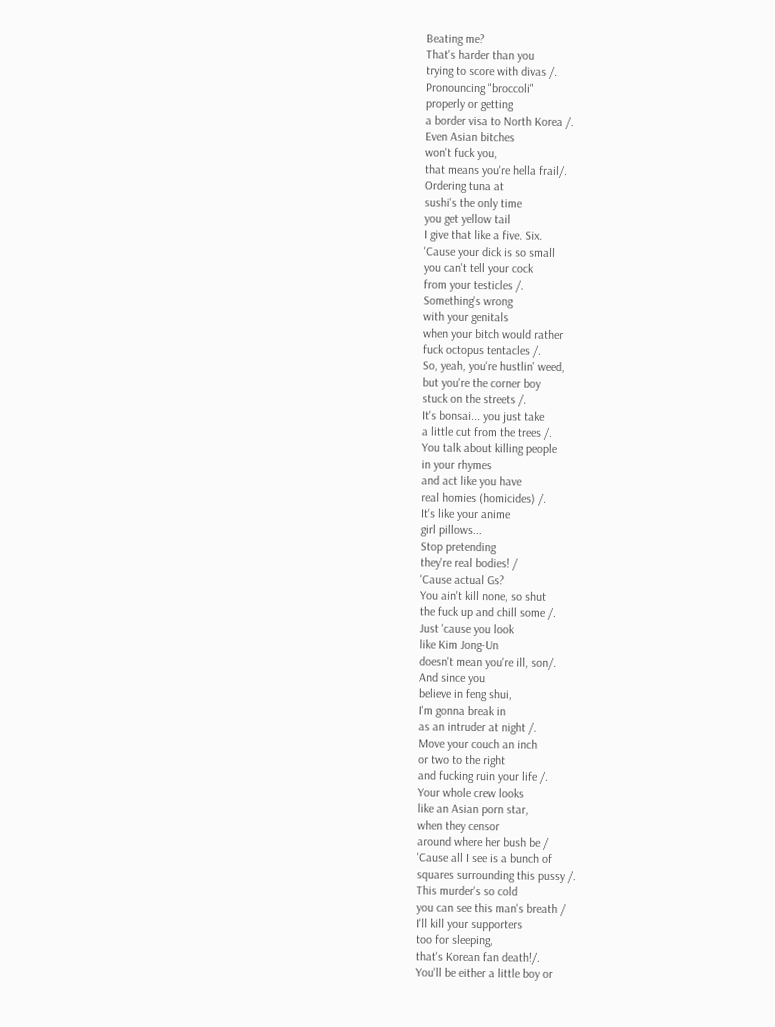Beating me?
That's harder than you
trying to score with divas /.
Pronouncing "broccoli"
properly or getting
a border visa to North Korea /.
Even Asian bitches
won't fuck you,
that means you're hella frail/.
Ordering tuna at
sushi's the only time
you get yellow tail
I give that like a five. Six.
'Cause your dick is so small
you can't tell your cock
from your testicles /.
Something's wrong
with your genitals
when your bitch would rather
fuck octopus tentacles /.
So, yeah, you're hustlin' weed,
but you're the corner boy
stuck on the streets /.
It's bonsai... you just take
a little cut from the trees /.
You talk about killing people
in your rhymes
and act like you have
real homies (homicides) /.
It's like your anime
girl pillows...
Stop pretending
they're real bodies! /
'Cause actual Gs?
You ain't kill none, so shut
the fuck up and chill some /.
Just 'cause you look
like Kim Jong-Un
doesn't mean you're ill, son/.
And since you
believe in feng shui,
I'm gonna break in
as an intruder at night /.
Move your couch an inch
or two to the right
and fucking ruin your life /.
Your whole crew looks
like an Asian porn star,
when they censor
around where her bush be /
'Cause all I see is a bunch of
squares surrounding this pussy /.
This murder's so cold
you can see this man's breath /
I'll kill your supporters
too for sleeping,
that's Korean fan death!/.
You'll be either a little boy or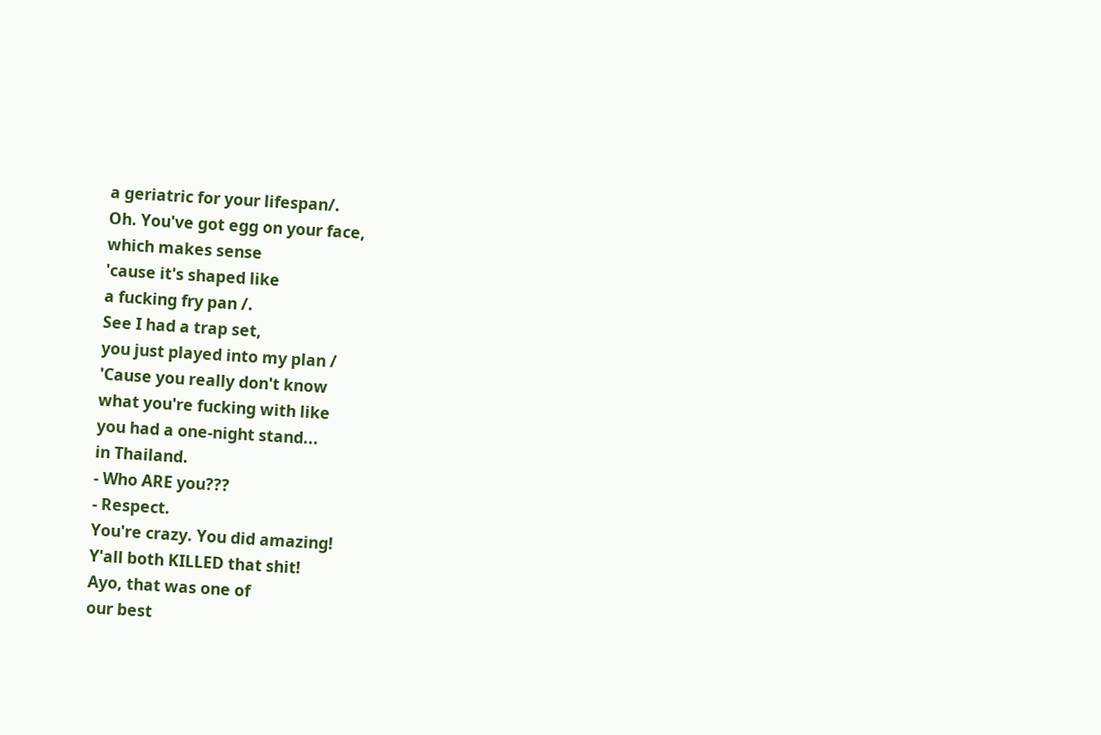a geriatric for your lifespan/.
Oh. You've got egg on your face,
which makes sense
'cause it's shaped like
a fucking fry pan /.
See I had a trap set,
you just played into my plan /
'Cause you really don't know
what you're fucking with like
you had a one-night stand...
in Thailand.
- Who ARE you???
- Respect.
You're crazy. You did amazing!
Y'all both KILLED that shit!
Ayo, that was one of
our best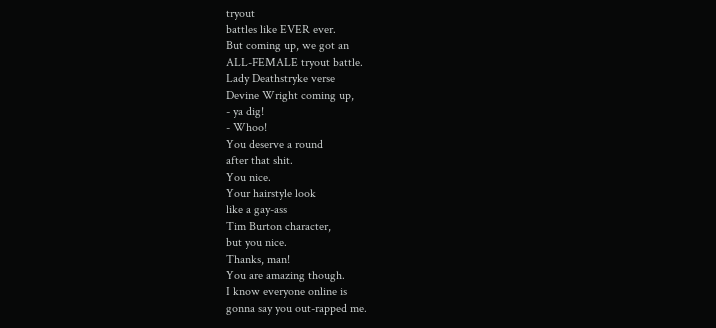tryout
battles like EVER ever.
But coming up, we got an
ALL-FEMALE tryout battle.
Lady Deathstryke verse
Devine Wright coming up,
- ya dig!
- Whoo!
You deserve a round
after that shit.
You nice.
Your hairstyle look
like a gay-ass
Tim Burton character,
but you nice.
Thanks, man!
You are amazing though.
I know everyone online is
gonna say you out-rapped me.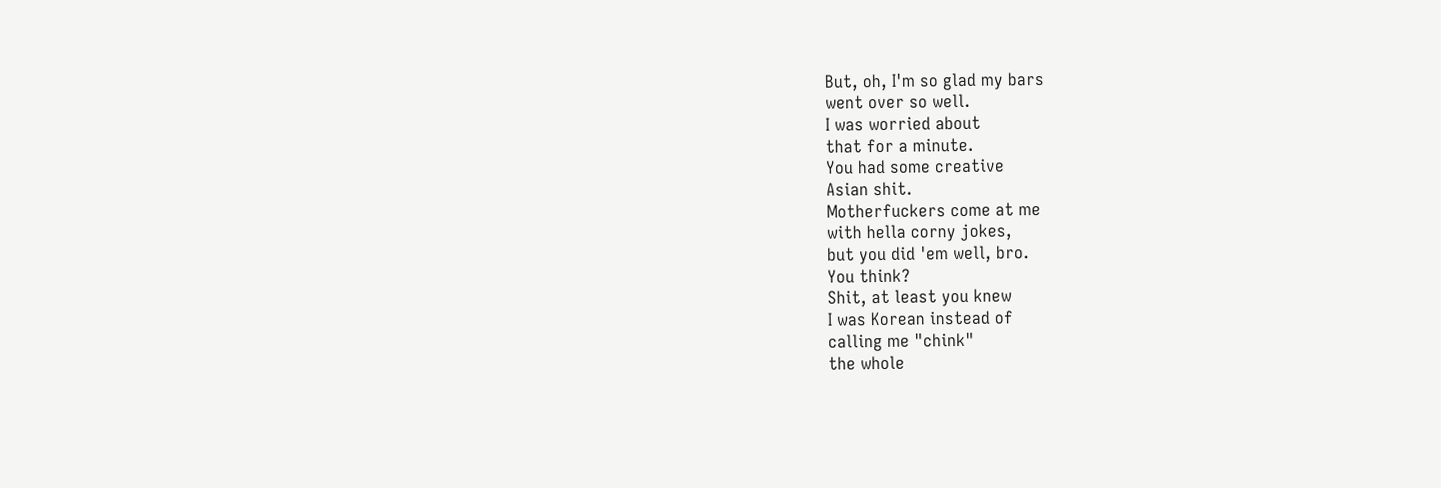But, oh, I'm so glad my bars
went over so well.
I was worried about
that for a minute.
You had some creative
Asian shit.
Motherfuckers come at me
with hella corny jokes,
but you did 'em well, bro.
You think?
Shit, at least you knew
I was Korean instead of
calling me "chink"
the whole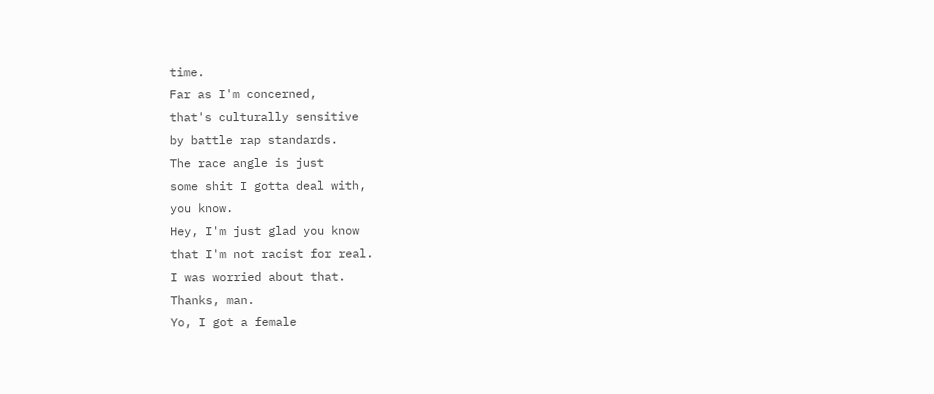time.
Far as I'm concerned,
that's culturally sensitive
by battle rap standards.
The race angle is just
some shit I gotta deal with,
you know.
Hey, I'm just glad you know
that I'm not racist for real.
I was worried about that.
Thanks, man.
Yo, I got a female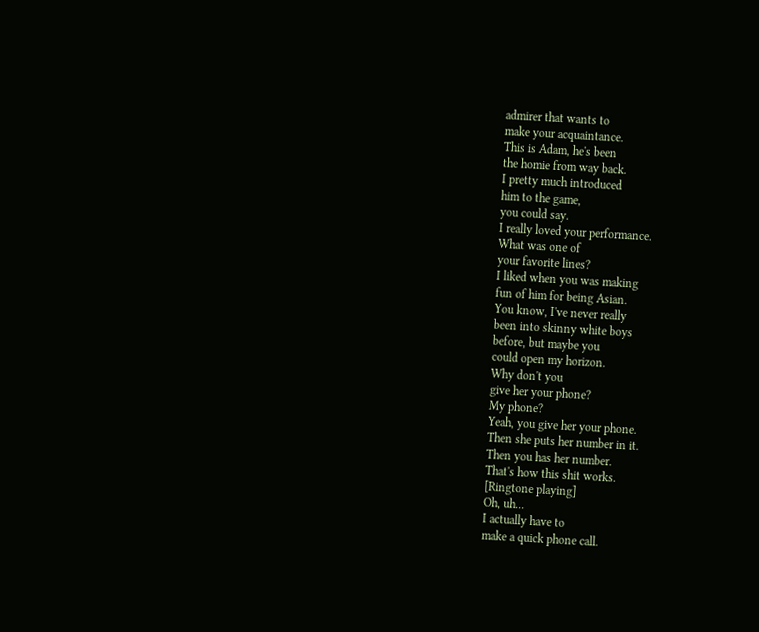admirer that wants to
make your acquaintance.
This is Adam, he's been
the homie from way back.
I pretty much introduced
him to the game,
you could say.
I really loved your performance.
What was one of
your favorite lines?
I liked when you was making
fun of him for being Asian.
You know, I've never really
been into skinny white boys
before, but maybe you
could open my horizon.
Why don't you
give her your phone?
My phone?
Yeah, you give her your phone.
Then she puts her number in it.
Then you has her number.
That's how this shit works.
[Ringtone playing]
Oh, uh...
I actually have to
make a quick phone call.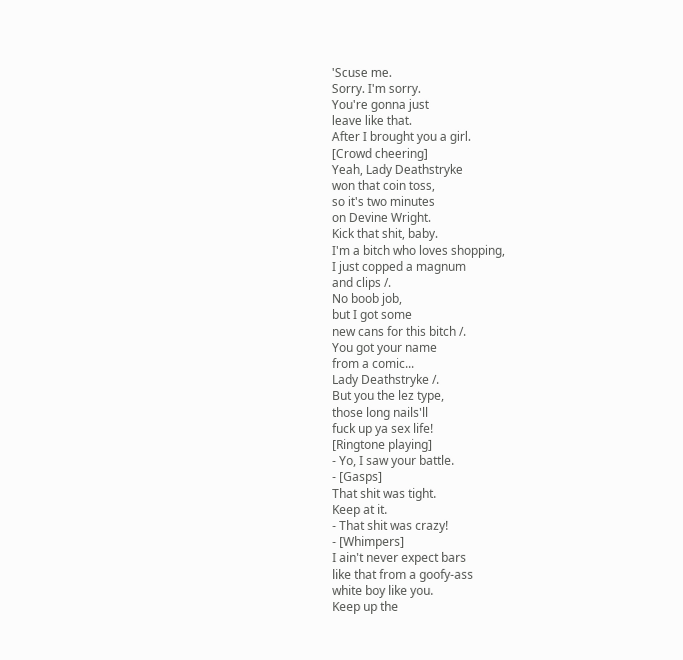'Scuse me.
Sorry. I'm sorry.
You're gonna just
leave like that.
After I brought you a girl.
[Crowd cheering]
Yeah, Lady Deathstryke
won that coin toss,
so it's two minutes
on Devine Wright.
Kick that shit, baby.
I'm a bitch who loves shopping,
I just copped a magnum
and clips /.
No boob job,
but I got some
new cans for this bitch /.
You got your name
from a comic...
Lady Deathstryke /.
But you the lez type,
those long nails'll
fuck up ya sex life!
[Ringtone playing]
- Yo, I saw your battle.
- [Gasps]
That shit was tight.
Keep at it.
- That shit was crazy!
- [Whimpers]
I ain't never expect bars
like that from a goofy-ass
white boy like you.
Keep up the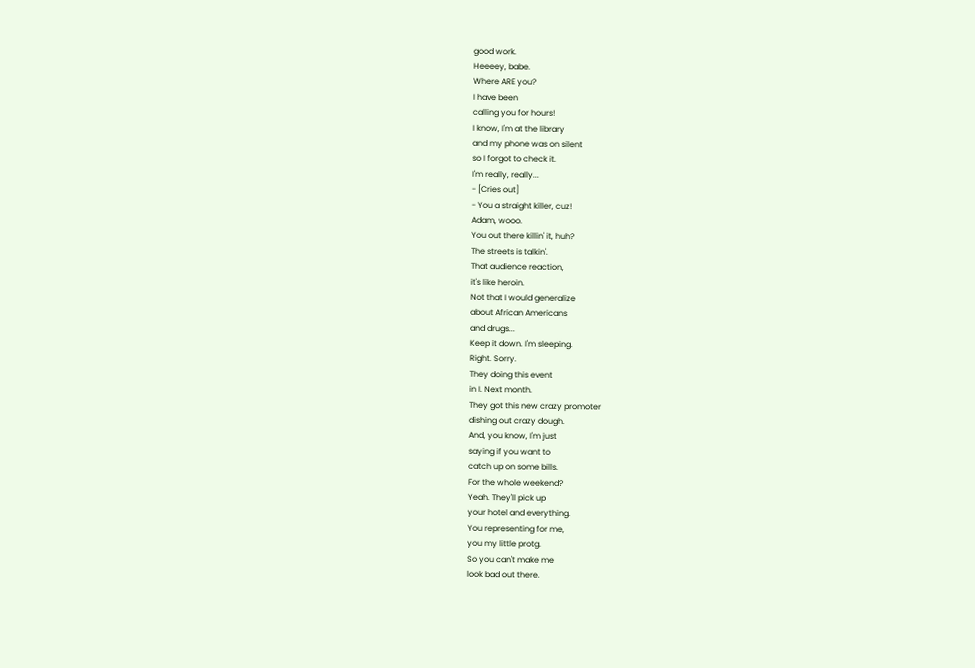good work.
Heeeey, babe.
Where ARE you?
I have been
calling you for hours!
I know, I'm at the library
and my phone was on silent
so I forgot to check it.
I'm really, really...
- [Cries out]
- You a straight killer, cuz!
Adam, wooo.
You out there killin' it, huh?
The streets is talkin'.
That audience reaction,
it's like heroin.
Not that I would generalize
about African Americans
and drugs...
Keep it down. I'm sleeping.
Right. Sorry.
They doing this event
in I. Next month.
They got this new crazy promoter
dishing out crazy dough.
And, you know, I'm just
saying if you want to
catch up on some bills.
For the whole weekend?
Yeah. They'll pick up
your hotel and everything.
You representing for me,
you my little protg.
So you can't make me
look bad out there.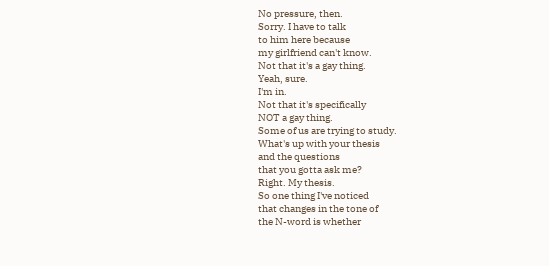No pressure, then.
Sorry. I have to talk
to him here because
my girlfriend can't know.
Not that it's a gay thing.
Yeah, sure.
I'm in.
Not that it's specifically
NOT a gay thing.
Some of us are trying to study.
What's up with your thesis
and the questions
that you gotta ask me?
Right. My thesis.
So one thing I've noticed
that changes in the tone of
the N-word is whether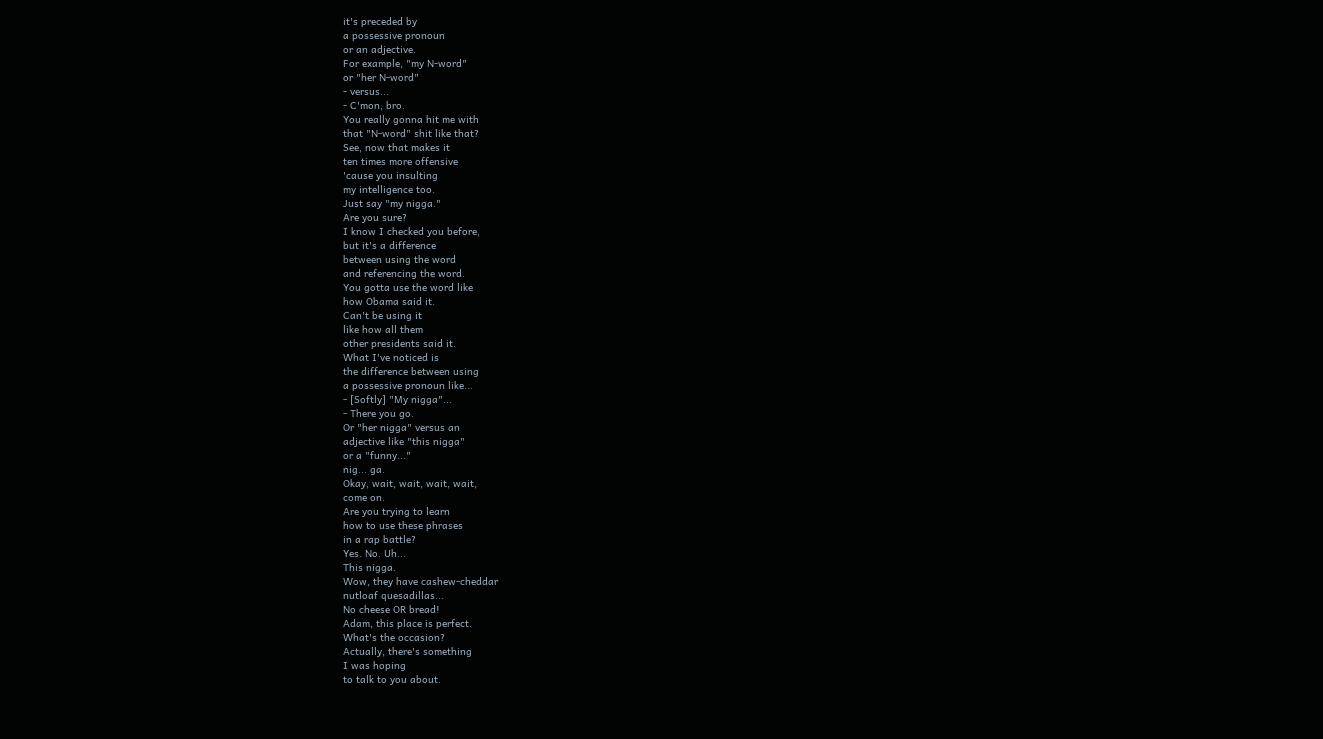it's preceded by
a possessive pronoun
or an adjective.
For example, "my N-word"
or "her N-word"
- versus...
- C'mon, bro.
You really gonna hit me with
that "N-word" shit like that?
See, now that makes it
ten times more offensive
'cause you insulting
my intelligence too.
Just say "my nigga."
Are you sure?
I know I checked you before,
but it's a difference
between using the word
and referencing the word.
You gotta use the word like
how Obama said it.
Can't be using it
like how all them
other presidents said it.
What I've noticed is
the difference between using
a possessive pronoun like...
- [Softly] "My nigga"...
- There you go.
Or "her nigga" versus an
adjective like "this nigga"
or a "funny..."
nig... ga.
Okay, wait, wait, wait, wait,
come on.
Are you trying to learn
how to use these phrases
in a rap battle?
Yes. No. Uh...
This nigga.
Wow, they have cashew-cheddar
nutloaf quesadillas...
No cheese OR bread!
Adam, this place is perfect.
What's the occasion?
Actually, there's something
I was hoping
to talk to you about.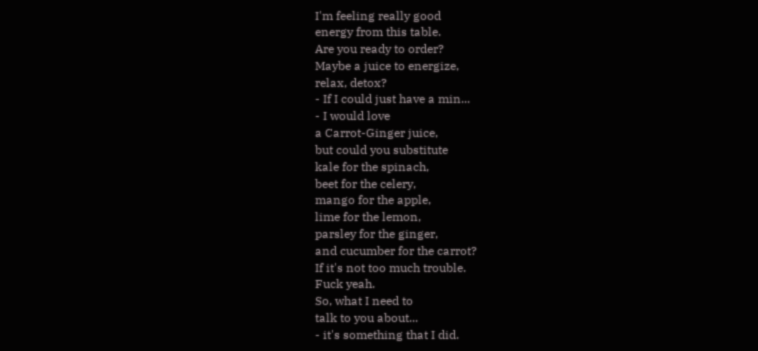I'm feeling really good
energy from this table.
Are you ready to order?
Maybe a juice to energize,
relax, detox?
- If I could just have a min...
- I would love
a Carrot-Ginger juice,
but could you substitute
kale for the spinach,
beet for the celery,
mango for the apple,
lime for the lemon,
parsley for the ginger,
and cucumber for the carrot?
If it's not too much trouble.
Fuck yeah.
So, what I need to
talk to you about...
- it's something that I did.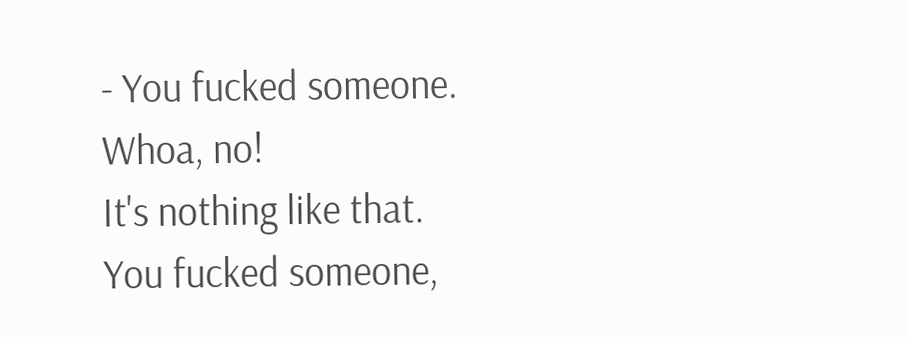- You fucked someone.
Whoa, no!
It's nothing like that.
You fucked someone,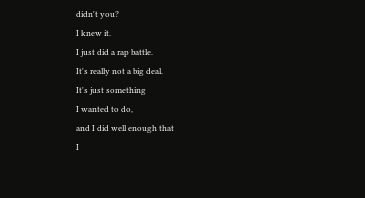didn't you?
I knew it.
I just did a rap battle.
It's really not a big deal.
It's just something
I wanted to do,
and I did well enough that
I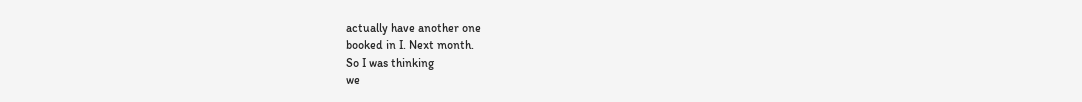actually have another one
booked in I. Next month.
So I was thinking
we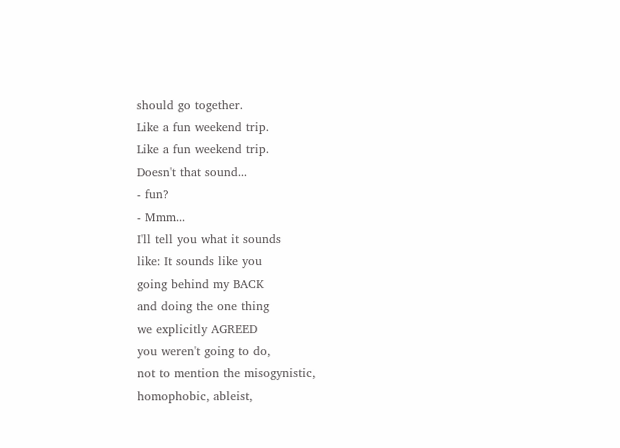should go together.
Like a fun weekend trip.
Like a fun weekend trip.
Doesn't that sound...
- fun?
- Mmm...
I'll tell you what it sounds
like: It sounds like you
going behind my BACK
and doing the one thing
we explicitly AGREED
you weren't going to do,
not to mention the misogynistic,
homophobic, ableist,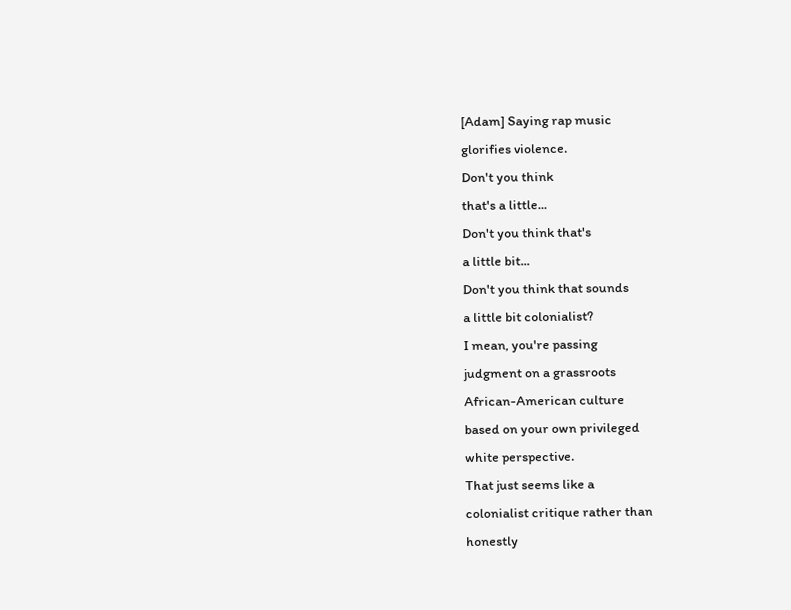[Adam] Saying rap music
glorifies violence.
Don't you think
that's a little...
Don't you think that's
a little bit...
Don't you think that sounds
a little bit colonialist?
I mean, you're passing
judgment on a grassroots
African-American culture
based on your own privileged
white perspective.
That just seems like a
colonialist critique rather than
honestly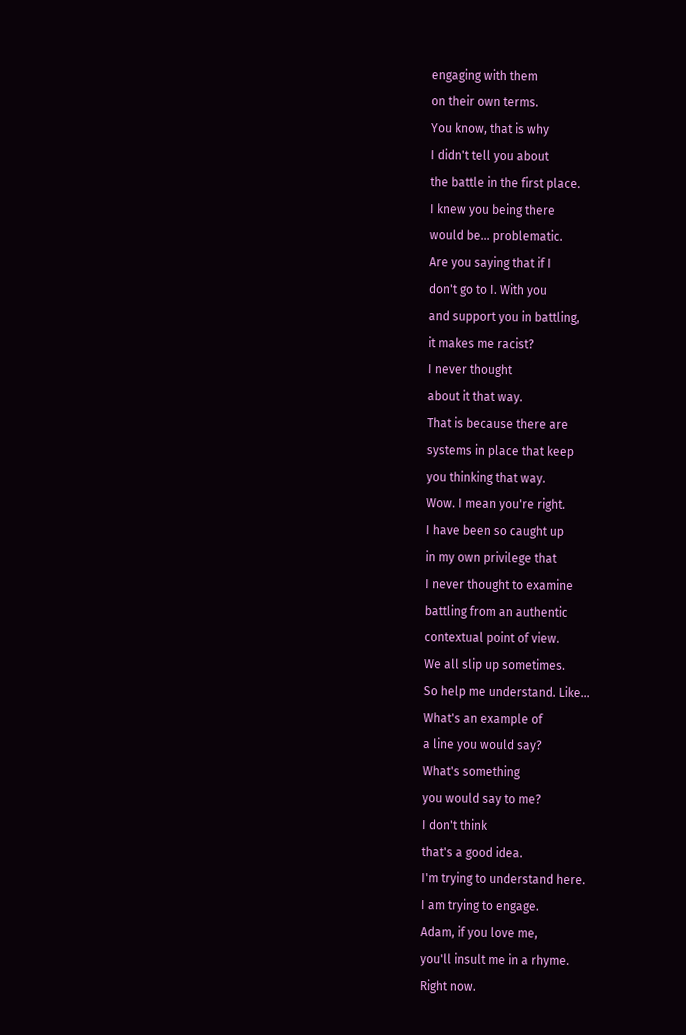engaging with them
on their own terms.
You know, that is why
I didn't tell you about
the battle in the first place.
I knew you being there
would be... problematic.
Are you saying that if I
don't go to I. With you
and support you in battling,
it makes me racist?
I never thought
about it that way.
That is because there are
systems in place that keep
you thinking that way.
Wow. I mean you're right.
I have been so caught up
in my own privilege that
I never thought to examine
battling from an authentic
contextual point of view.
We all slip up sometimes.
So help me understand. Like...
What's an example of
a line you would say?
What's something
you would say to me?
I don't think
that's a good idea.
I'm trying to understand here.
I am trying to engage.
Adam, if you love me,
you'll insult me in a rhyme.
Right now.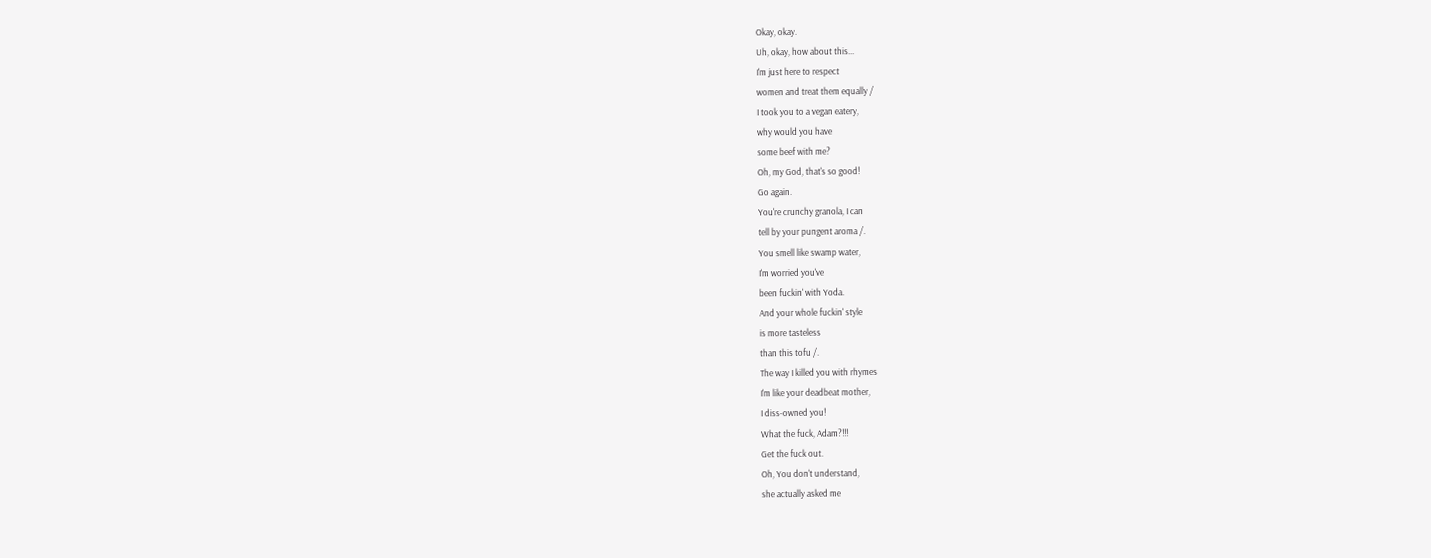Okay, okay.
Uh, okay, how about this...
I'm just here to respect
women and treat them equally /
I took you to a vegan eatery,
why would you have
some beef with me?
Oh, my God, that's so good!
Go again.
You're crunchy granola, I can
tell by your pungent aroma /.
You smell like swamp water,
I'm worried you've
been fuckin' with Yoda.
And your whole fuckin' style
is more tasteless
than this tofu /.
The way I killed you with rhymes
I'm like your deadbeat mother,
I diss-owned you!
What the fuck, Adam?!!!
Get the fuck out.
Oh, You don't understand,
she actually asked me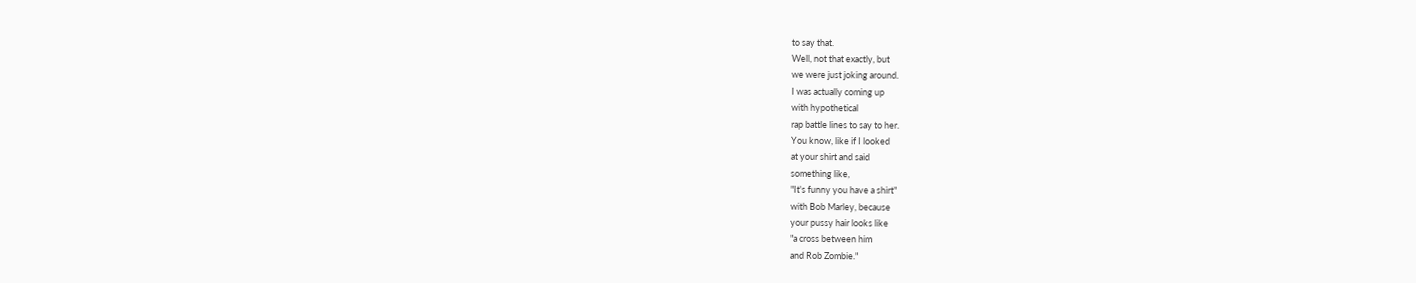to say that.
Well, not that exactly, but
we were just joking around.
I was actually coming up
with hypothetical
rap battle lines to say to her.
You know, like if I looked
at your shirt and said
something like,
"It's funny you have a shirt"
with Bob Marley, because
your pussy hair looks like
"a cross between him
and Rob Zombie."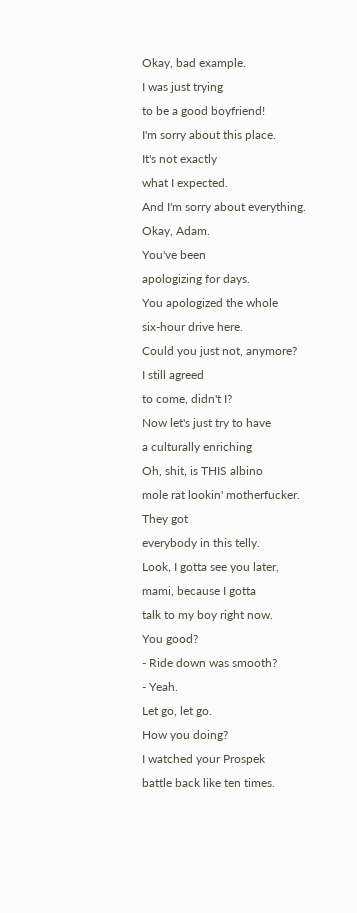Okay, bad example.
I was just trying
to be a good boyfriend!
I'm sorry about this place.
It's not exactly
what I expected.
And I'm sorry about everything.
Okay, Adam.
You've been
apologizing for days.
You apologized the whole
six-hour drive here.
Could you just not, anymore?
I still agreed
to come, didn't I?
Now let's just try to have
a culturally enriching
Oh, shit, is THIS albino
mole rat lookin' motherfucker.
They got
everybody in this telly.
Look, I gotta see you later,
mami, because I gotta
talk to my boy right now.
You good?
- Ride down was smooth?
- Yeah.
Let go, let go.
How you doing?
I watched your Prospek
battle back like ten times.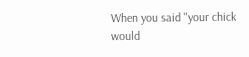When you said "your chick
would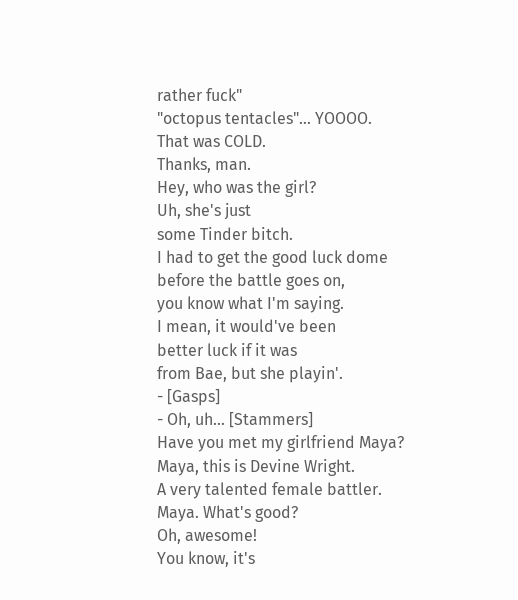rather fuck"
"octopus tentacles"... YOOOO.
That was COLD.
Thanks, man.
Hey, who was the girl?
Uh, she's just
some Tinder bitch.
I had to get the good luck dome
before the battle goes on,
you know what I'm saying.
I mean, it would've been
better luck if it was
from Bae, but she playin'.
- [Gasps]
- Oh, uh... [Stammers]
Have you met my girlfriend Maya?
Maya, this is Devine Wright.
A very talented female battler.
Maya. What's good?
Oh, awesome!
You know, it's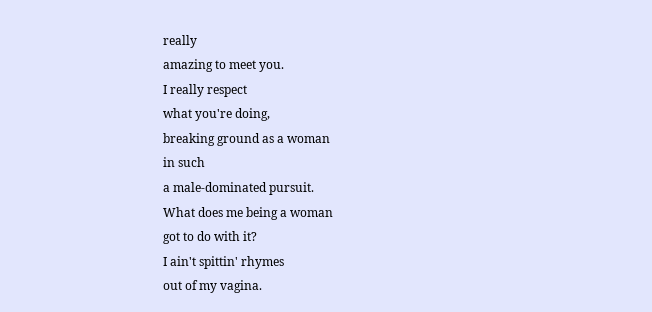really
amazing to meet you.
I really respect
what you're doing,
breaking ground as a woman
in such
a male-dominated pursuit.
What does me being a woman
got to do with it?
I ain't spittin' rhymes
out of my vagina.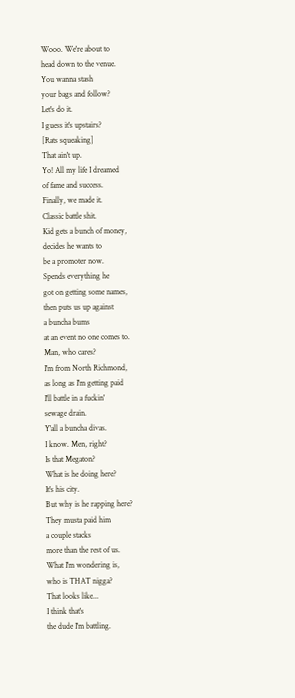Wooo. We're about to
head down to the venue.
You wanna stash
your bags and follow?
Let's do it.
I guess it's upstairs?
[Rats squeaking]
That ain't up.
Yo! All my life I dreamed
of fame and success.
Finally, we made it.
Classic battle shit.
Kid gets a bunch of money,
decides he wants to
be a promoter now.
Spends everything he
got on getting some names,
then puts us up against
a buncha bums
at an event no one comes to.
Man, who cares?
I'm from North Richmond,
as long as I'm getting paid
I'll battle in a fuckin'
sewage drain.
Y'all a buncha divas.
I know. Men, right?
Is that Megaton?
What is he doing here?
It's his city.
But why is he rapping here?
They musta paid him
a couple stacks
more than the rest of us.
What I'm wondering is,
who is THAT nigga?
That looks like...
I think that's
the dude I'm battling.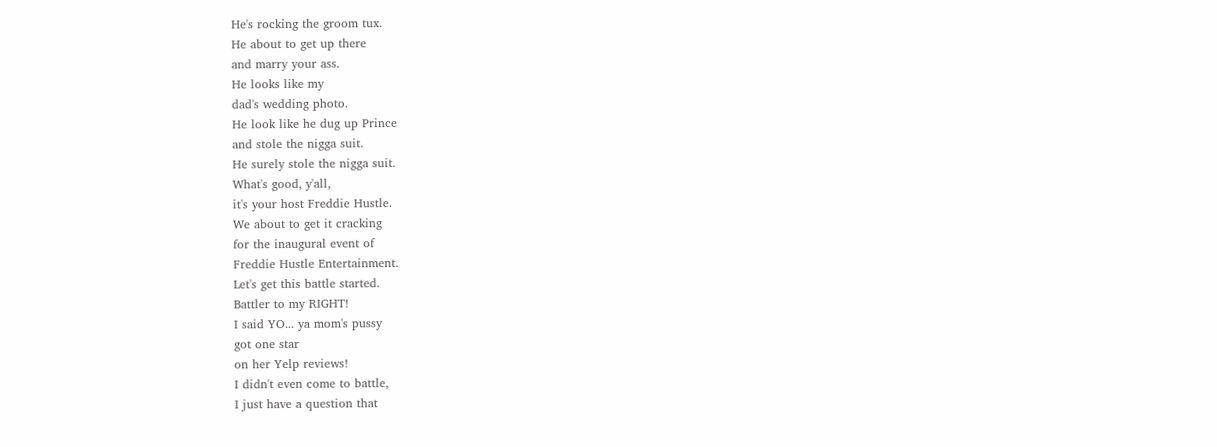He's rocking the groom tux.
He about to get up there
and marry your ass.
He looks like my
dad's wedding photo.
He look like he dug up Prince
and stole the nigga suit.
He surely stole the nigga suit.
What's good, y'all,
it's your host Freddie Hustle.
We about to get it cracking
for the inaugural event of
Freddie Hustle Entertainment.
Let's get this battle started.
Battler to my RIGHT!
I said YO... ya mom's pussy
got one star
on her Yelp reviews!
I didn't even come to battle,
I just have a question that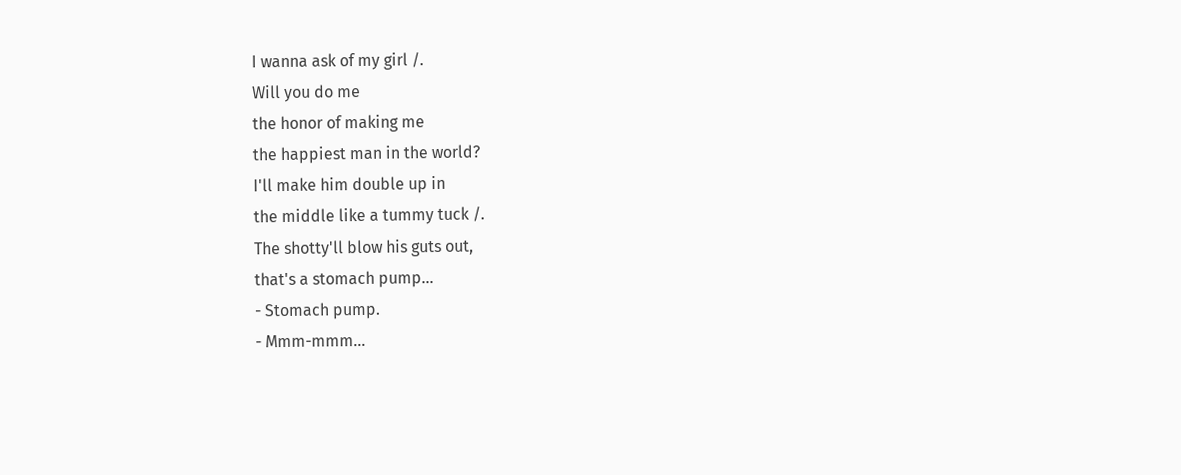I wanna ask of my girl /.
Will you do me
the honor of making me
the happiest man in the world?
I'll make him double up in
the middle like a tummy tuck /.
The shotty'll blow his guts out,
that's a stomach pump...
- Stomach pump.
- Mmm-mmm...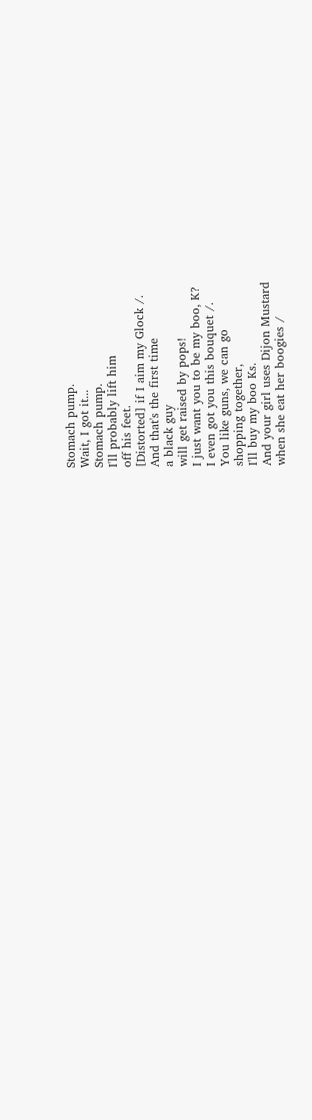Stomach pump.
Wait, I got it...
Stomach pump.
I'll probably lift him
off his feet.
[Distorted] if I aim my Glock /.
And that's the first time
a black guy
will get raised by pops!
I just want you to be my boo, K?
I even got you this bouquet /.
You like guns, we can go
shopping together,
I'll buy my boo Ks.
And your girl uses Dijon Mustard
when she eat her boogies /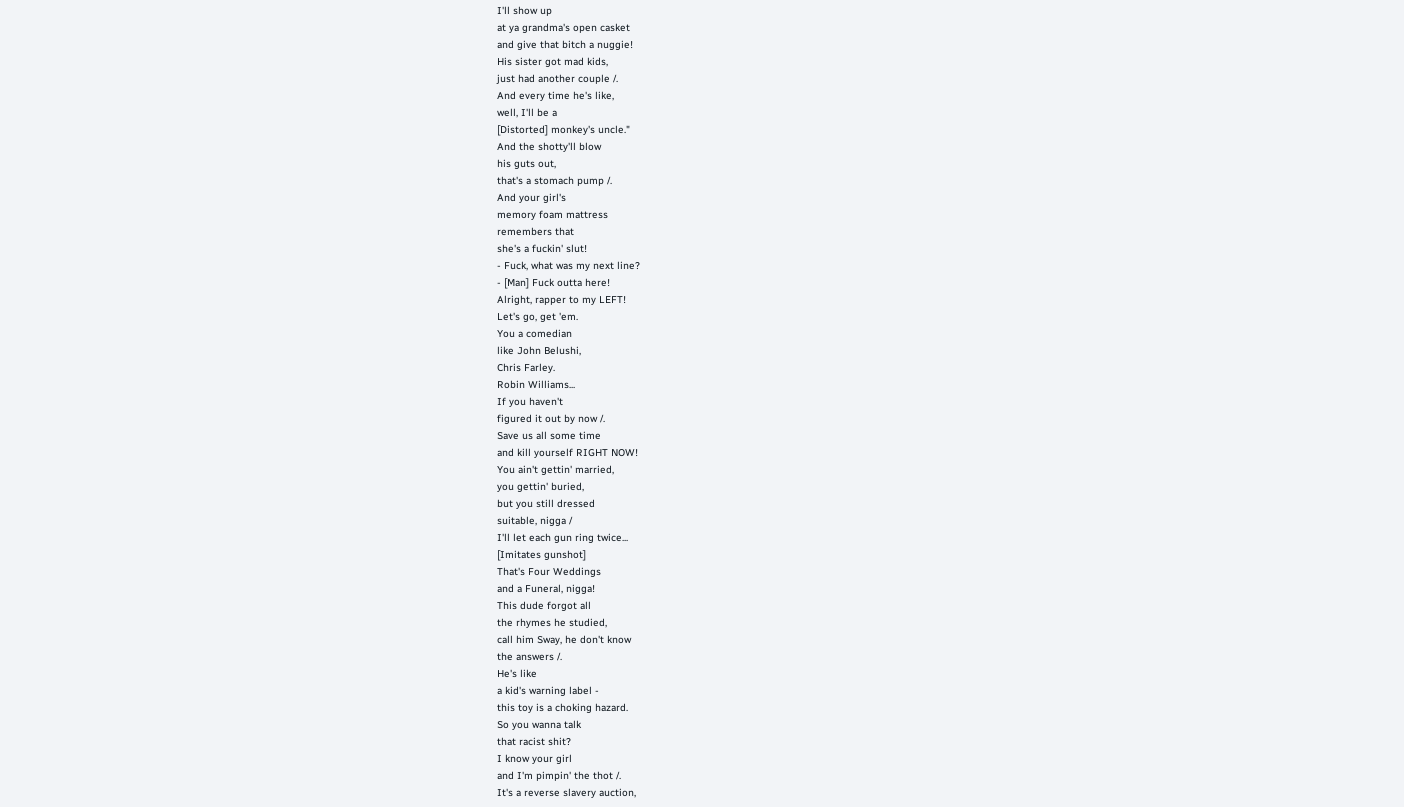I'll show up
at ya grandma's open casket
and give that bitch a nuggie!
His sister got mad kids,
just had another couple /.
And every time he's like,
well, I'll be a
[Distorted] monkey's uncle."
And the shotty'll blow
his guts out,
that's a stomach pump /.
And your girl's
memory foam mattress
remembers that
she's a fuckin' slut!
- Fuck, what was my next line?
- [Man] Fuck outta here!
Alright, rapper to my LEFT!
Let's go, get 'em.
You a comedian
like John Belushi,
Chris Farley.
Robin Williams...
If you haven't
figured it out by now /.
Save us all some time
and kill yourself RIGHT NOW!
You ain't gettin' married,
you gettin' buried,
but you still dressed
suitable, nigga /
I'll let each gun ring twice...
[Imitates gunshot]
That's Four Weddings
and a Funeral, nigga!
This dude forgot all
the rhymes he studied,
call him Sway, he don't know
the answers /.
He's like
a kid's warning label -
this toy is a choking hazard.
So you wanna talk
that racist shit?
I know your girl
and I'm pimpin' the thot /.
It's a reverse slavery auction,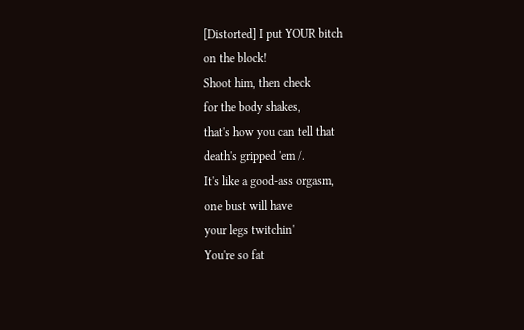[Distorted] I put YOUR bitch
on the block!
Shoot him, then check
for the body shakes,
that's how you can tell that
death's gripped 'em /.
It's like a good-ass orgasm,
one bust will have
your legs twitchin'
You're so fat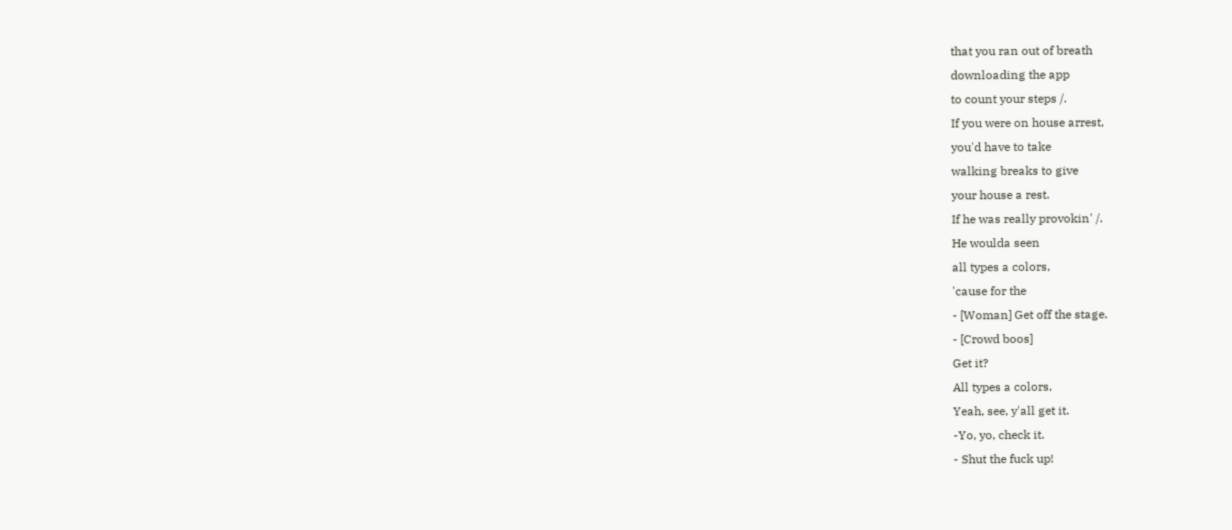that you ran out of breath
downloading the app
to count your steps /.
If you were on house arrest,
you'd have to take
walking breaks to give
your house a rest.
If he was really provokin' /.
He woulda seen
all types a colors,
'cause for the
- [Woman] Get off the stage.
- [Crowd boos]
Get it?
All types a colors,
Yeah, see, y'all get it.
-Yo, yo, check it.
- Shut the fuck up!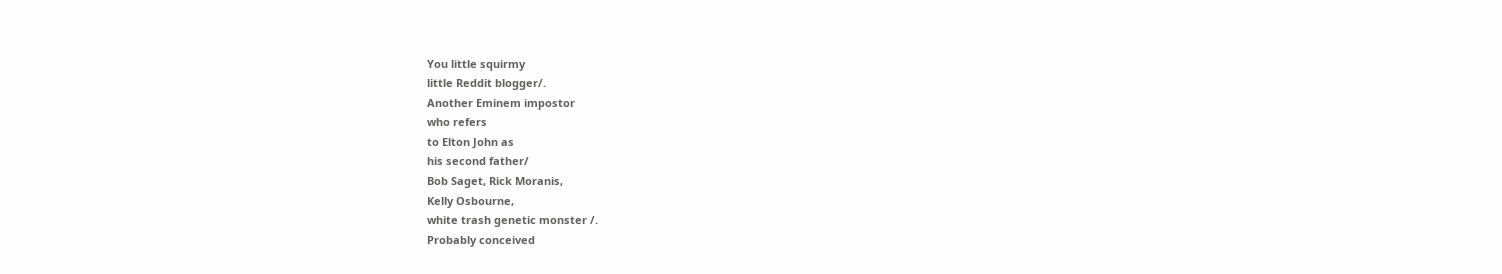You little squirmy
little Reddit blogger/.
Another Eminem impostor
who refers
to Elton John as
his second father/
Bob Saget, Rick Moranis,
Kelly Osbourne,
white trash genetic monster /.
Probably conceived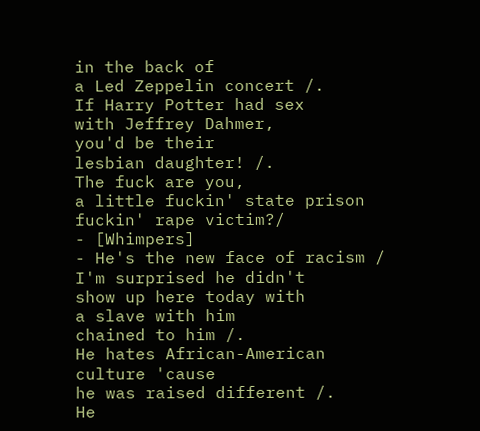in the back of
a Led Zeppelin concert /.
If Harry Potter had sex
with Jeffrey Dahmer,
you'd be their
lesbian daughter! /.
The fuck are you,
a little fuckin' state prison
fuckin' rape victim?/
- [Whimpers]
- He's the new face of racism /
I'm surprised he didn't
show up here today with
a slave with him
chained to him /.
He hates African-American
culture 'cause
he was raised different /.
He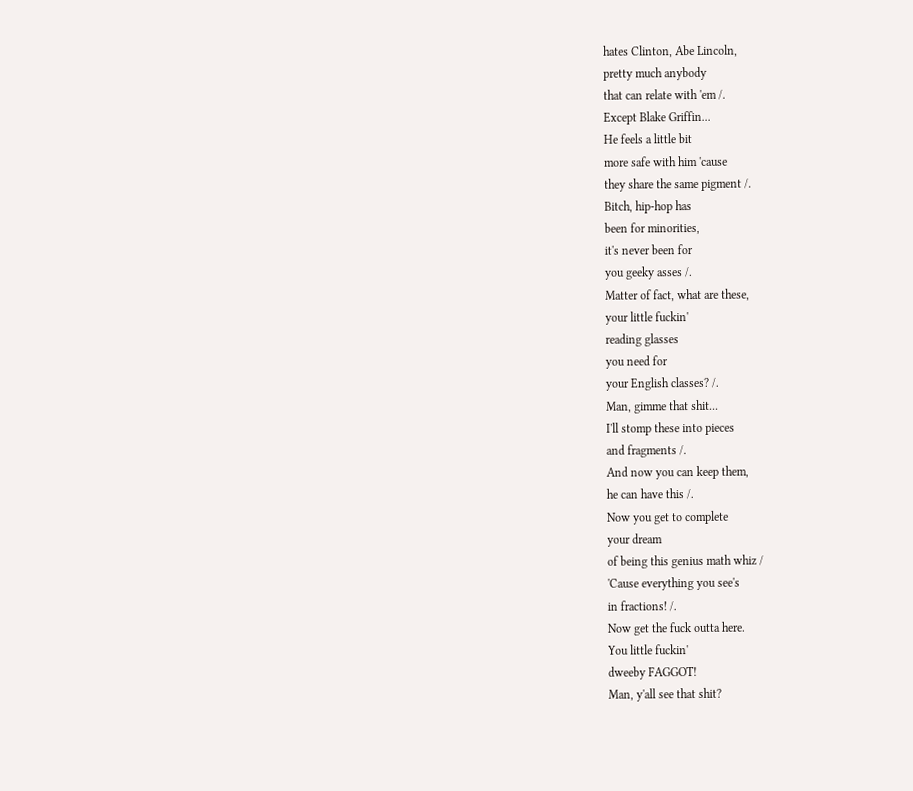hates Clinton, Abe Lincoln,
pretty much anybody
that can relate with 'em /.
Except Blake Griffin...
He feels a little bit
more safe with him 'cause
they share the same pigment /.
Bitch, hip-hop has
been for minorities,
it's never been for
you geeky asses /.
Matter of fact, what are these,
your little fuckin'
reading glasses
you need for
your English classes? /.
Man, gimme that shit...
I'll stomp these into pieces
and fragments /.
And now you can keep them,
he can have this /.
Now you get to complete
your dream
of being this genius math whiz /
'Cause everything you see's
in fractions! /.
Now get the fuck outta here.
You little fuckin'
dweeby FAGGOT!
Man, y'all see that shit?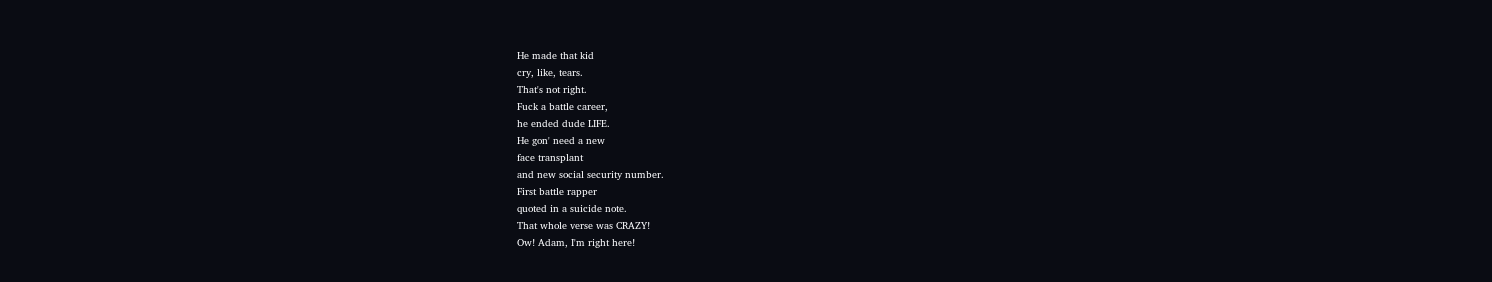He made that kid
cry, like, tears.
That's not right.
Fuck a battle career,
he ended dude LIFE.
He gon' need a new
face transplant
and new social security number.
First battle rapper
quoted in a suicide note.
That whole verse was CRAZY!
Ow! Adam, I'm right here!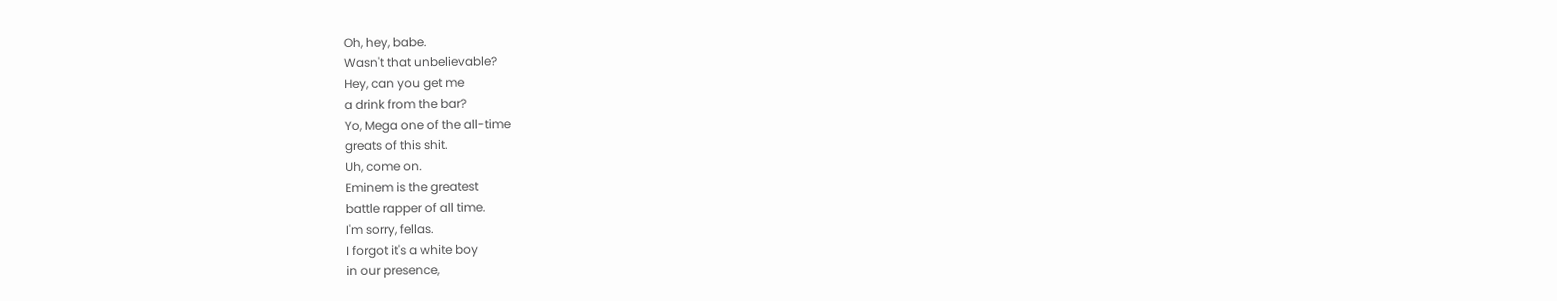Oh, hey, babe.
Wasn't that unbelievable?
Hey, can you get me
a drink from the bar?
Yo, Mega one of the all-time
greats of this shit.
Uh, come on.
Eminem is the greatest
battle rapper of all time.
I'm sorry, fellas.
I forgot it's a white boy
in our presence,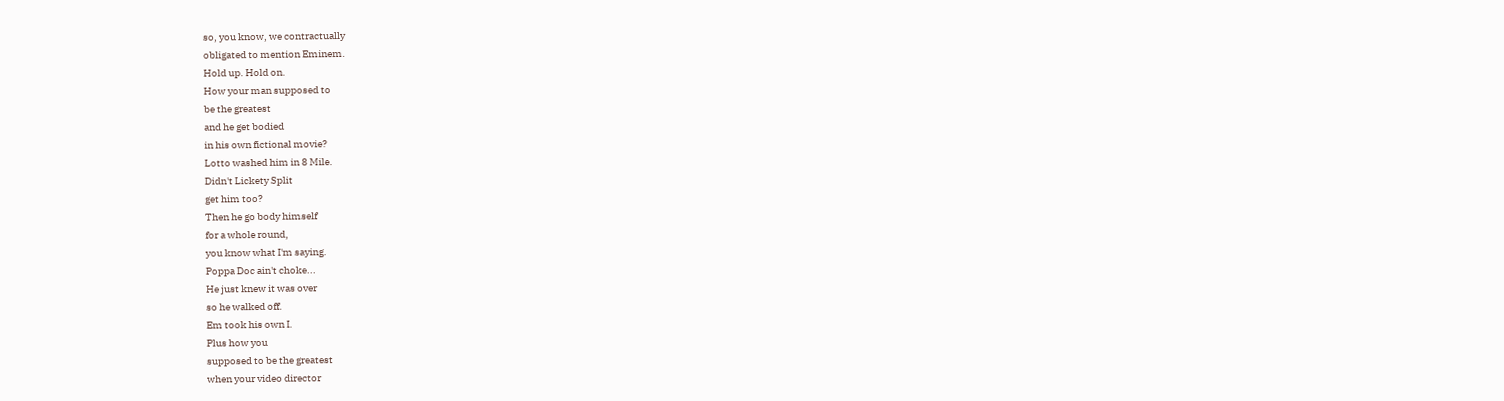so, you know, we contractually
obligated to mention Eminem.
Hold up. Hold on.
How your man supposed to
be the greatest
and he get bodied
in his own fictional movie?
Lotto washed him in 8 Mile.
Didn't Lickety Split
get him too?
Then he go body himself
for a whole round,
you know what I'm saying.
Poppa Doc ain't choke...
He just knew it was over
so he walked off.
Em took his own I.
Plus how you
supposed to be the greatest
when your video director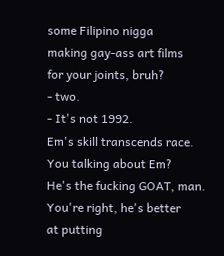some Filipino nigga
making gay-ass art films
for your joints, bruh?
- two.
- It's not 1992.
Em's skill transcends race.
You talking about Em?
He's the fucking GOAT, man.
You're right, he's better
at putting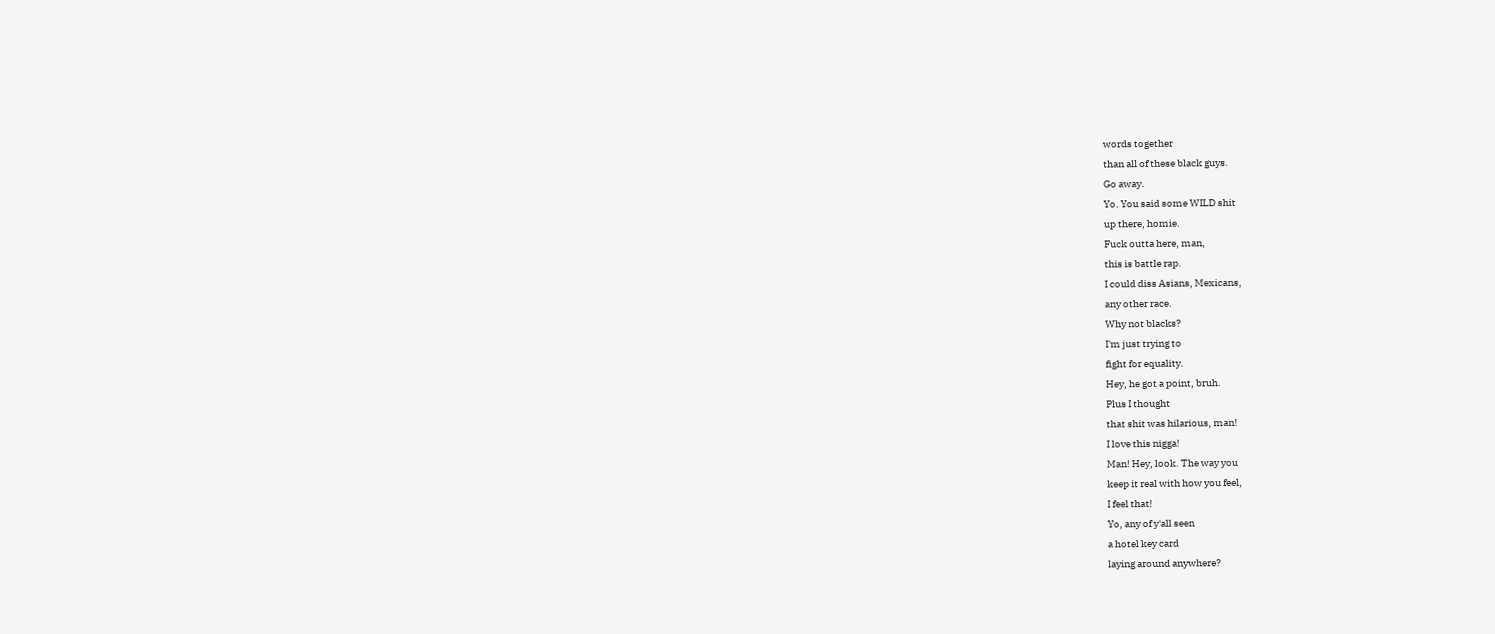words together
than all of these black guys.
Go away.
Yo. You said some WILD shit
up there, homie.
Fuck outta here, man,
this is battle rap.
I could diss Asians, Mexicans,
any other race.
Why not blacks?
I'm just trying to
fight for equality.
Hey, he got a point, bruh.
Plus I thought
that shit was hilarious, man!
I love this nigga!
Man! Hey, look. The way you
keep it real with how you feel,
I feel that!
Yo, any of y'all seen
a hotel key card
laying around anywhere?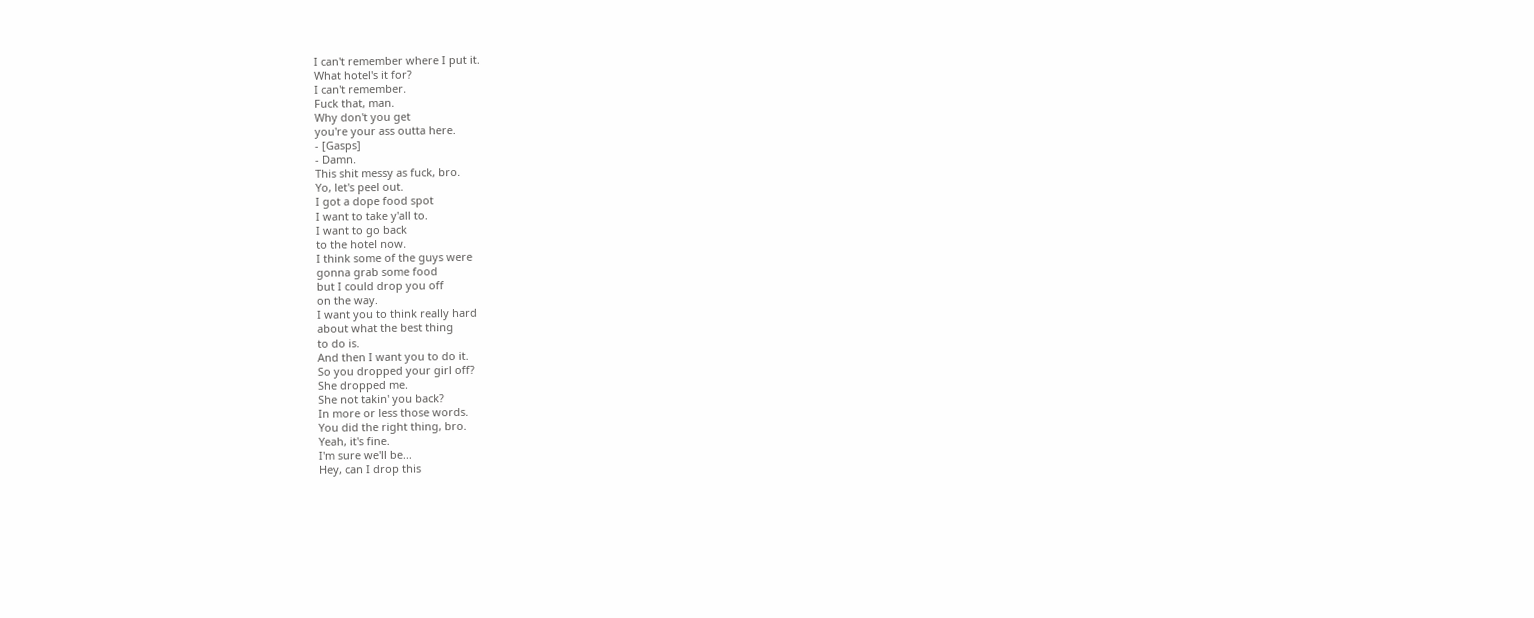I can't remember where I put it.
What hotel's it for?
I can't remember.
Fuck that, man.
Why don't you get
you're your ass outta here.
- [Gasps]
- Damn.
This shit messy as fuck, bro.
Yo, let's peel out.
I got a dope food spot
I want to take y'all to.
I want to go back
to the hotel now.
I think some of the guys were
gonna grab some food
but I could drop you off
on the way.
I want you to think really hard
about what the best thing
to do is.
And then I want you to do it.
So you dropped your girl off?
She dropped me.
She not takin' you back?
In more or less those words.
You did the right thing, bro.
Yeah, it's fine.
I'm sure we'll be...
Hey, can I drop this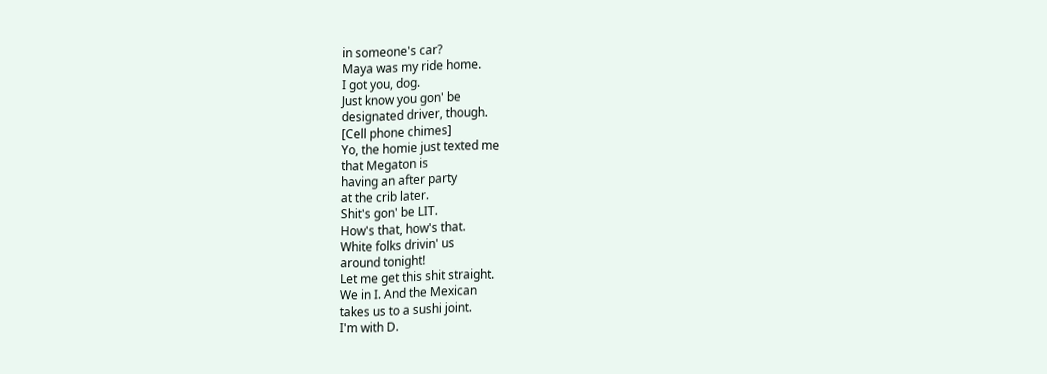in someone's car?
Maya was my ride home.
I got you, dog.
Just know you gon' be
designated driver, though.
[Cell phone chimes]
Yo, the homie just texted me
that Megaton is
having an after party
at the crib later.
Shit's gon' be LIT.
How's that, how's that.
White folks drivin' us
around tonight!
Let me get this shit straight.
We in I. And the Mexican
takes us to a sushi joint.
I'm with D.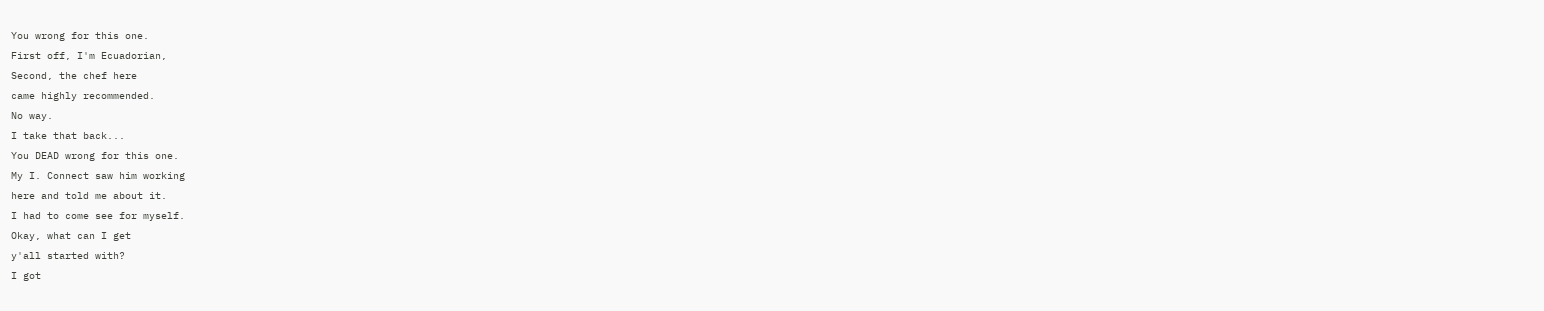You wrong for this one.
First off, I'm Ecuadorian,
Second, the chef here
came highly recommended.
No way.
I take that back...
You DEAD wrong for this one.
My I. Connect saw him working
here and told me about it.
I had to come see for myself.
Okay, what can I get
y'all started with?
I got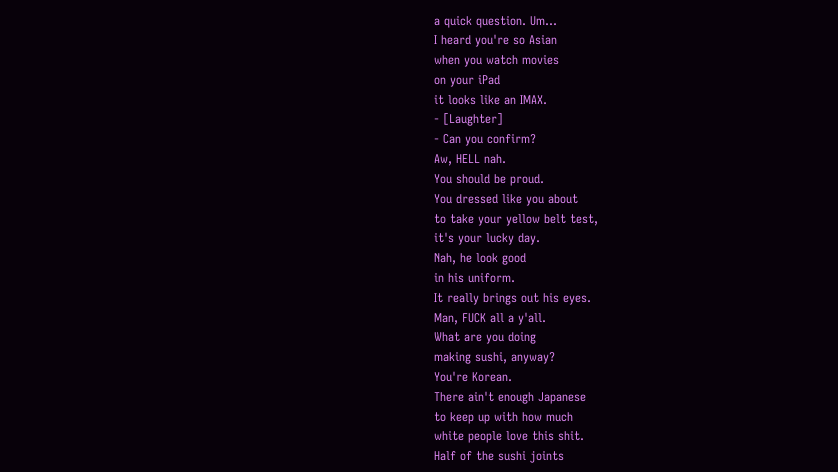a quick question. Um...
I heard you're so Asian
when you watch movies
on your iPad
it looks like an IMAX.
- [Laughter]
- Can you confirm?
Aw, HELL nah.
You should be proud.
You dressed like you about
to take your yellow belt test,
it's your lucky day.
Nah, he look good
in his uniform.
It really brings out his eyes.
Man, FUCK all a y'all.
What are you doing
making sushi, anyway?
You're Korean.
There ain't enough Japanese
to keep up with how much
white people love this shit.
Half of the sushi joints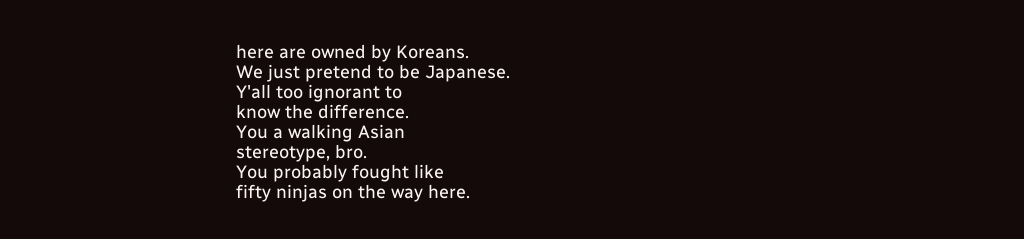here are owned by Koreans.
We just pretend to be Japanese.
Y'all too ignorant to
know the difference.
You a walking Asian
stereotype, bro.
You probably fought like
fifty ninjas on the way here.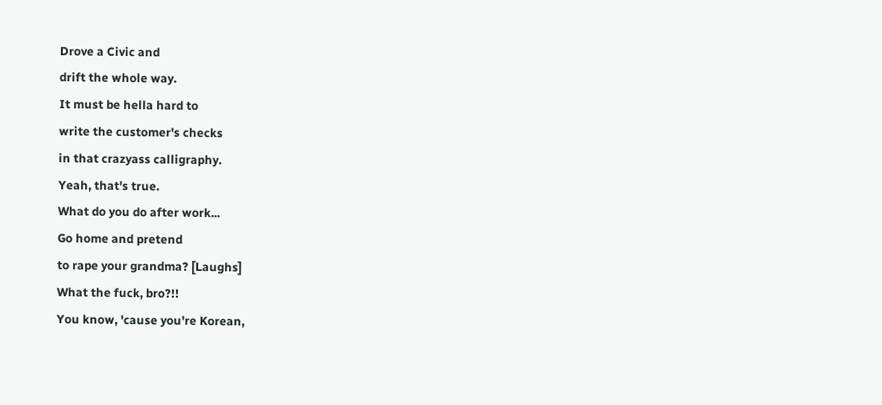Drove a Civic and
drift the whole way.
It must be hella hard to
write the customer's checks
in that crazyass calligraphy.
Yeah, that's true.
What do you do after work...
Go home and pretend
to rape your grandma? [Laughs]
What the fuck, bro?!!
You know, 'cause you're Korean,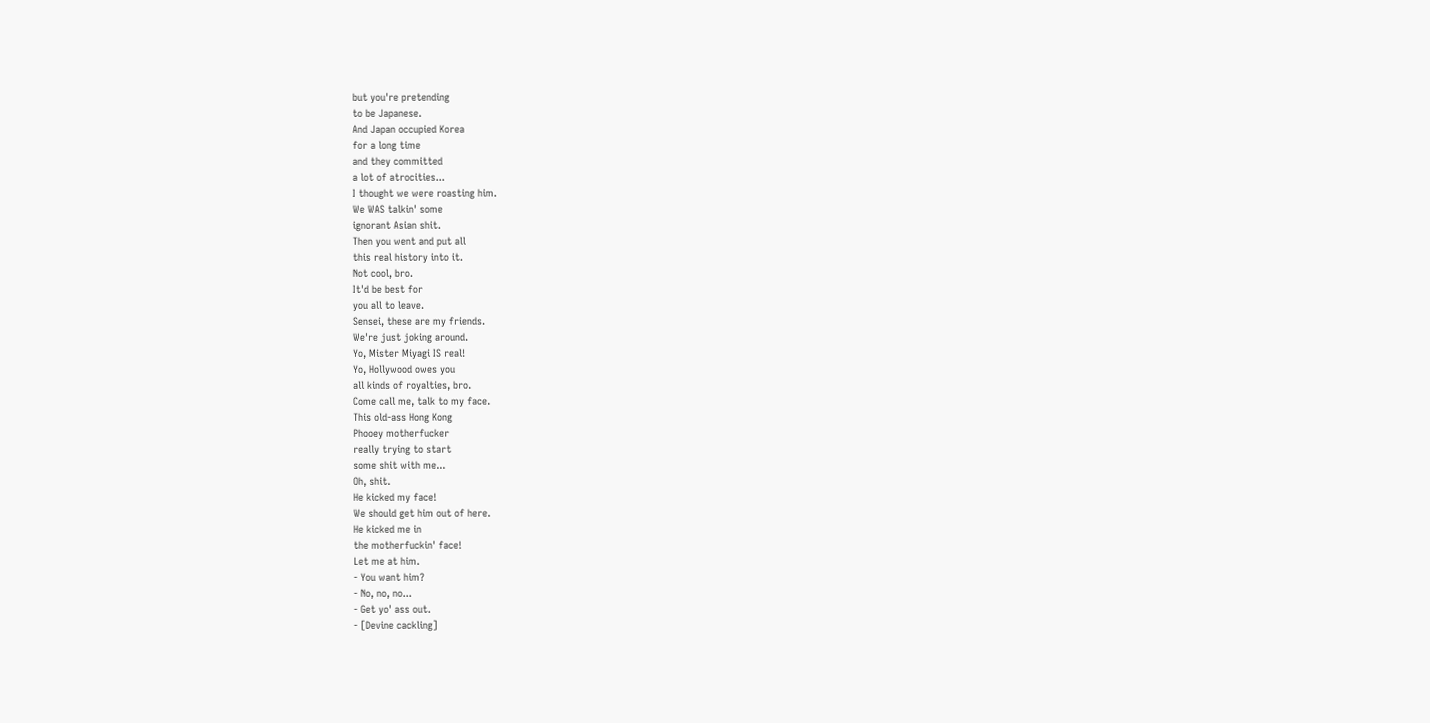but you're pretending
to be Japanese.
And Japan occupied Korea
for a long time
and they committed
a lot of atrocities...
I thought we were roasting him.
We WAS talkin' some
ignorant Asian shit.
Then you went and put all
this real history into it.
Not cool, bro.
It'd be best for
you all to leave.
Sensei, these are my friends.
We're just joking around.
Yo, Mister Miyagi IS real!
Yo, Hollywood owes you
all kinds of royalties, bro.
Come call me, talk to my face.
This old-ass Hong Kong
Phooey motherfucker
really trying to start
some shit with me...
Oh, shit.
He kicked my face!
We should get him out of here.
He kicked me in
the motherfuckin' face!
Let me at him.
- You want him?
- No, no, no...
- Get yo' ass out.
- [Devine cackling]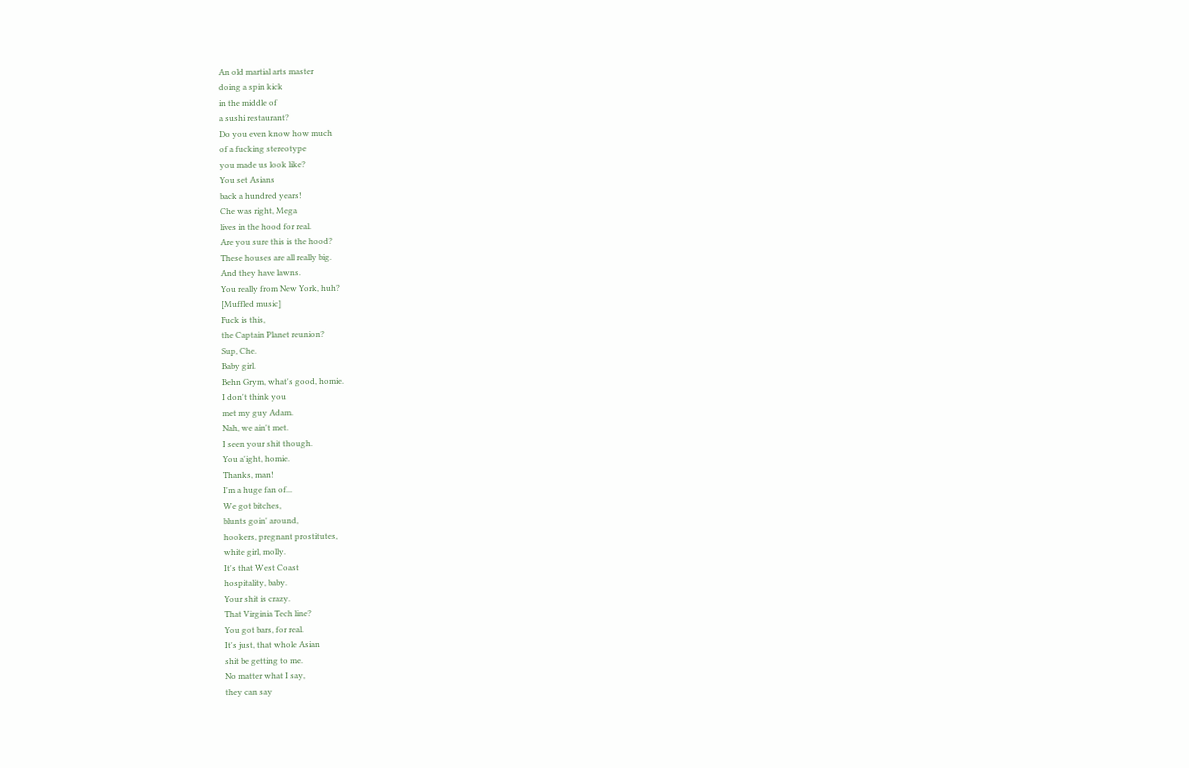An old martial arts master
doing a spin kick
in the middle of
a sushi restaurant?
Do you even know how much
of a fucking stereotype
you made us look like?
You set Asians
back a hundred years!
Che was right, Mega
lives in the hood for real.
Are you sure this is the hood?
These houses are all really big.
And they have lawns.
You really from New York, huh?
[Muffled music]
Fuck is this,
the Captain Planet reunion?
Sup, Che.
Baby girl.
Behn Grym, what's good, homie.
I don't think you
met my guy Adam.
Nah, we ain't met.
I seen your shit though.
You a'ight, homie.
Thanks, man!
I'm a huge fan of...
We got bitches,
blunts goin' around,
hookers, pregnant prostitutes,
white girl, molly.
It's that West Coast
hospitality, baby.
Your shit is crazy.
That Virginia Tech line?
You got bars, for real.
It's just, that whole Asian
shit be getting to me.
No matter what I say,
they can say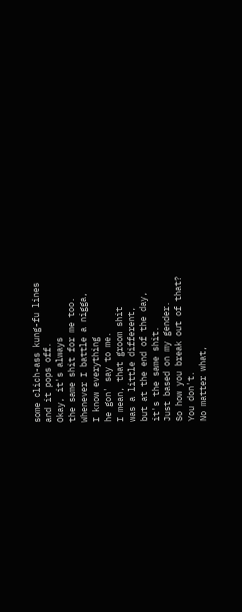some clich-ass kung-fu lines
and it pops off.
Okay, it's always
the same shit for me too.
Whenever I battle a nigga,
I know everything
he gon' say to me.
I mean, that groom shit
was a little different,
but at the end of the day,
it's the same shit.
Just based on my gender.
So how you break out of that?
You don't.
No matter what,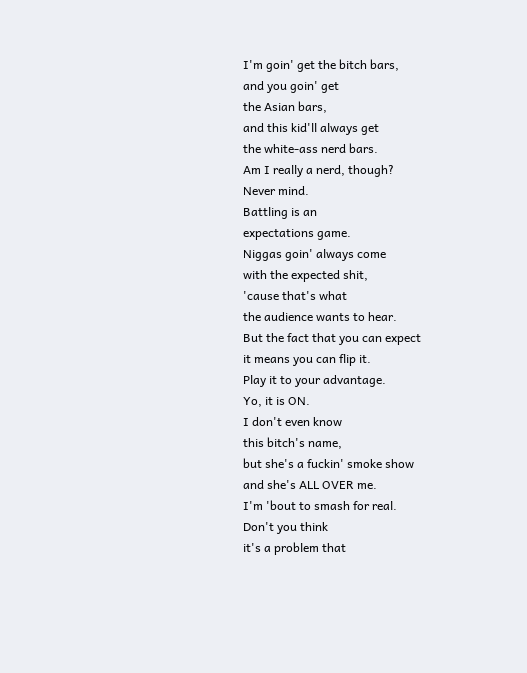I'm goin' get the bitch bars,
and you goin' get
the Asian bars,
and this kid'll always get
the white-ass nerd bars.
Am I really a nerd, though?
Never mind.
Battling is an
expectations game.
Niggas goin' always come
with the expected shit,
'cause that's what
the audience wants to hear.
But the fact that you can expect
it means you can flip it.
Play it to your advantage.
Yo, it is ON.
I don't even know
this bitch's name,
but she's a fuckin' smoke show
and she's ALL OVER me.
I'm 'bout to smash for real.
Don't you think
it's a problem that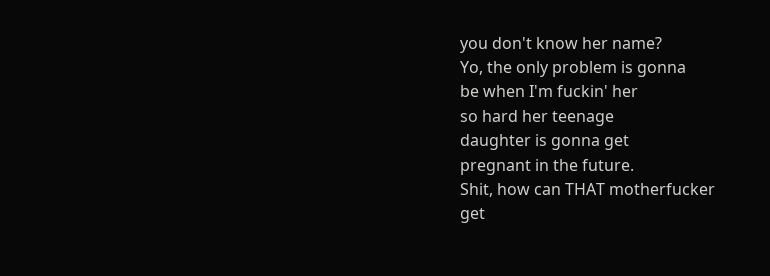you don't know her name?
Yo, the only problem is gonna
be when I'm fuckin' her
so hard her teenage
daughter is gonna get
pregnant in the future.
Shit, how can THAT motherfucker
get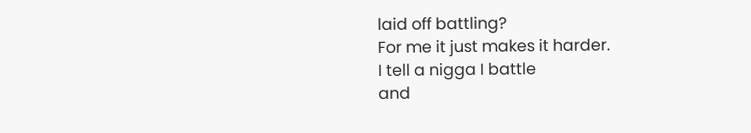laid off battling?
For me it just makes it harder.
I tell a nigga I battle
and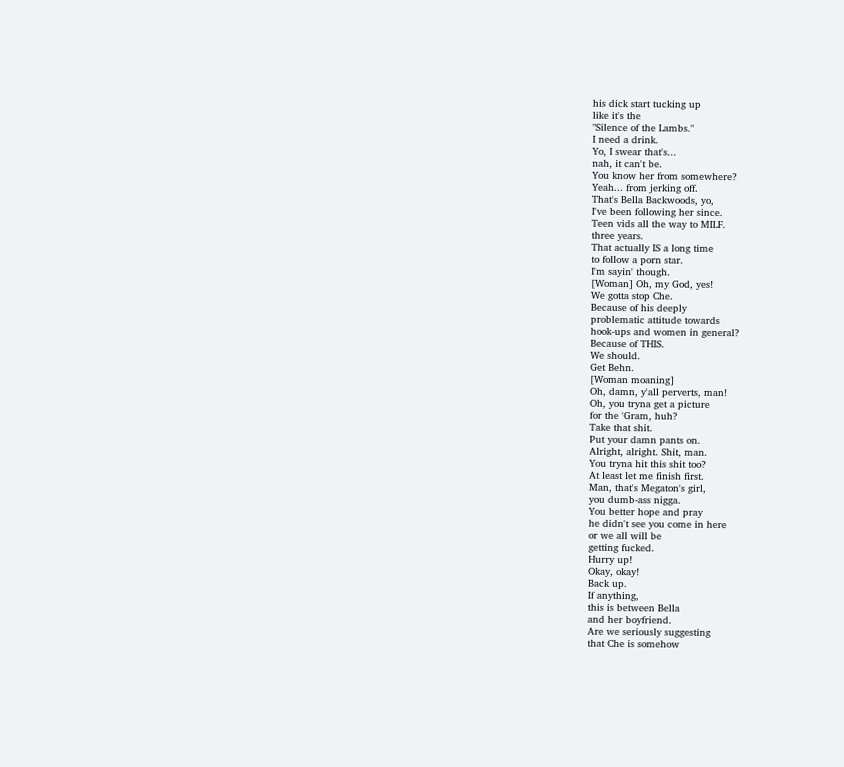his dick start tucking up
like it's the
"Silence of the Lambs."
I need a drink.
Yo, I swear that's...
nah, it can't be.
You know her from somewhere?
Yeah... from jerking off.
That's Bella Backwoods, yo,
I've been following her since.
Teen vids all the way to MILF.
three years.
That actually IS a long time
to follow a porn star.
I'm sayin' though.
[Woman] Oh, my God, yes!
We gotta stop Che.
Because of his deeply
problematic attitude towards
hook-ups and women in general?
Because of THIS.
We should.
Get Behn.
[Woman moaning]
Oh, damn, y'all perverts, man!
Oh, you tryna get a picture
for the 'Gram, huh?
Take that shit.
Put your damn pants on.
Alright, alright. Shit, man.
You tryna hit this shit too?
At least let me finish first.
Man, that's Megaton's girl,
you dumb-ass nigga.
You better hope and pray
he didn't see you come in here
or we all will be
getting fucked.
Hurry up!
Okay, okay!
Back up.
If anything,
this is between Bella
and her boyfriend.
Are we seriously suggesting
that Che is somehow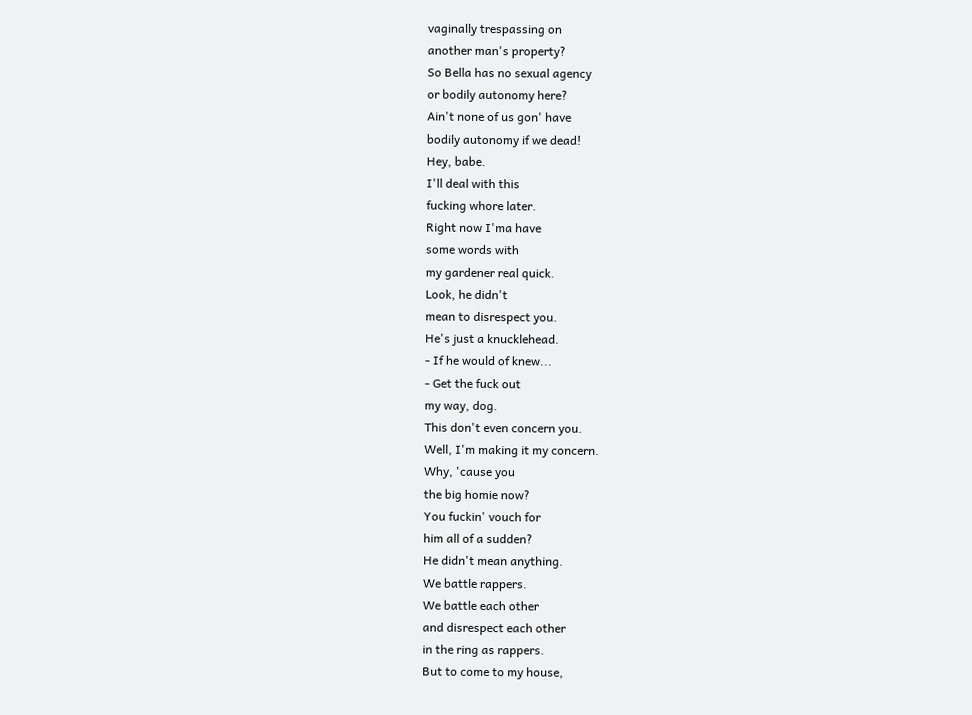vaginally trespassing on
another man's property?
So Bella has no sexual agency
or bodily autonomy here?
Ain't none of us gon' have
bodily autonomy if we dead!
Hey, babe.
I'll deal with this
fucking whore later.
Right now I'ma have
some words with
my gardener real quick.
Look, he didn't
mean to disrespect you.
He's just a knucklehead.
- If he would of knew...
- Get the fuck out
my way, dog.
This don't even concern you.
Well, I'm making it my concern.
Why, 'cause you
the big homie now?
You fuckin' vouch for
him all of a sudden?
He didn't mean anything.
We battle rappers.
We battle each other
and disrespect each other
in the ring as rappers.
But to come to my house,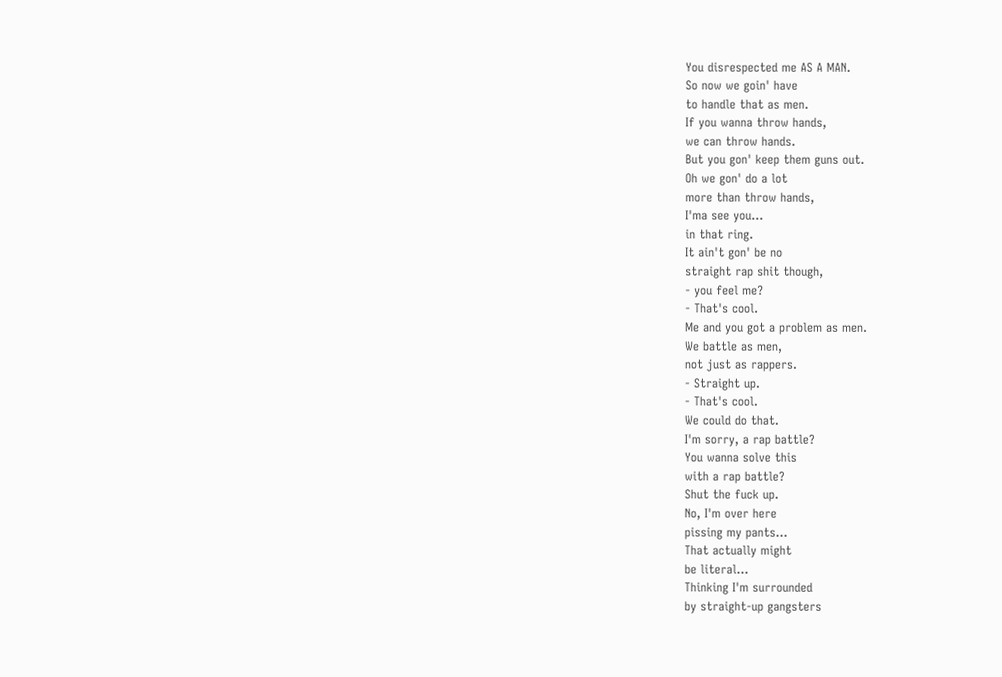You disrespected me AS A MAN.
So now we goin' have
to handle that as men.
If you wanna throw hands,
we can throw hands.
But you gon' keep them guns out.
Oh we gon' do a lot
more than throw hands,
I'ma see you...
in that ring.
It ain't gon' be no
straight rap shit though,
- you feel me?
- That's cool.
Me and you got a problem as men.
We battle as men,
not just as rappers.
- Straight up.
- That's cool.
We could do that.
I'm sorry, a rap battle?
You wanna solve this
with a rap battle?
Shut the fuck up.
No, I'm over here
pissing my pants...
That actually might
be literal...
Thinking I'm surrounded
by straight-up gangsters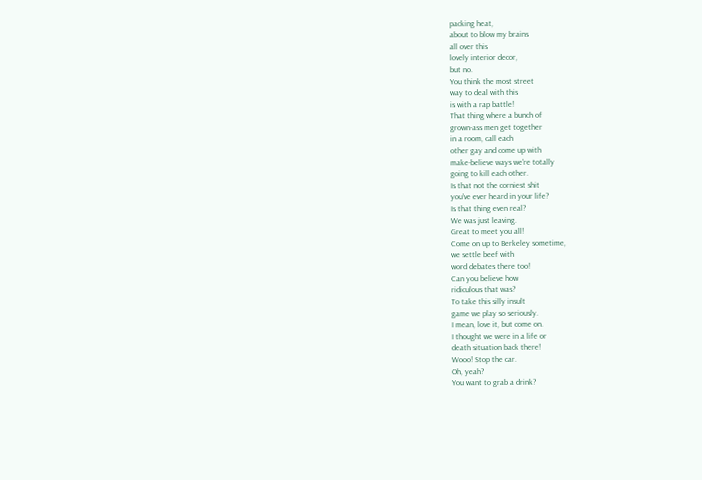packing heat,
about to blow my brains
all over this
lovely interior decor,
but no.
You think the most street
way to deal with this
is with a rap battle!
That thing where a bunch of
grown-ass men get together
in a room, call each
other gay and come up with
make-believe ways we're totally
going to kill each other.
Is that not the corniest shit
you've ever heard in your life?
Is that thing even real?
We was just leaving.
Great to meet you all!
Come on up to Berkeley sometime,
we settle beef with
word debates there too!
Can you believe how
ridiculous that was?
To take this silly insult
game we play so seriously.
I mean, love it, but come on.
I thought we were in a life or
death situation back there!
Wooo! Stop the car.
Oh, yeah?
You want to grab a drink?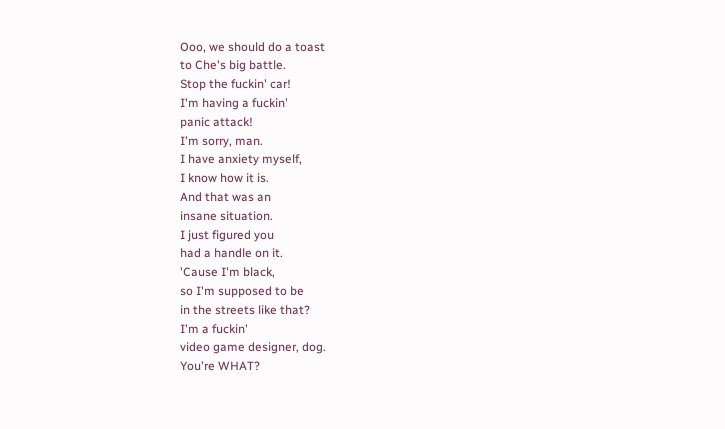Ooo, we should do a toast
to Che's big battle.
Stop the fuckin' car!
I'm having a fuckin'
panic attack!
I'm sorry, man.
I have anxiety myself,
I know how it is.
And that was an
insane situation.
I just figured you
had a handle on it.
'Cause I'm black,
so I'm supposed to be
in the streets like that?
I'm a fuckin'
video game designer, dog.
You're WHAT?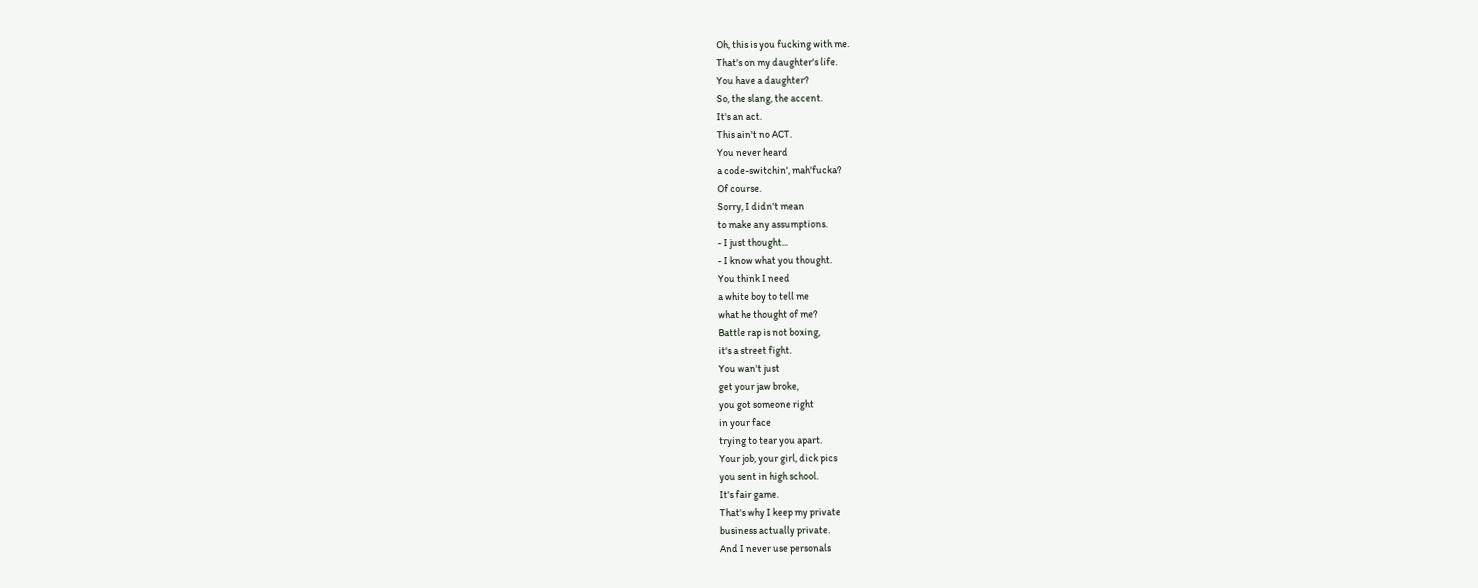Oh, this is you fucking with me.
That's on my daughter's life.
You have a daughter?
So, the slang, the accent.
It's an act.
This ain't no ACT.
You never heard
a code-switchin', mah'fucka?
Of course.
Sorry, I didn't mean
to make any assumptions.
- I just thought...
- I know what you thought.
You think I need
a white boy to tell me
what he thought of me?
Battle rap is not boxing,
it's a street fight.
You wan't just
get your jaw broke,
you got someone right
in your face
trying to tear you apart.
Your job, your girl, dick pics
you sent in high school.
It's fair game.
That's why I keep my private
business actually private.
And I never use personals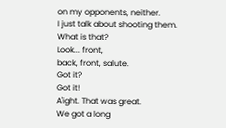on my opponents, neither.
I just talk about shooting them.
What is that?
Look... front,
back, front, salute.
Got it?
Got it!
A'ight. That was great.
We got a long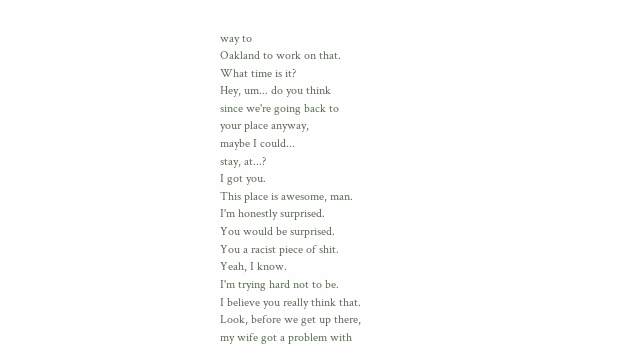way to
Oakland to work on that.
What time is it?
Hey, um... do you think
since we're going back to
your place anyway,
maybe I could...
stay, at...?
I got you.
This place is awesome, man.
I'm honestly surprised.
You would be surprised.
You a racist piece of shit.
Yeah, I know.
I'm trying hard not to be.
I believe you really think that.
Look, before we get up there,
my wife got a problem with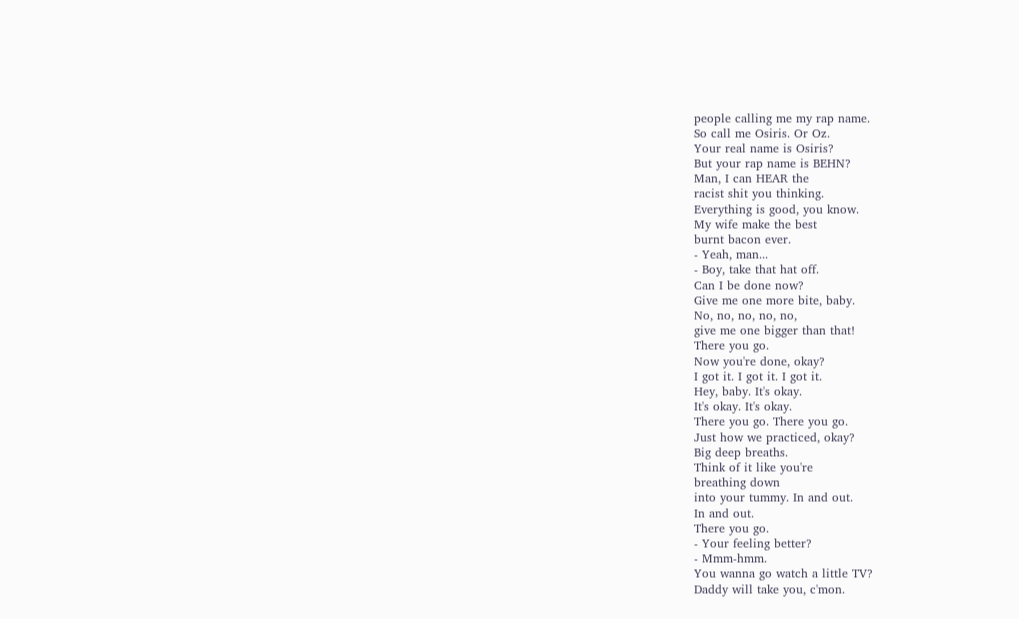people calling me my rap name.
So call me Osiris. Or Oz.
Your real name is Osiris?
But your rap name is BEHN?
Man, I can HEAR the
racist shit you thinking.
Everything is good, you know.
My wife make the best
burnt bacon ever.
- Yeah, man...
- Boy, take that hat off.
Can I be done now?
Give me one more bite, baby.
No, no, no, no, no,
give me one bigger than that!
There you go.
Now you're done, okay?
I got it. I got it. I got it.
Hey, baby. It's okay.
It's okay. It's okay.
There you go. There you go.
Just how we practiced, okay?
Big deep breaths.
Think of it like you're
breathing down
into your tummy. In and out.
In and out.
There you go.
- Your feeling better?
- Mmm-hmm.
You wanna go watch a little TV?
Daddy will take you, c'mon.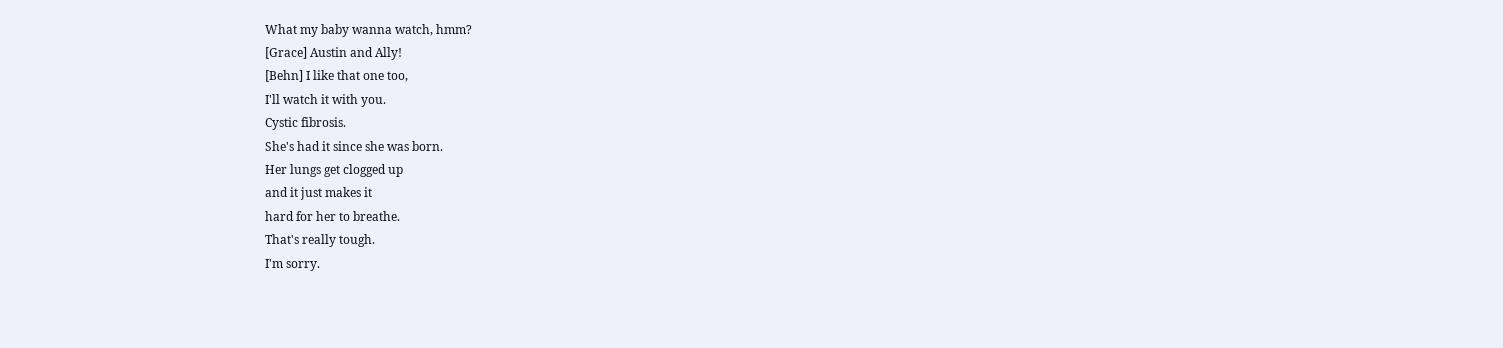What my baby wanna watch, hmm?
[Grace] Austin and Ally!
[Behn] I like that one too,
I'll watch it with you.
Cystic fibrosis.
She's had it since she was born.
Her lungs get clogged up
and it just makes it
hard for her to breathe.
That's really tough.
I'm sorry.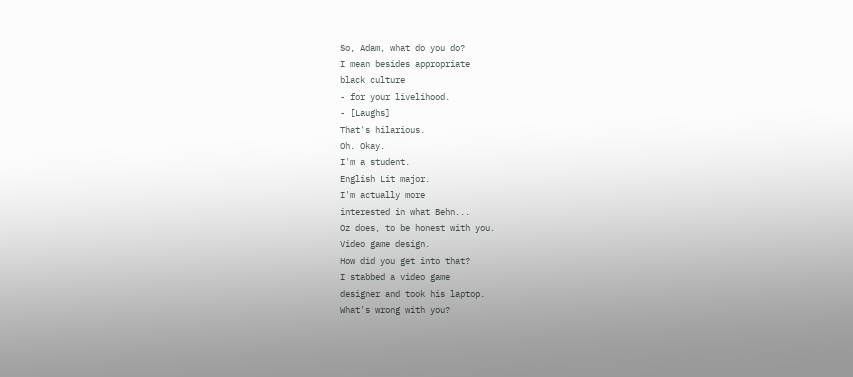So, Adam, what do you do?
I mean besides appropriate
black culture
- for your livelihood.
- [Laughs]
That's hilarious.
Oh. Okay.
I'm a student.
English Lit major.
I'm actually more
interested in what Behn...
Oz does, to be honest with you.
Video game design.
How did you get into that?
I stabbed a video game
designer and took his laptop.
What's wrong with you?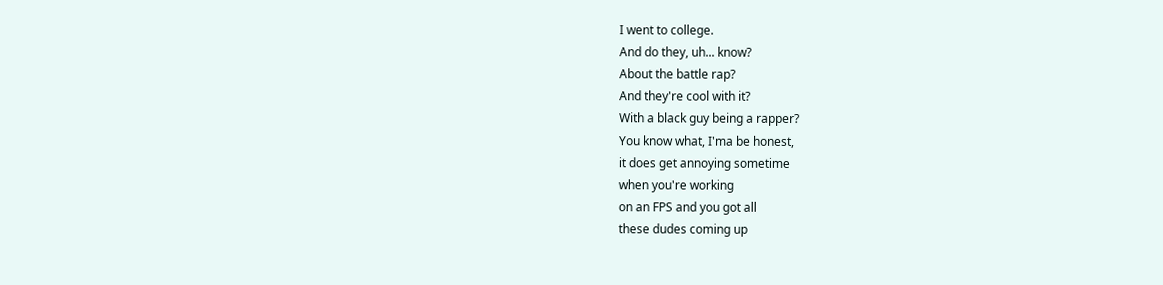I went to college.
And do they, uh... know?
About the battle rap?
And they're cool with it?
With a black guy being a rapper?
You know what, I'ma be honest,
it does get annoying sometime
when you're working
on an FPS and you got all
these dudes coming up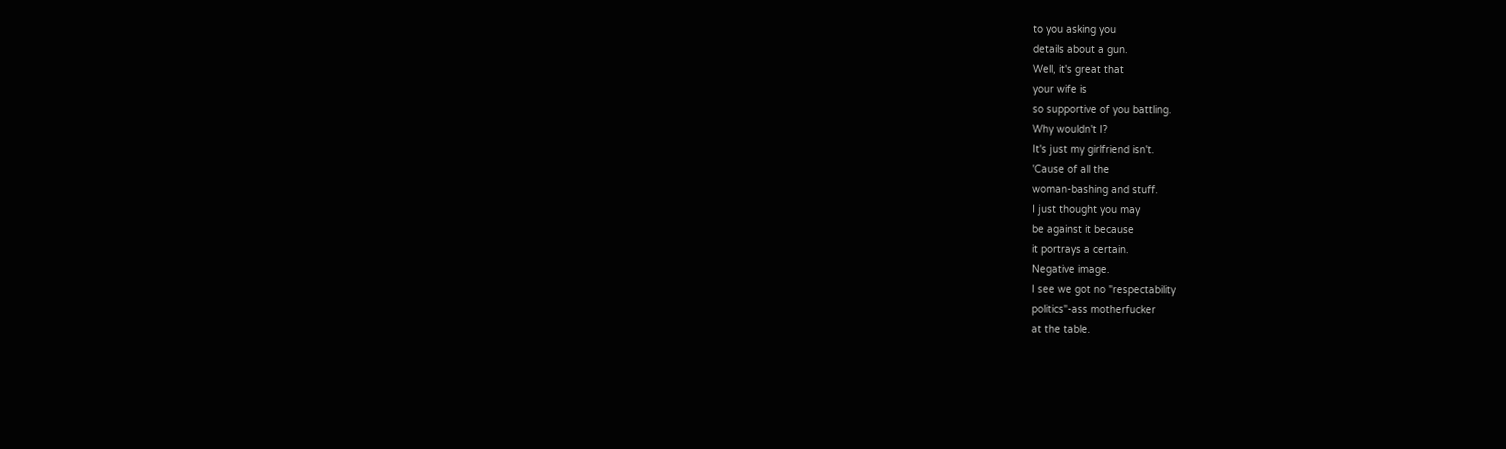to you asking you
details about a gun.
Well, it's great that
your wife is
so supportive of you battling.
Why wouldn't I?
It's just my girlfriend isn't.
'Cause of all the
woman-bashing and stuff.
I just thought you may
be against it because
it portrays a certain.
Negative image.
I see we got no "respectability
politics"-ass motherfucker
at the table.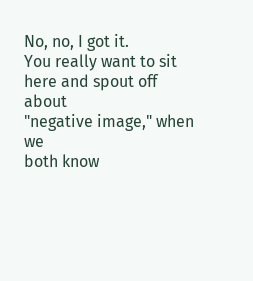No, no, I got it.
You really want to sit
here and spout off about
"negative image," when we
both know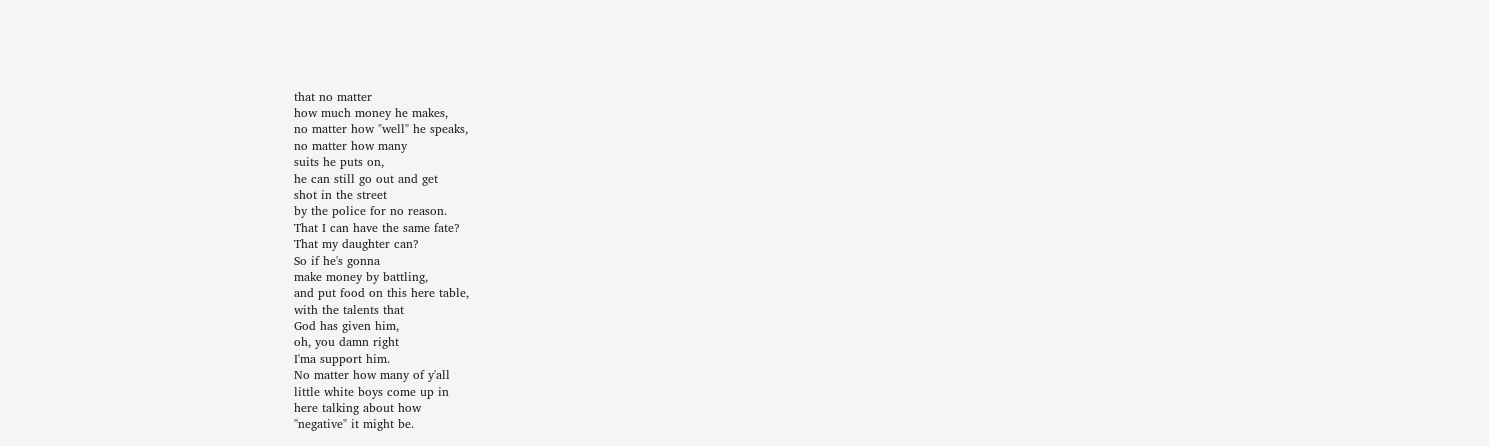that no matter
how much money he makes,
no matter how "well" he speaks,
no matter how many
suits he puts on,
he can still go out and get
shot in the street
by the police for no reason.
That I can have the same fate?
That my daughter can?
So if he's gonna
make money by battling,
and put food on this here table,
with the talents that
God has given him,
oh, you damn right
I'ma support him.
No matter how many of y'all
little white boys come up in
here talking about how
"negative" it might be.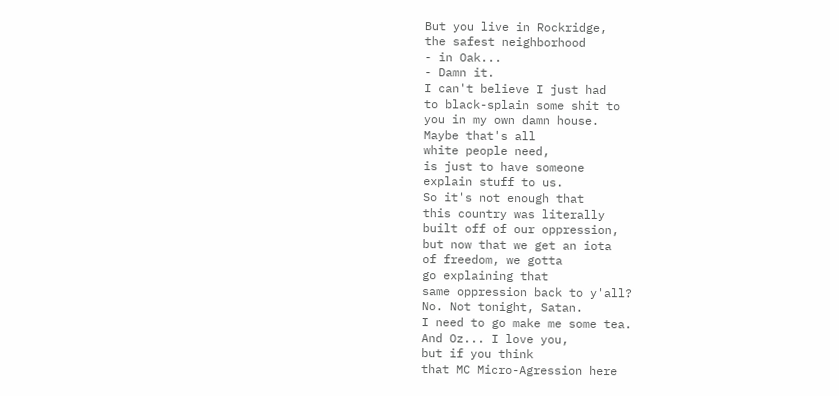But you live in Rockridge,
the safest neighborhood
- in Oak...
- Damn it.
I can't believe I just had
to black-splain some shit to
you in my own damn house.
Maybe that's all
white people need,
is just to have someone
explain stuff to us.
So it's not enough that
this country was literally
built off of our oppression,
but now that we get an iota
of freedom, we gotta
go explaining that
same oppression back to y'all?
No. Not tonight, Satan.
I need to go make me some tea.
And Oz... I love you,
but if you think
that MC Micro-Agression here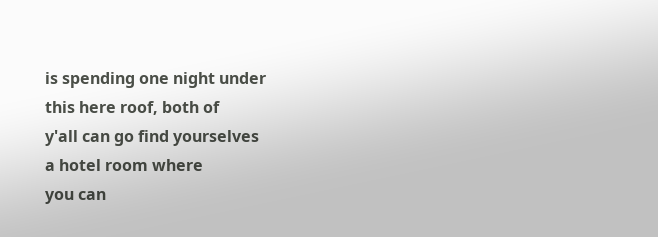is spending one night under
this here roof, both of
y'all can go find yourselves
a hotel room where
you can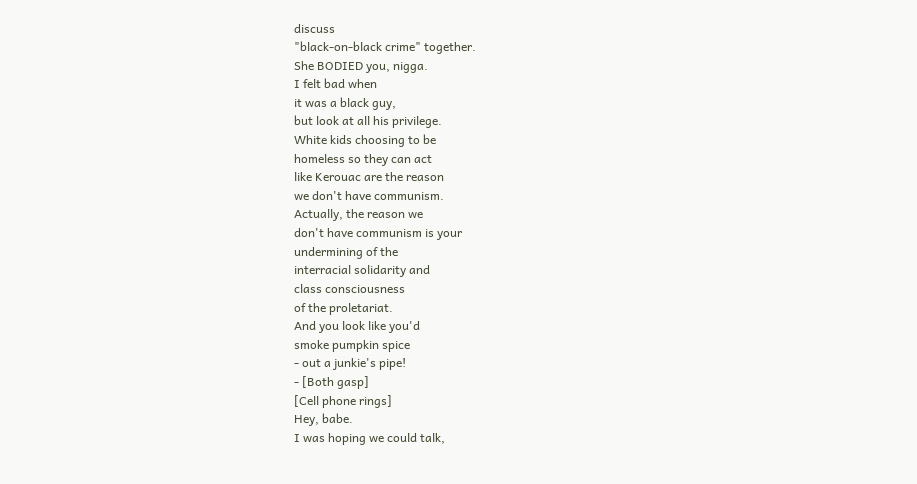discuss
"black-on-black crime" together.
She BODIED you, nigga.
I felt bad when
it was a black guy,
but look at all his privilege.
White kids choosing to be
homeless so they can act
like Kerouac are the reason
we don't have communism.
Actually, the reason we
don't have communism is your
undermining of the
interracial solidarity and
class consciousness
of the proletariat.
And you look like you'd
smoke pumpkin spice
- out a junkie's pipe!
- [Both gasp]
[Cell phone rings]
Hey, babe.
I was hoping we could talk,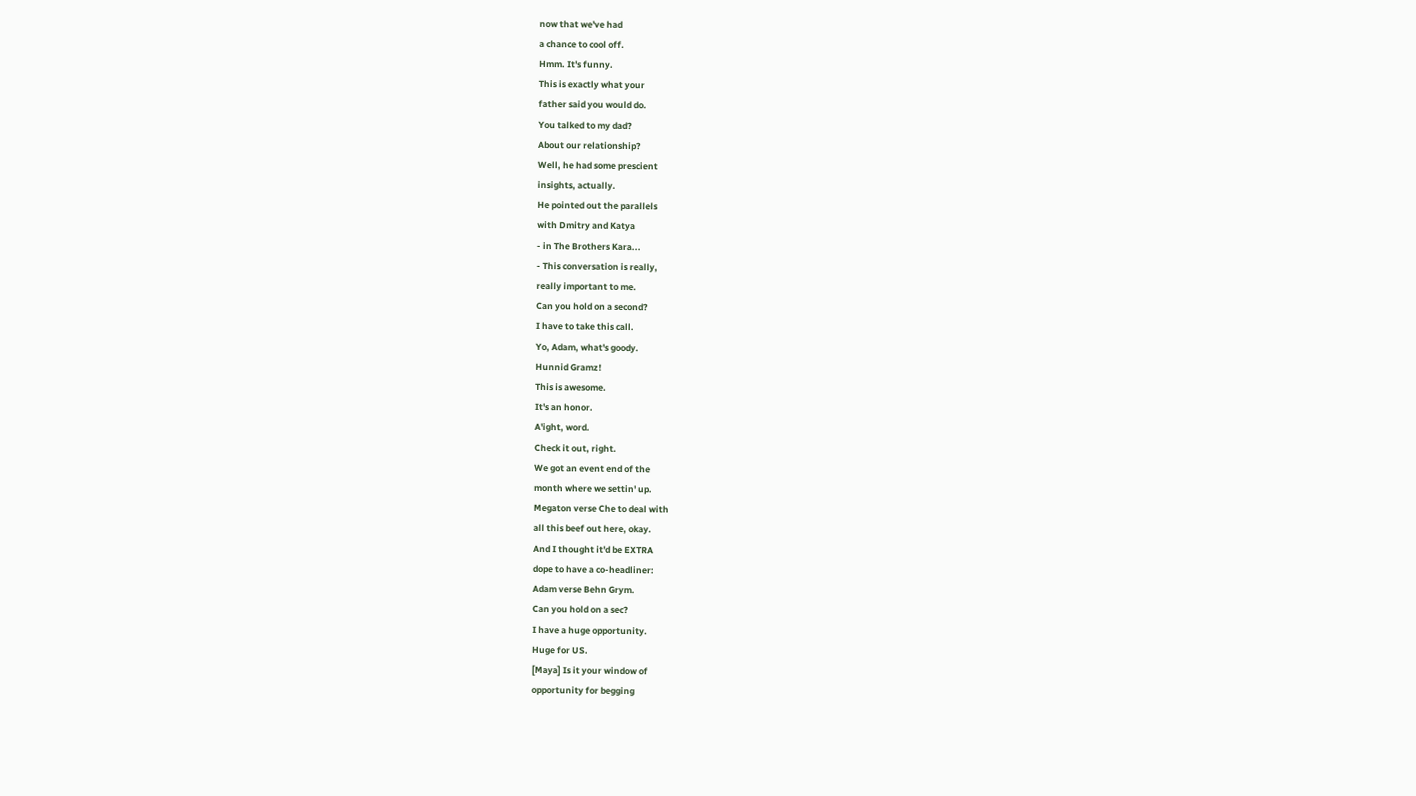now that we've had
a chance to cool off.
Hmm. It's funny.
This is exactly what your
father said you would do.
You talked to my dad?
About our relationship?
Well, he had some prescient
insights, actually.
He pointed out the parallels
with Dmitry and Katya
- in The Brothers Kara...
- This conversation is really,
really important to me.
Can you hold on a second?
I have to take this call.
Yo, Adam, what's goody.
Hunnid Gramz!
This is awesome.
It's an honor.
A'ight, word.
Check it out, right.
We got an event end of the
month where we settin' up.
Megaton verse Che to deal with
all this beef out here, okay.
And I thought it'd be EXTRA
dope to have a co-headliner:
Adam verse Behn Grym.
Can you hold on a sec?
I have a huge opportunity.
Huge for US.
[Maya] Is it your window of
opportunity for begging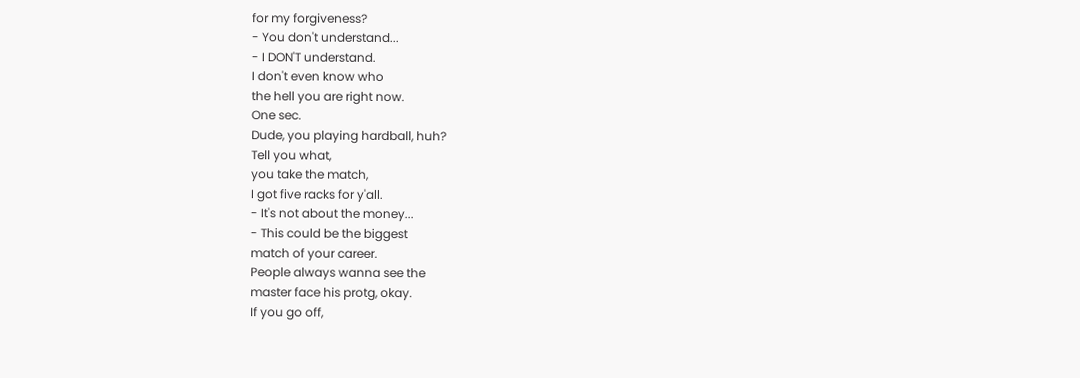for my forgiveness?
- You don't understand...
- I DON'T understand.
I don't even know who
the hell you are right now.
One sec.
Dude, you playing hardball, huh?
Tell you what,
you take the match,
I got five racks for y'all.
- It's not about the money...
- This could be the biggest
match of your career.
People always wanna see the
master face his protg, okay.
If you go off,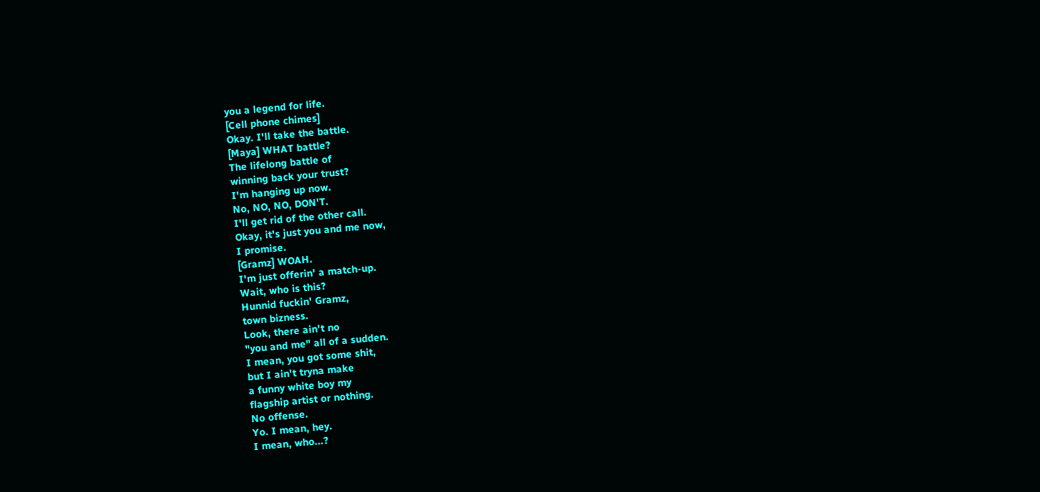you a legend for life.
[Cell phone chimes]
Okay. I'll take the battle.
[Maya] WHAT battle?
The lifelong battle of
winning back your trust?
I'm hanging up now.
No, NO, NO, DON'T.
I'll get rid of the other call.
Okay, it's just you and me now,
I promise.
[Gramz] WOAH.
I'm just offerin' a match-up.
Wait, who is this?
Hunnid fuckin' Gramz,
town bizness.
Look, there ain't no
"you and me" all of a sudden.
I mean, you got some shit,
but I ain't tryna make
a funny white boy my
flagship artist or nothing.
No offense.
Yo. I mean, hey.
I mean, who...?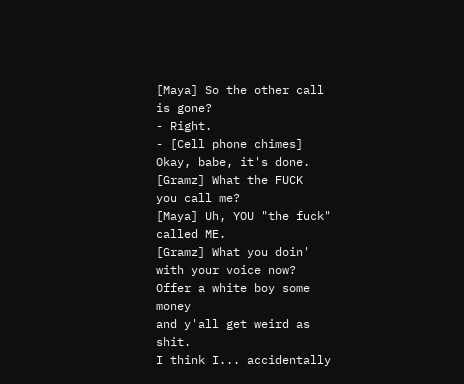[Maya] So the other call
is gone?
- Right.
- [Cell phone chimes]
Okay, babe, it's done.
[Gramz] What the FUCK
you call me?
[Maya] Uh, YOU "the fuck"
called ME.
[Gramz] What you doin'
with your voice now?
Offer a white boy some money
and y'all get weird as shit.
I think I... accidentally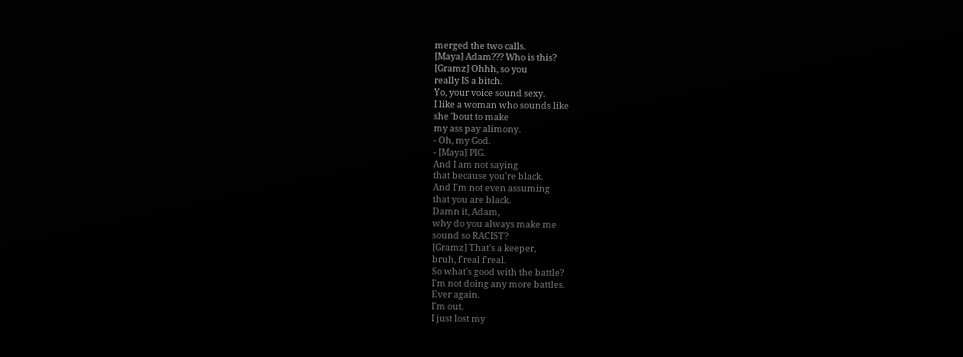merged the two calls.
[Maya] Adam??? Who is this?
[Gramz] Ohhh, so you
really IS a bitch.
Yo, your voice sound sexy.
I like a woman who sounds like
she 'bout to make
my ass pay alimony.
- Oh, my God.
- [Maya] PIG.
And I am not saying
that because you're black.
And I'm not even assuming
that you are black.
Damn it, Adam,
why do you always make me
sound so RACIST?
[Gramz] That's a keeper,
bruh, f'real f'real.
So what's good with the battle?
I'm not doing any more battles.
Ever again.
I'm out.
I just lost my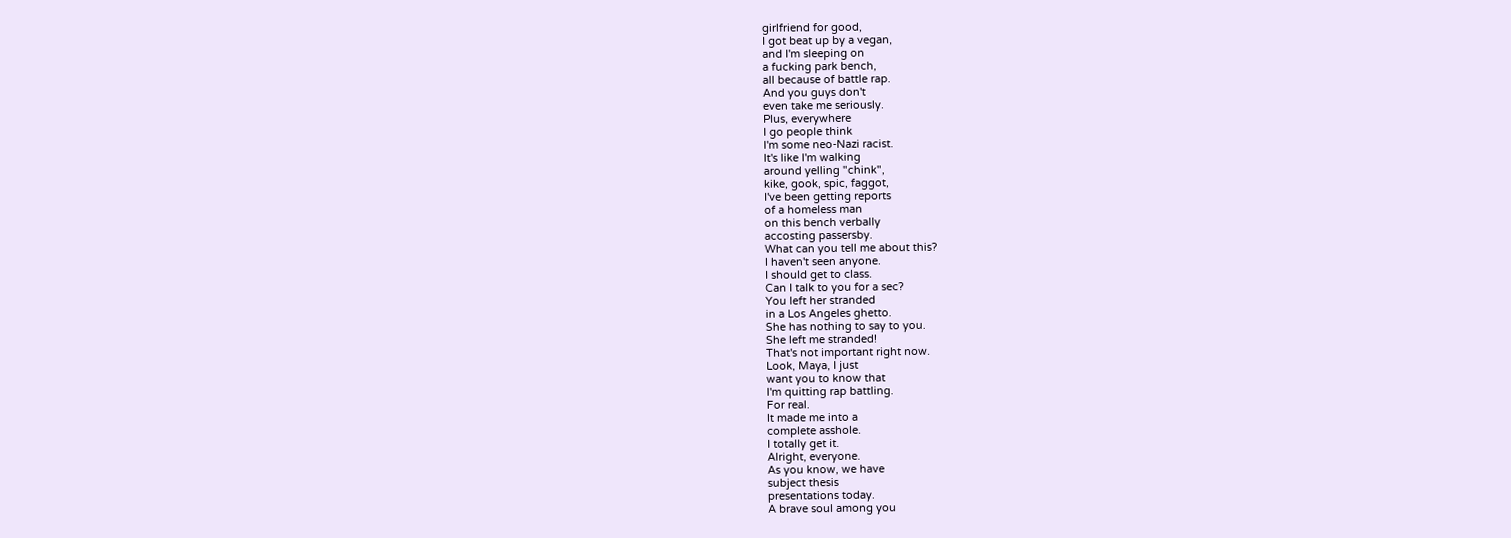girlfriend for good,
I got beat up by a vegan,
and I'm sleeping on
a fucking park bench,
all because of battle rap.
And you guys don't
even take me seriously.
Plus, everywhere
I go people think
I'm some neo-Nazi racist.
It's like I'm walking
around yelling "chink",
kike, gook, spic, faggot,
I've been getting reports
of a homeless man
on this bench verbally
accosting passersby.
What can you tell me about this?
I haven't seen anyone.
I should get to class.
Can I talk to you for a sec?
You left her stranded
in a Los Angeles ghetto.
She has nothing to say to you.
She left me stranded!
That's not important right now.
Look, Maya, I just
want you to know that
I'm quitting rap battling.
For real.
It made me into a
complete asshole.
I totally get it.
Alright, everyone.
As you know, we have
subject thesis
presentations today.
A brave soul among you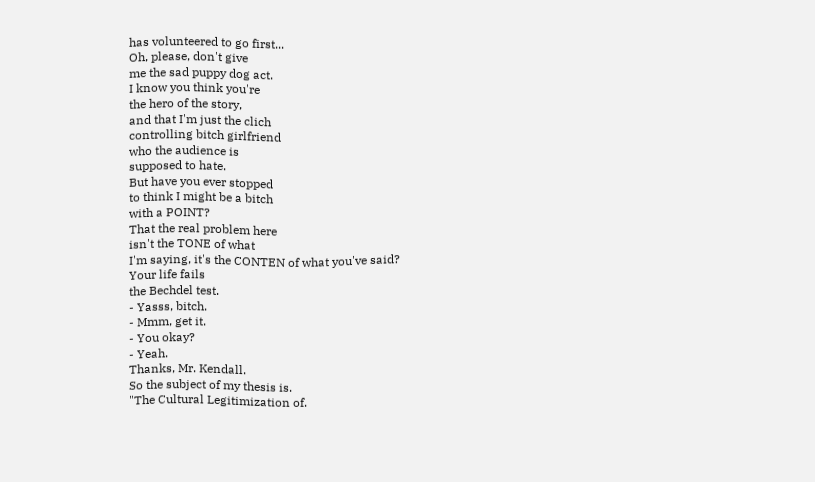has volunteered to go first...
Oh, please, don't give
me the sad puppy dog act.
I know you think you're
the hero of the story,
and that I'm just the clich
controlling bitch girlfriend
who the audience is
supposed to hate.
But have you ever stopped
to think I might be a bitch
with a POINT?
That the real problem here
isn't the TONE of what
I'm saying, it's the CONTEN of what you've said?
Your life fails
the Bechdel test.
- Yasss, bitch.
- Mmm, get it.
- You okay?
- Yeah.
Thanks, Mr. Kendall.
So the subject of my thesis is.
"The Cultural Legitimization of.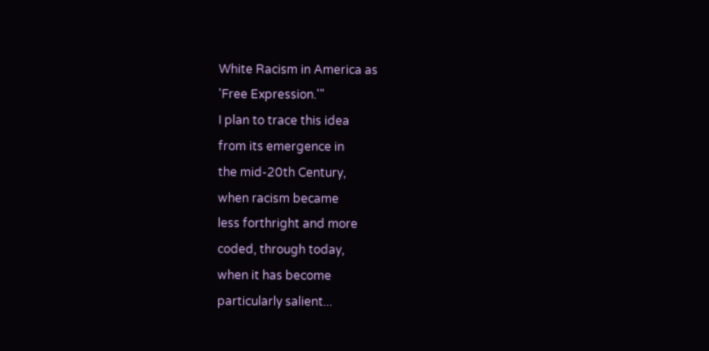White Racism in America as
'Free Expression.'"
I plan to trace this idea
from its emergence in
the mid-20th Century,
when racism became
less forthright and more
coded, through today,
when it has become
particularly salient...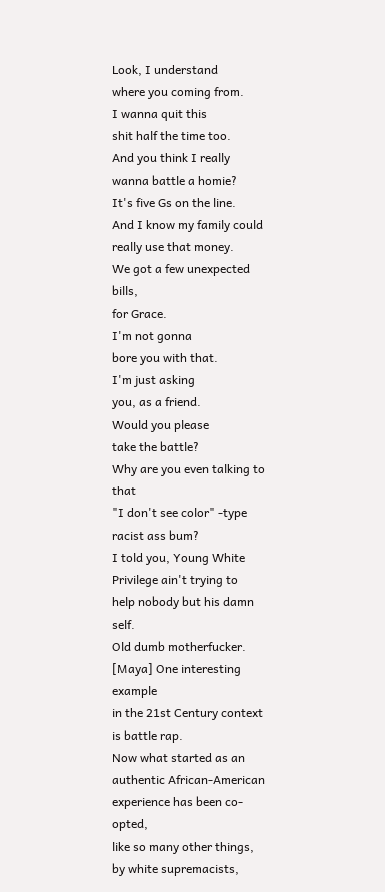Look, I understand
where you coming from.
I wanna quit this
shit half the time too.
And you think I really
wanna battle a homie?
It's five Gs on the line.
And I know my family could
really use that money.
We got a few unexpected bills,
for Grace.
I'm not gonna
bore you with that.
I'm just asking
you, as a friend.
Would you please
take the battle?
Why are you even talking to that
"I don't see color" -type
racist ass bum?
I told you, Young White
Privilege ain't trying to
help nobody but his damn self.
Old dumb motherfucker.
[Maya] One interesting example
in the 21st Century context
is battle rap.
Now what started as an
authentic African-American
experience has been co-opted,
like so many other things,
by white supremacists,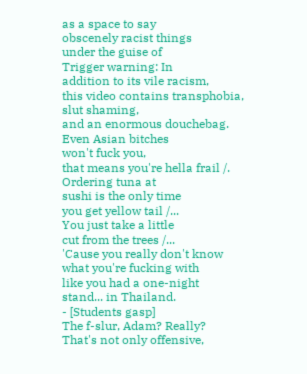as a space to say
obscenely racist things
under the guise of
Trigger warning: In
addition to its vile racism,
this video contains transphobia,
slut shaming,
and an enormous douchebag.
Even Asian bitches
won't fuck you,
that means you're hella frail /.
Ordering tuna at
sushi is the only time
you get yellow tail /...
You just take a little
cut from the trees /...
'Cause you really don't know
what you're fucking with
like you had a one-night
stand... in Thailand.
- [Students gasp]
The f-slur, Adam? Really?
That's not only offensive,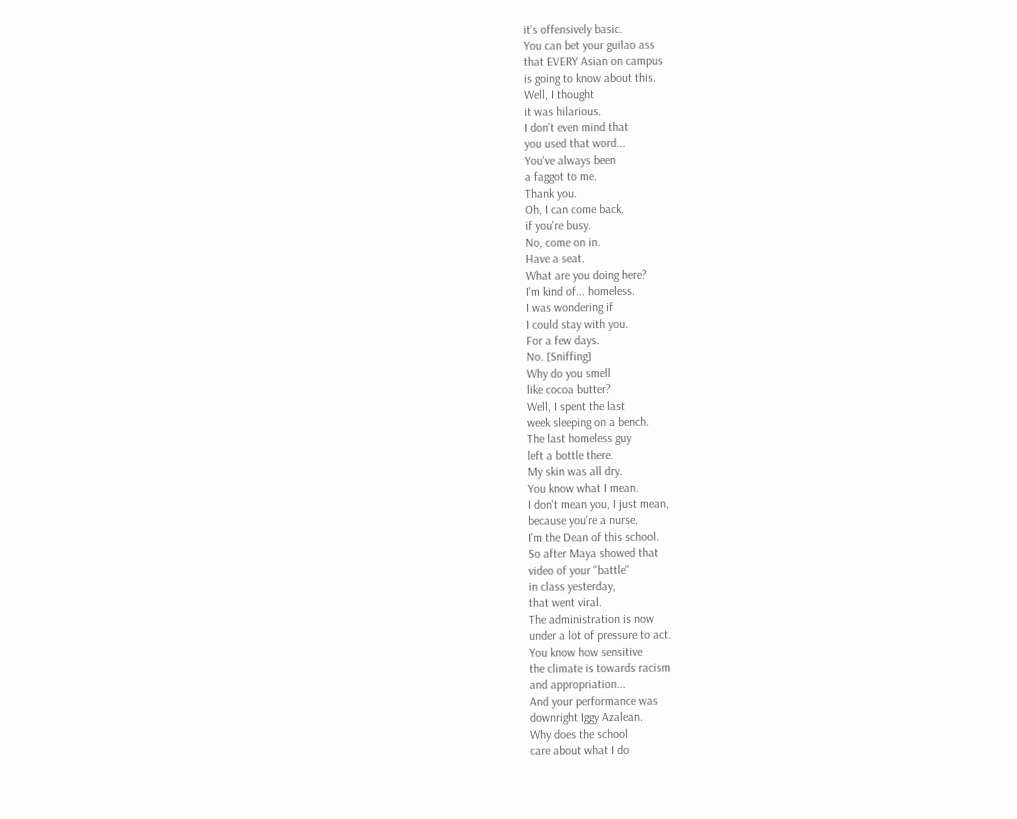it's offensively basic.
You can bet your guilao ass
that EVERY Asian on campus
is going to know about this.
Well, I thought
it was hilarious.
I don't even mind that
you used that word...
You've always been
a faggot to me.
Thank you.
Oh, I can come back,
if you're busy.
No, come on in.
Have a seat.
What are you doing here?
I'm kind of... homeless.
I was wondering if
I could stay with you.
For a few days.
No. [Sniffing]
Why do you smell
like cocoa butter?
Well, I spent the last
week sleeping on a bench.
The last homeless guy
left a bottle there.
My skin was all dry.
You know what I mean.
I don't mean you, I just mean,
because you're a nurse.
I'm the Dean of this school.
So after Maya showed that
video of your "battle"
in class yesterday,
that went viral.
The administration is now
under a lot of pressure to act.
You know how sensitive
the climate is towards racism
and appropriation...
And your performance was
downright Iggy Azalean.
Why does the school
care about what I do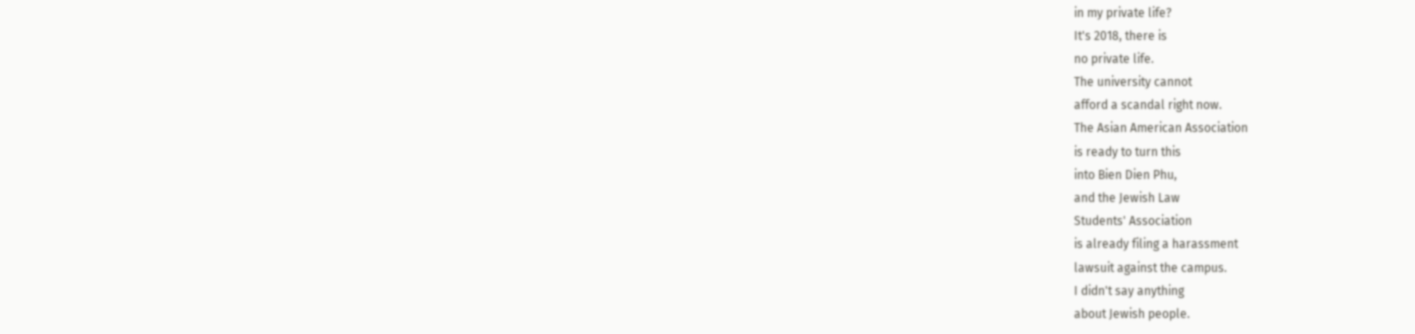in my private life?
It's 2018, there is
no private life.
The university cannot
afford a scandal right now.
The Asian American Association
is ready to turn this
into Bien Dien Phu,
and the Jewish Law
Students' Association
is already filing a harassment
lawsuit against the campus.
I didn't say anything
about Jewish people.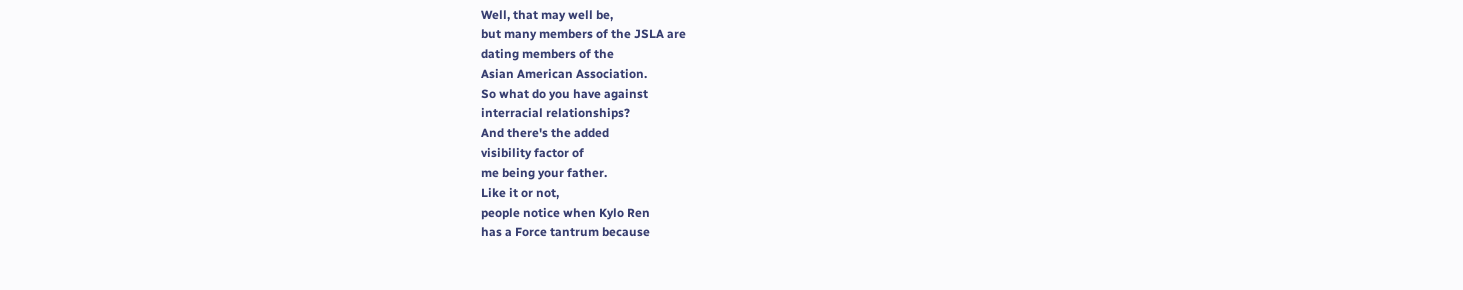Well, that may well be,
but many members of the JSLA are
dating members of the
Asian American Association.
So what do you have against
interracial relationships?
And there's the added
visibility factor of
me being your father.
Like it or not,
people notice when Kylo Ren
has a Force tantrum because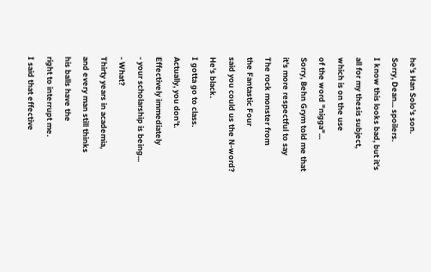he's Han Solo's son.
Sorry, Dean... spoilers.
I know this looks bad, but it's
all for my thesis subject,
which is on the use
of the word "nigga"...
Sorry, Behn Grym told me that
it's more respectful to say
The rock monster from
the Fantastic Four
said you could us the N-word?
He's black.
I gotta go to class.
Actually, you don't.
Effectively immediately
- your scholarship is being...
- What?
Thirty years in academia,
and every man still thinks
his balls have the
right to interrupt me.
I said that effective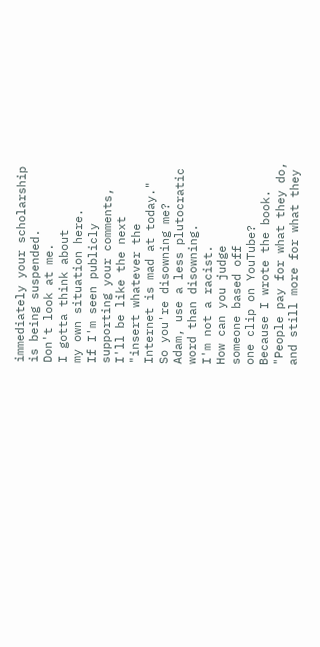immediately your scholarship
is being suspended.
Don't look at me.
I gotta think about
my own situation here.
If I'm seen publicly
supporting your comments,
I'll be like the next
"insert whatever the
Internet is mad at today."
So you're disowning me?
Adam, use a less plutocratic
word than disowning.
I'm not a racist.
How can you judge
someone based off
one clip on YouTube?
Because I wrote the book.
"People pay for what they do,
and still more for what they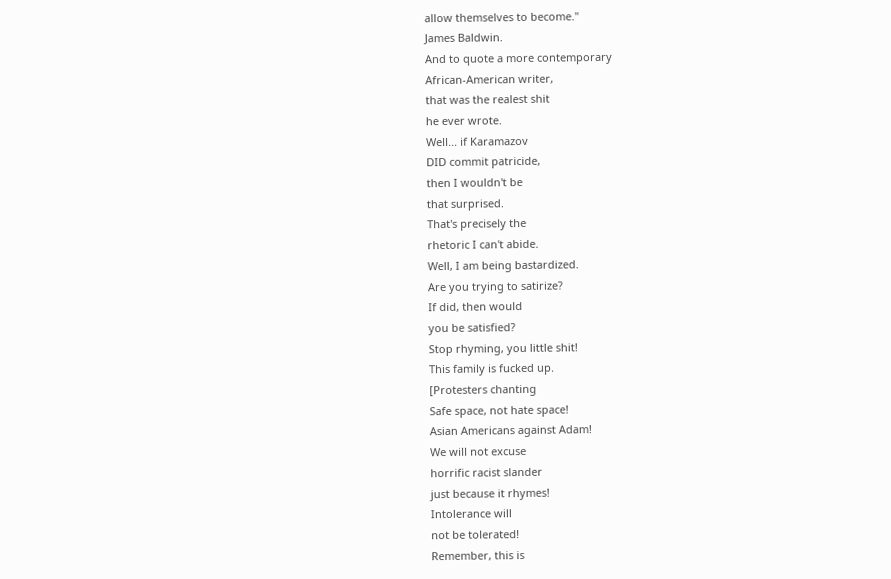allow themselves to become."
James Baldwin.
And to quote a more contemporary
African-American writer,
that was the realest shit
he ever wrote.
Well... if Karamazov
DID commit patricide,
then I wouldn't be
that surprised.
That's precisely the
rhetoric I can't abide.
Well, I am being bastardized.
Are you trying to satirize?
If did, then would
you be satisfied?
Stop rhyming, you little shit!
This family is fucked up.
[Protesters chanting
Safe space, not hate space!
Asian Americans against Adam!
We will not excuse
horrific racist slander
just because it rhymes!
Intolerance will
not be tolerated!
Remember, this is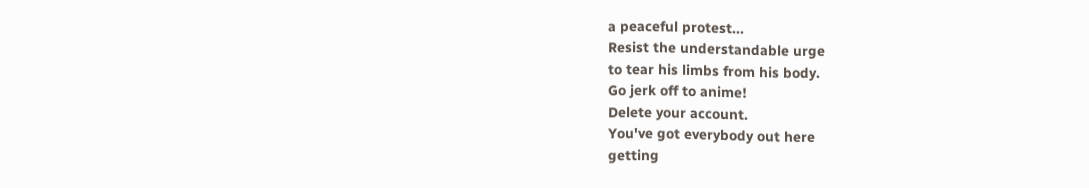a peaceful protest...
Resist the understandable urge
to tear his limbs from his body.
Go jerk off to anime!
Delete your account.
You've got everybody out here
getting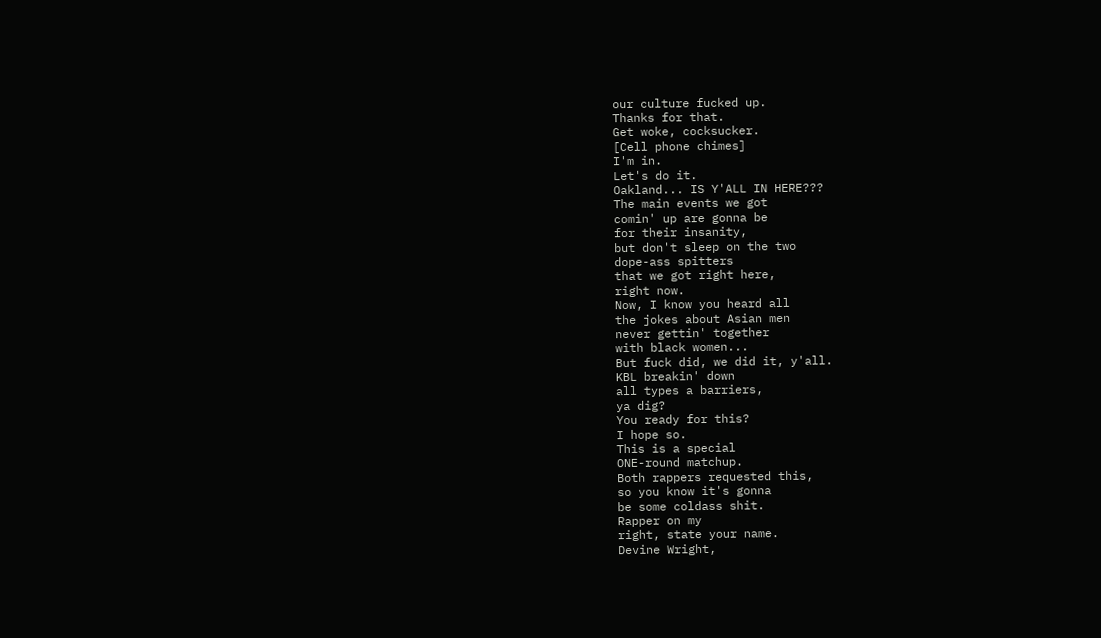our culture fucked up.
Thanks for that.
Get woke, cocksucker.
[Cell phone chimes]
I'm in.
Let's do it.
Oakland... IS Y'ALL IN HERE???
The main events we got
comin' up are gonna be
for their insanity,
but don't sleep on the two
dope-ass spitters
that we got right here,
right now.
Now, I know you heard all
the jokes about Asian men
never gettin' together
with black women...
But fuck did, we did it, y'all.
KBL breakin' down
all types a barriers,
ya dig?
You ready for this?
I hope so.
This is a special
ONE-round matchup.
Both rappers requested this,
so you know it's gonna
be some coldass shit.
Rapper on my
right, state your name.
Devine Wright,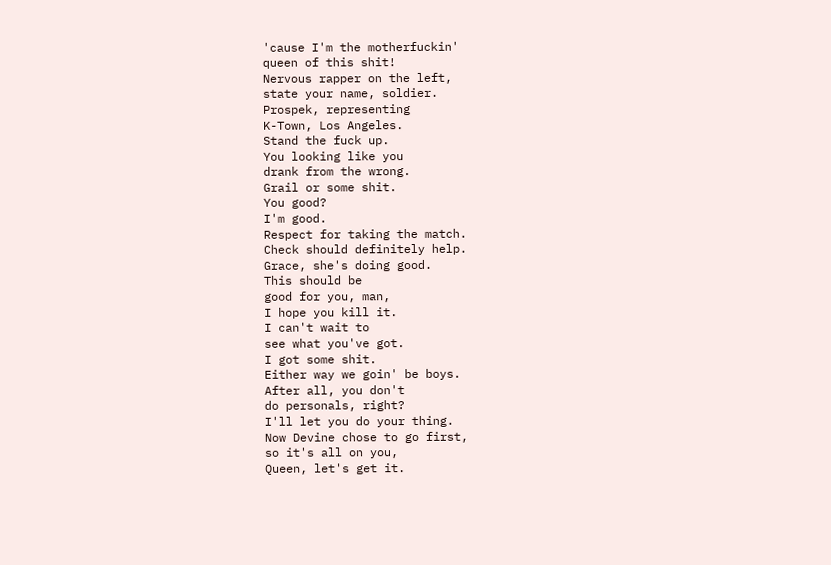'cause I'm the motherfuckin'
queen of this shit!
Nervous rapper on the left,
state your name, soldier.
Prospek, representing
K-Town, Los Angeles.
Stand the fuck up.
You looking like you
drank from the wrong.
Grail or some shit.
You good?
I'm good.
Respect for taking the match.
Check should definitely help.
Grace, she's doing good.
This should be
good for you, man,
I hope you kill it.
I can't wait to
see what you've got.
I got some shit.
Either way we goin' be boys.
After all, you don't
do personals, right?
I'll let you do your thing.
Now Devine chose to go first,
so it's all on you,
Queen, let's get it.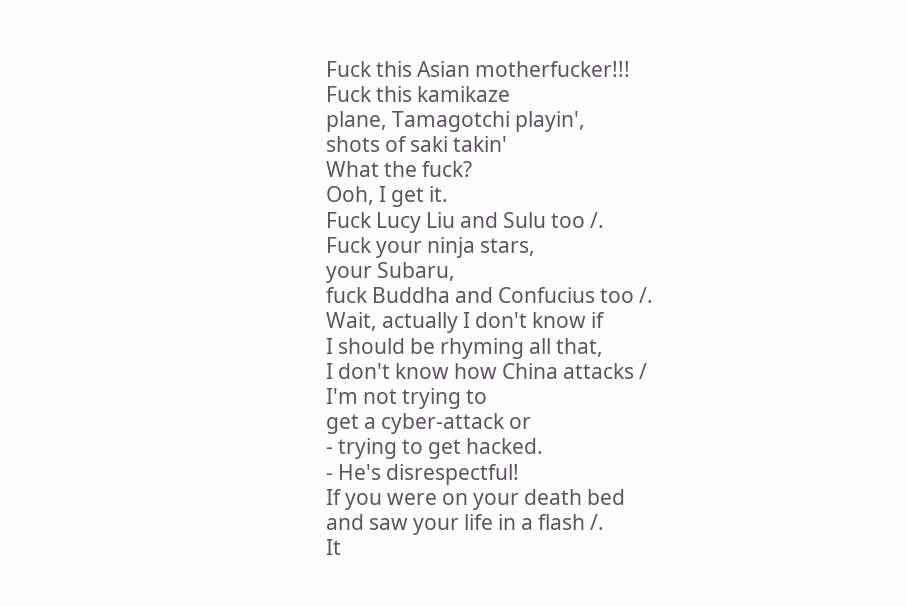Fuck this Asian motherfucker!!!
Fuck this kamikaze
plane, Tamagotchi playin',
shots of saki takin'
What the fuck?
Ooh, I get it.
Fuck Lucy Liu and Sulu too /.
Fuck your ninja stars,
your Subaru,
fuck Buddha and Confucius too /.
Wait, actually I don't know if
I should be rhyming all that,
I don't know how China attacks /
I'm not trying to
get a cyber-attack or
- trying to get hacked.
- He's disrespectful!
If you were on your death bed
and saw your life in a flash /.
It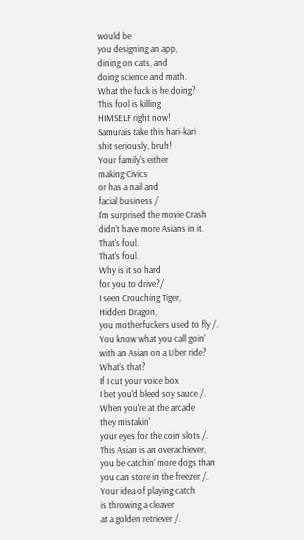would be
you designing an app,
dining on cats, and
doing science and math.
What the fuck is he doing?
This fool is killing
HIMSELF right now!
Samurais take this hari-kari
shit seriously, bruh!
Your family's either
making Civics
or has a nail and
facial business /
I'm surprised the movie Crash
didn't have more Asians in it.
That's foul.
That's foul.
Why is it so hard
for you to drive?/
I seen Crouching Tiger,
Hidden Dragon,
you motherfuckers used to fly /.
You know what you call goin'
with an Asian on a Uber ride?
What's that?
If I cut your voice box
I bet you'd bleed soy sauce /.
When you're at the arcade
they mistakin'
your eyes for the coin slots /.
This Asian is an overachiever,
you be catchin' more dogs than
you can store in the freezer /.
Your idea of playing catch
is throwing a cleaver
at a golden retriever /.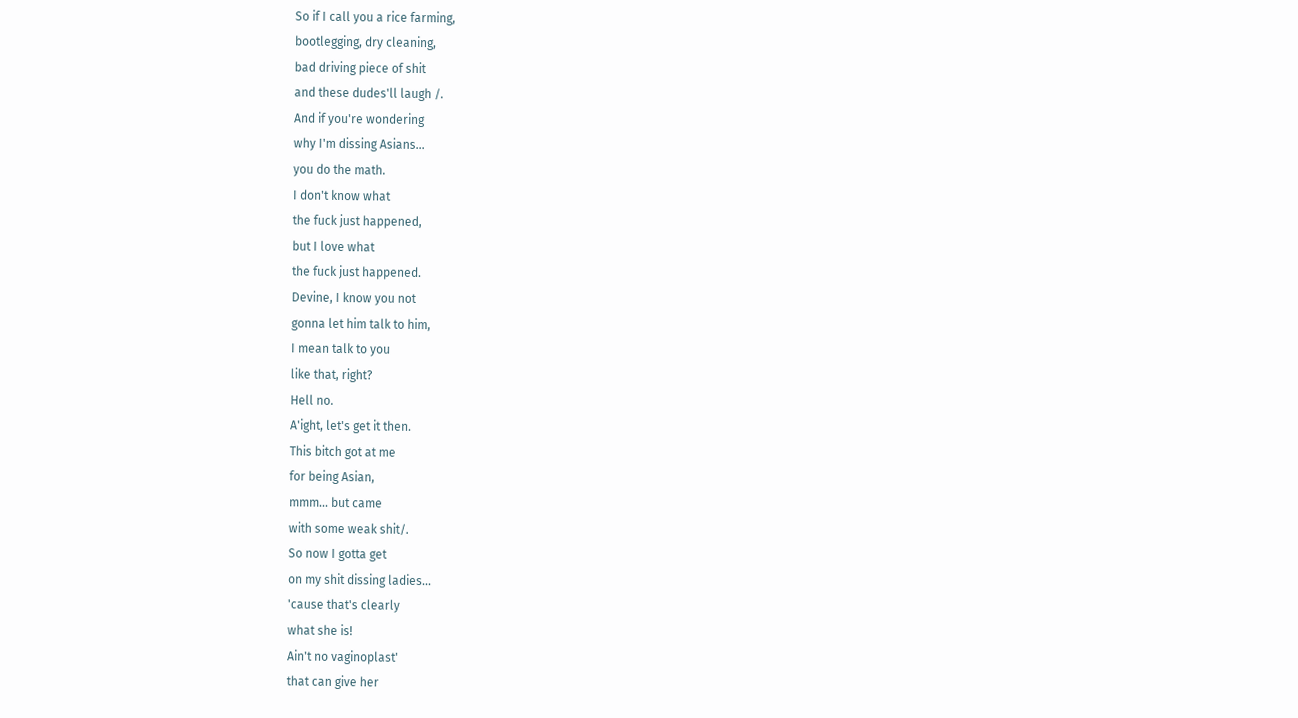So if I call you a rice farming,
bootlegging, dry cleaning,
bad driving piece of shit
and these dudes'll laugh /.
And if you're wondering
why I'm dissing Asians...
you do the math.
I don't know what
the fuck just happened,
but I love what
the fuck just happened.
Devine, I know you not
gonna let him talk to him,
I mean talk to you
like that, right?
Hell no.
A'ight, let's get it then.
This bitch got at me
for being Asian,
mmm... but came
with some weak shit/.
So now I gotta get
on my shit dissing ladies...
'cause that's clearly
what she is!
Ain't no vaginoplast'
that can give her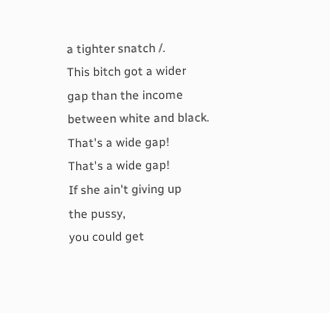a tighter snatch /.
This bitch got a wider
gap than the income
between white and black.
That's a wide gap!
That's a wide gap!
If she ain't giving up
the pussy,
you could get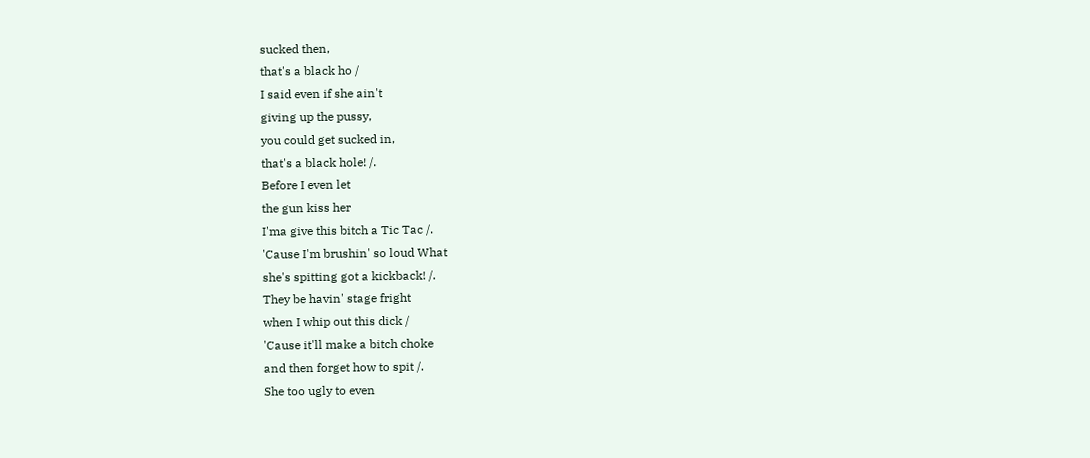sucked then,
that's a black ho /
I said even if she ain't
giving up the pussy,
you could get sucked in,
that's a black hole! /.
Before I even let
the gun kiss her
I'ma give this bitch a Tic Tac /.
'Cause I'm brushin' so loud What
she's spitting got a kickback! /.
They be havin' stage fright
when I whip out this dick /
'Cause it'll make a bitch choke
and then forget how to spit /.
She too ugly to even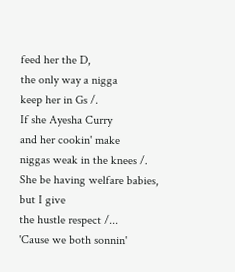feed her the D,
the only way a nigga
keep her in Gs /.
If she Ayesha Curry
and her cookin' make
niggas weak in the knees /.
She be having welfare babies,
but I give
the hustle respect /...
'Cause we both sonnin'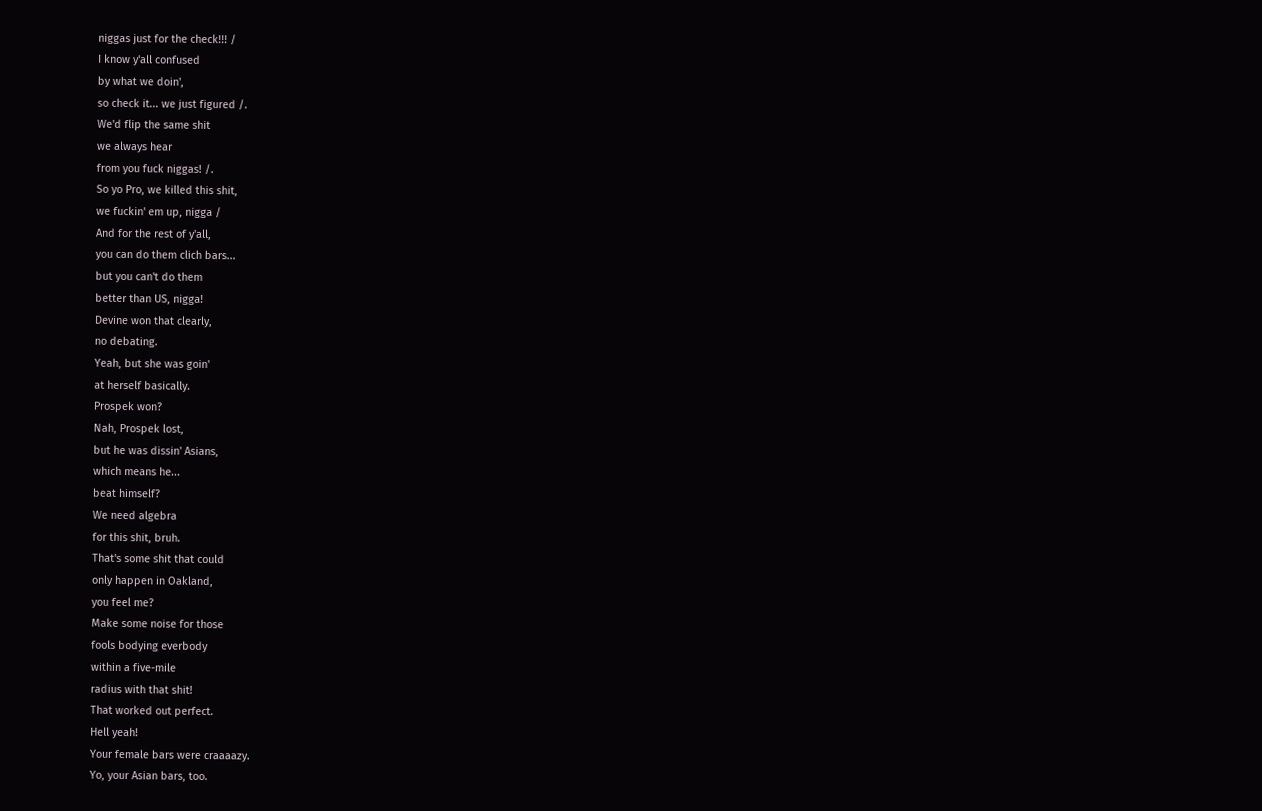niggas just for the check!!! /
I know y'all confused
by what we doin',
so check it... we just figured /.
We'd flip the same shit
we always hear
from you fuck niggas! /.
So yo Pro, we killed this shit,
we fuckin' em up, nigga /
And for the rest of y'all,
you can do them clich bars...
but you can't do them
better than US, nigga!
Devine won that clearly,
no debating.
Yeah, but she was goin'
at herself basically.
Prospek won?
Nah, Prospek lost,
but he was dissin' Asians,
which means he...
beat himself?
We need algebra
for this shit, bruh.
That's some shit that could
only happen in Oakland,
you feel me?
Make some noise for those
fools bodying everbody
within a five-mile
radius with that shit!
That worked out perfect.
Hell yeah!
Your female bars were craaaazy.
Yo, your Asian bars, too.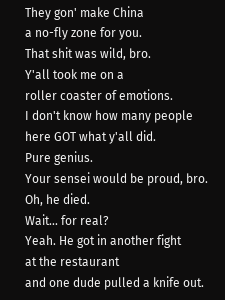They gon' make China
a no-fly zone for you.
That shit was wild, bro.
Y'all took me on a
roller coaster of emotions.
I don't know how many people
here GOT what y'all did.
Pure genius.
Your sensei would be proud, bro.
Oh, he died.
Wait... for real?
Yeah. He got in another fight
at the restaurant
and one dude pulled a knife out.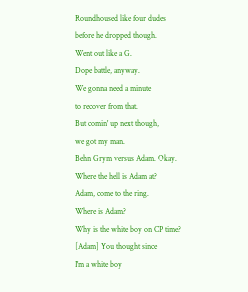Roundhoused like four dudes
before he dropped though.
Went out like a G.
Dope battle, anyway.
We gonna need a minute
to recover from that.
But comin' up next though,
we got my man.
Behn Grym versus Adam. Okay.
Where the hell is Adam at?
Adam, come to the ring.
Where is Adam?
Why is the white boy on CP time?
[Adam] You thought since
I'm a white boy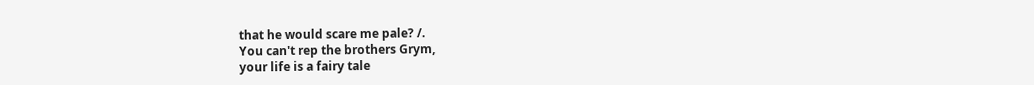that he would scare me pale? /.
You can't rep the brothers Grym,
your life is a fairy tale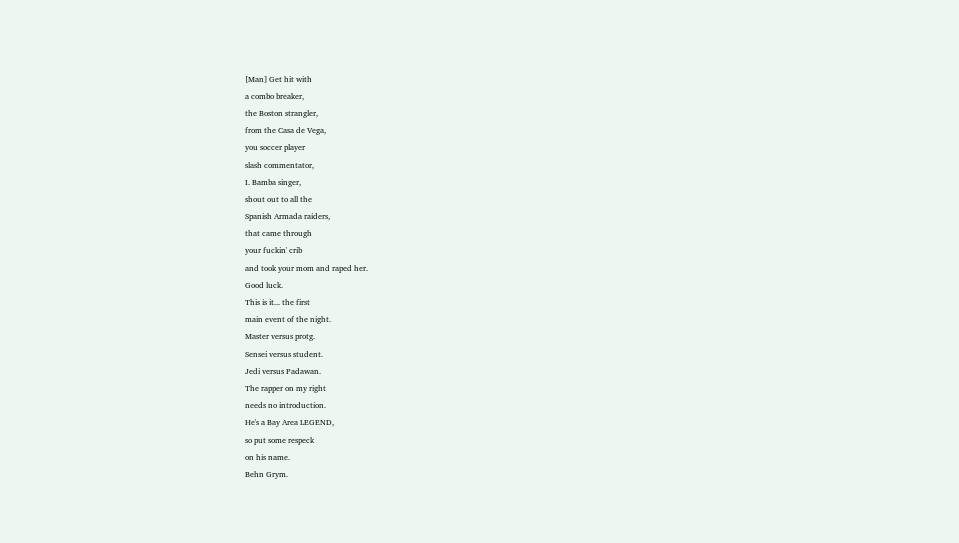[Man] Get hit with
a combo breaker,
the Boston strangler,
from the Casa de Vega,
you soccer player
slash commentator,
I. Bamba singer,
shout out to all the
Spanish Armada raiders,
that came through
your fuckin' crib
and took your mom and raped her.
Good luck.
This is it... the first
main event of the night.
Master versus protg.
Sensei versus student.
Jedi versus Padawan.
The rapper on my right
needs no introduction.
He's a Bay Area LEGEND,
so put some respeck
on his name.
Behn Grym.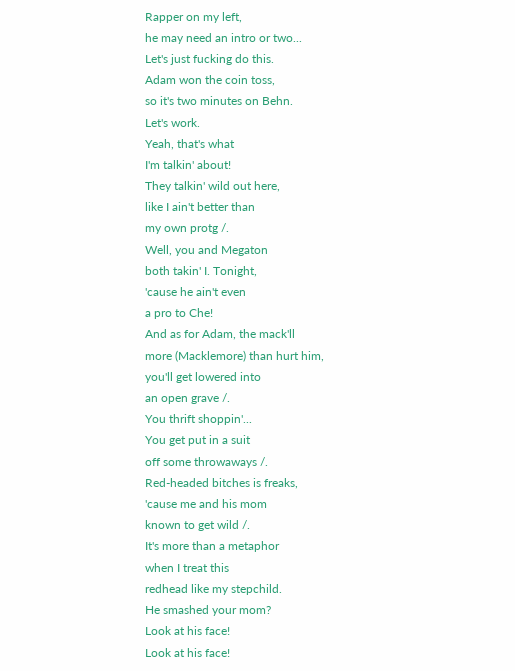Rapper on my left,
he may need an intro or two...
Let's just fucking do this.
Adam won the coin toss,
so it's two minutes on Behn.
Let's work.
Yeah, that's what
I'm talkin' about!
They talkin' wild out here,
like I ain't better than
my own protg /.
Well, you and Megaton
both takin' I. Tonight,
'cause he ain't even
a pro to Che!
And as for Adam, the mack'll
more (Macklemore) than hurt him,
you'll get lowered into
an open grave /.
You thrift shoppin'...
You get put in a suit
off some throwaways /.
Red-headed bitches is freaks,
'cause me and his mom
known to get wild /.
It's more than a metaphor
when I treat this
redhead like my stepchild.
He smashed your mom?
Look at his face!
Look at his face!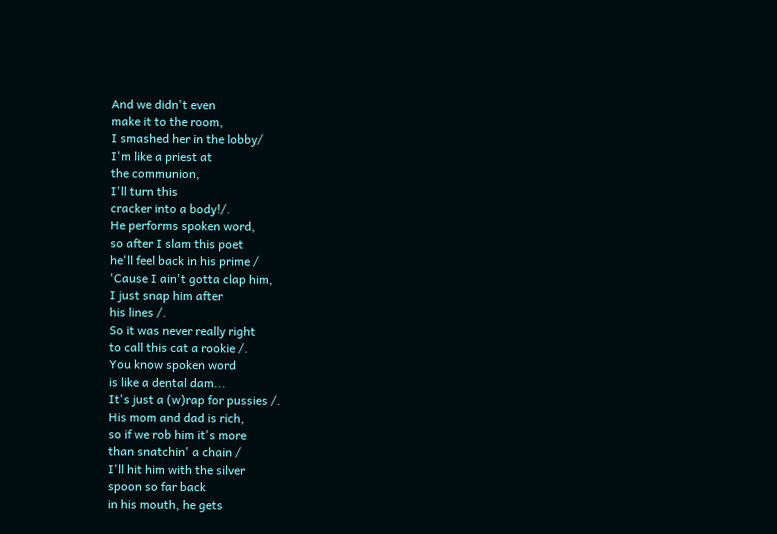And we didn't even
make it to the room,
I smashed her in the lobby/
I'm like a priest at
the communion,
I'll turn this
cracker into a body!/.
He performs spoken word,
so after I slam this poet
he'll feel back in his prime /
'Cause I ain't gotta clap him,
I just snap him after
his lines /.
So it was never really right
to call this cat a rookie /.
You know spoken word
is like a dental dam...
It's just a (w)rap for pussies /.
His mom and dad is rich,
so if we rob him it's more
than snatchin' a chain /
I'll hit him with the silver
spoon so far back
in his mouth, he gets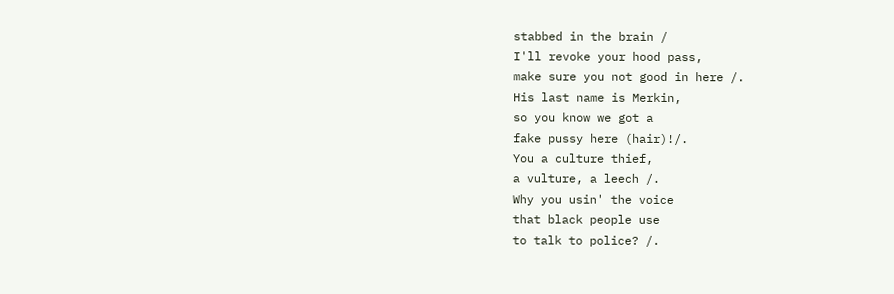stabbed in the brain /
I'll revoke your hood pass,
make sure you not good in here /.
His last name is Merkin,
so you know we got a
fake pussy here (hair)!/.
You a culture thief,
a vulture, a leech /.
Why you usin' the voice
that black people use
to talk to police? /.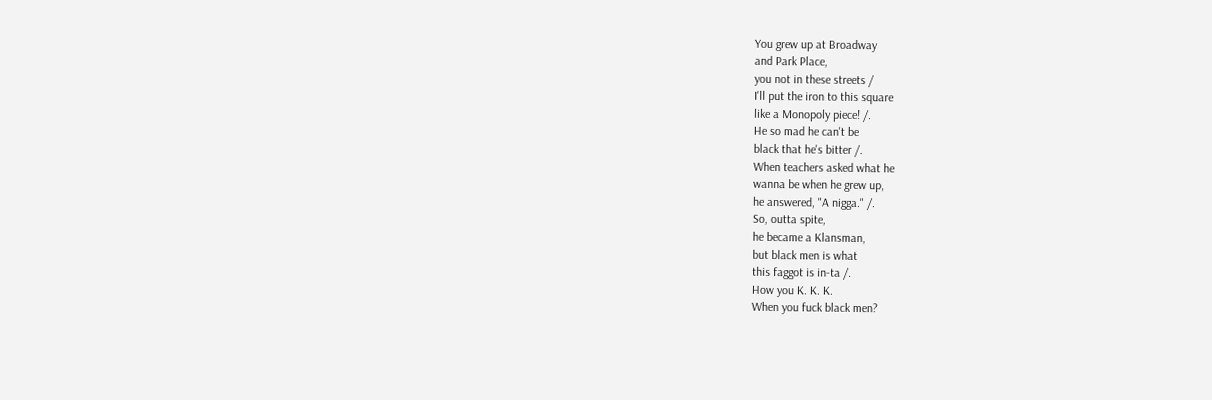You grew up at Broadway
and Park Place,
you not in these streets /
I'll put the iron to this square
like a Monopoly piece! /.
He so mad he can't be
black that he's bitter /.
When teachers asked what he
wanna be when he grew up,
he answered, "A nigga." /.
So, outta spite,
he became a Klansman,
but black men is what
this faggot is in-ta /.
How you K. K. K.
When you fuck black men?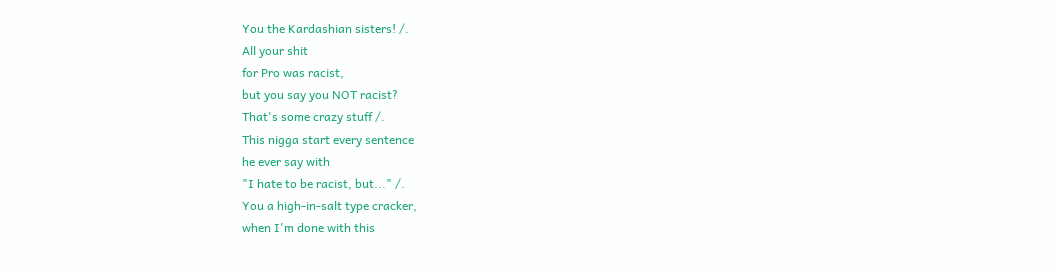You the Kardashian sisters! /.
All your shit
for Pro was racist,
but you say you NOT racist?
That's some crazy stuff /.
This nigga start every sentence
he ever say with
"I hate to be racist, but..." /.
You a high-in-salt type cracker,
when I'm done with this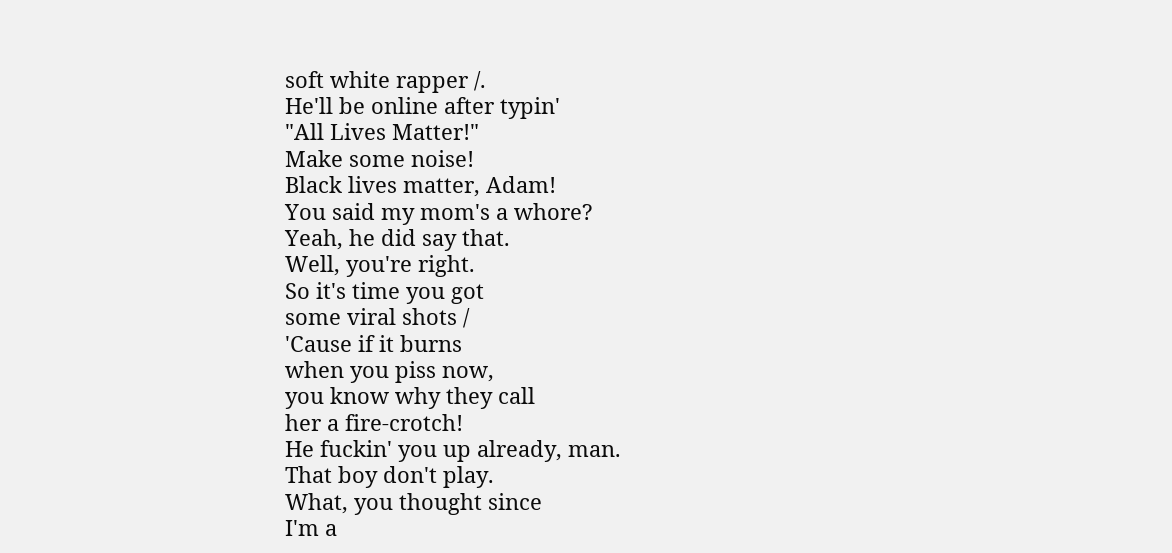soft white rapper /.
He'll be online after typin'
"All Lives Matter!"
Make some noise!
Black lives matter, Adam!
You said my mom's a whore?
Yeah, he did say that.
Well, you're right.
So it's time you got
some viral shots /
'Cause if it burns
when you piss now,
you know why they call
her a fire-crotch!
He fuckin' you up already, man.
That boy don't play.
What, you thought since
I'm a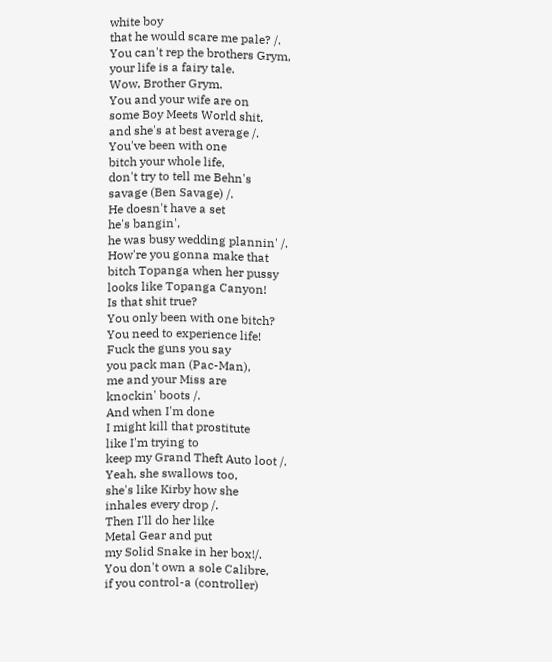white boy
that he would scare me pale? /.
You can't rep the brothers Grym,
your life is a fairy tale.
Wow, Brother Grym.
You and your wife are on
some Boy Meets World shit,
and she's at best average /.
You've been with one
bitch your whole life,
don't try to tell me Behn's
savage (Ben Savage) /.
He doesn't have a set
he's bangin',
he was busy wedding plannin' /.
How're you gonna make that
bitch Topanga when her pussy
looks like Topanga Canyon!
Is that shit true?
You only been with one bitch?
You need to experience life!
Fuck the guns you say
you pack man (Pac-Man),
me and your Miss are
knockin' boots /.
And when I'm done
I might kill that prostitute
like I'm trying to
keep my Grand Theft Auto loot /.
Yeah, she swallows too,
she's like Kirby how she
inhales every drop /.
Then I'll do her like
Metal Gear and put
my Solid Snake in her box!/.
You don't own a sole Calibre,
if you control-a (controller)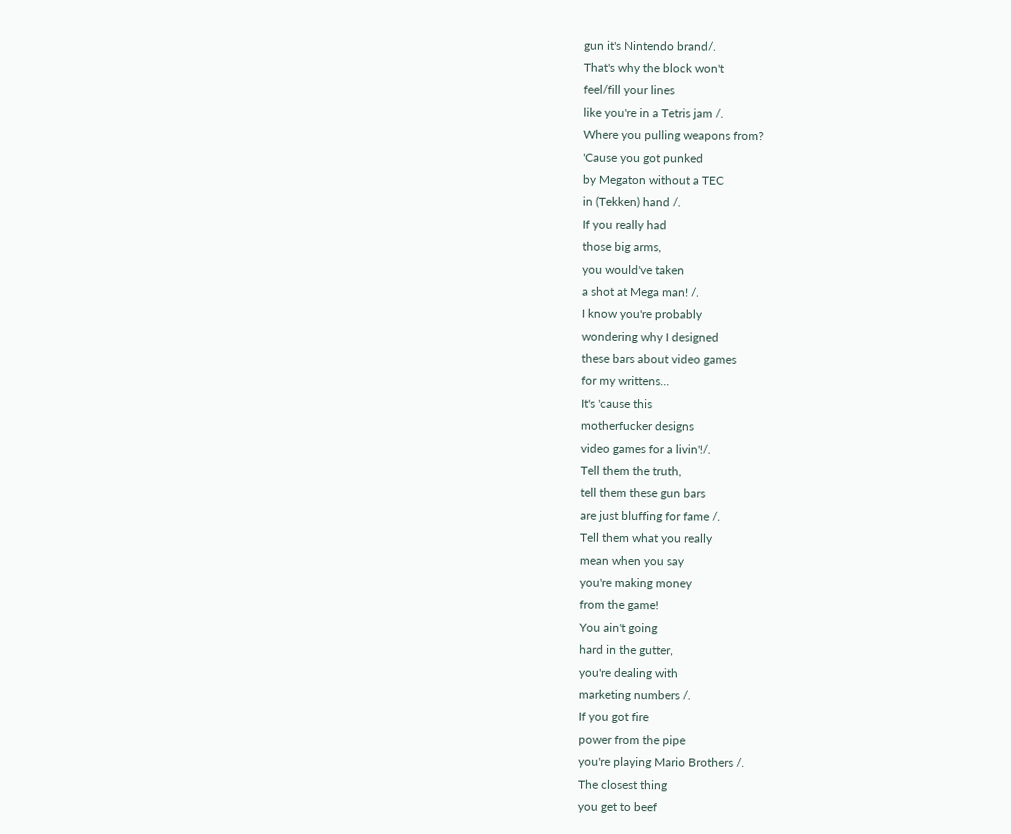gun it's Nintendo brand/.
That's why the block won't
feel/fill your lines
like you're in a Tetris jam /.
Where you pulling weapons from?
'Cause you got punked
by Megaton without a TEC
in (Tekken) hand /.
If you really had
those big arms,
you would've taken
a shot at Mega man! /.
I know you're probably
wondering why I designed
these bars about video games
for my writtens...
It's 'cause this
motherfucker designs
video games for a livin'!/.
Tell them the truth,
tell them these gun bars
are just bluffing for fame /.
Tell them what you really
mean when you say
you're making money
from the game!
You ain't going
hard in the gutter,
you're dealing with
marketing numbers /.
If you got fire
power from the pipe
you're playing Mario Brothers /.
The closest thing
you get to beef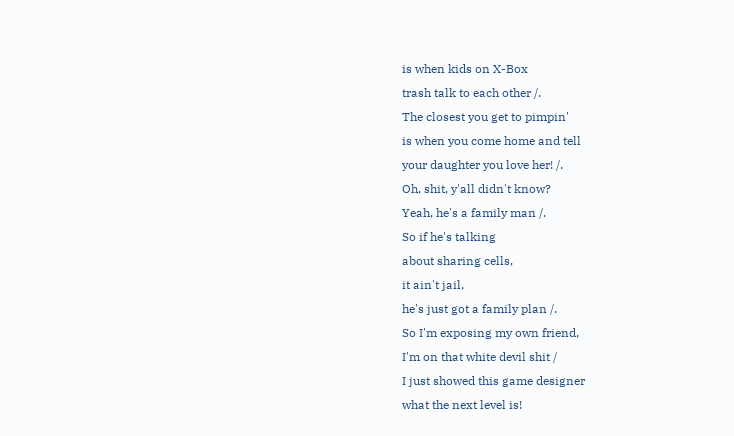is when kids on X-Box
trash talk to each other /.
The closest you get to pimpin'
is when you come home and tell
your daughter you love her! /.
Oh, shit, y'all didn't know?
Yeah, he's a family man /.
So if he's talking
about sharing cells,
it ain't jail,
he's just got a family plan /.
So I'm exposing my own friend,
I'm on that white devil shit /
I just showed this game designer
what the next level is!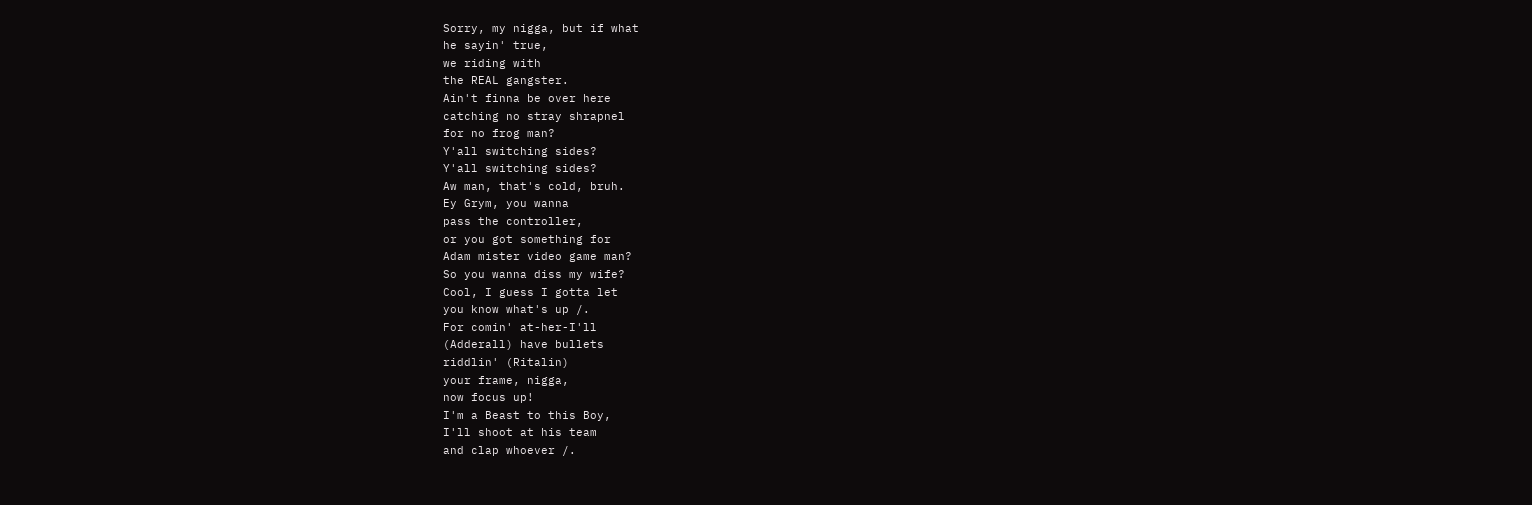Sorry, my nigga, but if what
he sayin' true,
we riding with
the REAL gangster.
Ain't finna be over here
catching no stray shrapnel
for no frog man?
Y'all switching sides?
Y'all switching sides?
Aw man, that's cold, bruh.
Ey Grym, you wanna
pass the controller,
or you got something for
Adam mister video game man?
So you wanna diss my wife?
Cool, I guess I gotta let
you know what's up /.
For comin' at-her-I'll
(Adderall) have bullets
riddlin' (Ritalin)
your frame, nigga,
now focus up!
I'm a Beast to this Boy,
I'll shoot at his team
and clap whoever /.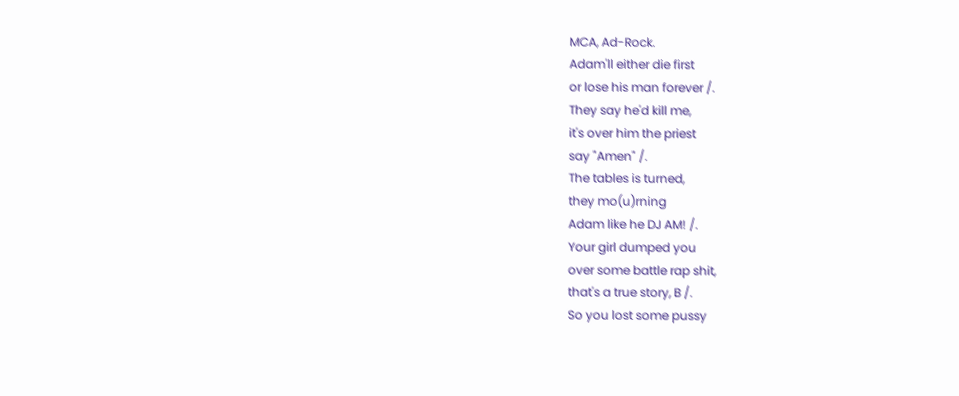MCA, Ad-Rock.
Adam'll either die first
or lose his man forever /.
They say he'd kill me,
it's over him the priest
say "Amen" /.
The tables is turned,
they mo(u)rning
Adam like he DJ AM! /.
Your girl dumped you
over some battle rap shit,
that's a true story, B /.
So you lost some pussy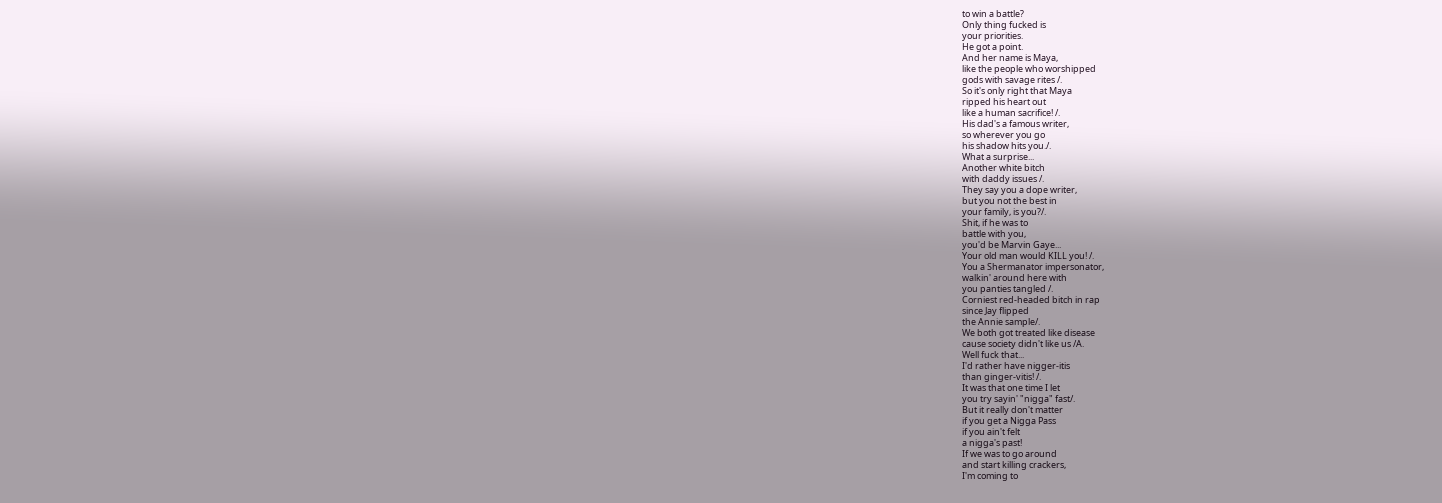to win a battle?
Only thing fucked is
your priorities.
He got a point.
And her name is Maya,
like the people who worshipped
gods with savage rites /.
So it's only right that Maya
ripped his heart out
like a human sacrifice! /.
His dad's a famous writer,
so wherever you go
his shadow hits you./.
What a surprise...
Another white bitch
with daddy issues /.
They say you a dope writer,
but you not the best in
your family, is you?/.
Shit, if he was to
battle with you,
you'd be Marvin Gaye...
Your old man would KILL you! /.
You a Shermanator impersonator,
walkin' around here with
you panties tangled /.
Corniest red-headed bitch in rap
since Jay flipped
the Annie sample/.
We both got treated like disease
cause society didn't like us /A.
Well fuck that...
I'd rather have nigger-itis
than ginger-vitis! /.
It was that one time I let
you try sayin' "nigga" fast/.
But it really don't matter
if you get a Nigga Pass
if you ain't felt
a nigga's past!
If we was to go around
and start killing crackers,
I'm coming to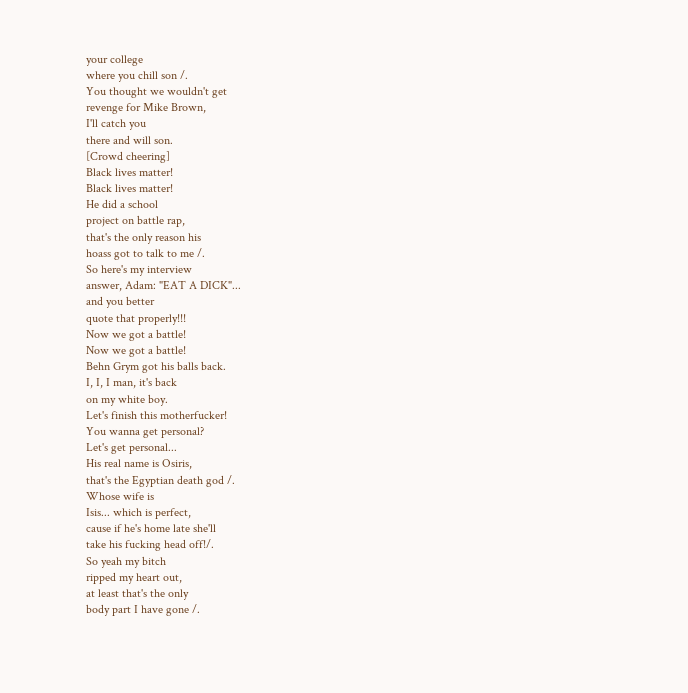your college
where you chill son /.
You thought we wouldn't get
revenge for Mike Brown,
I'll catch you
there and will son.
[Crowd cheering]
Black lives matter!
Black lives matter!
He did a school
project on battle rap,
that's the only reason his
hoass got to talk to me /.
So here's my interview
answer, Adam: "EAT A DICK"...
and you better
quote that properly!!!
Now we got a battle!
Now we got a battle!
Behn Grym got his balls back.
I, I, I man, it's back
on my white boy.
Let's finish this motherfucker!
You wanna get personal?
Let's get personal...
His real name is Osiris,
that's the Egyptian death god /.
Whose wife is
Isis... which is perfect,
cause if he's home late she'll
take his fucking head off!/.
So yeah my bitch
ripped my heart out,
at least that's the only
body part I have gone /.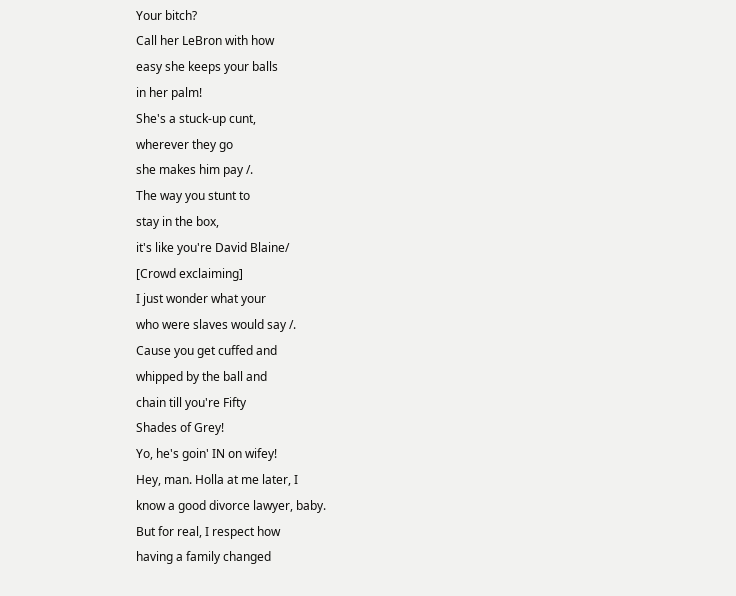Your bitch?
Call her LeBron with how
easy she keeps your balls
in her palm!
She's a stuck-up cunt,
wherever they go
she makes him pay /.
The way you stunt to
stay in the box,
it's like you're David Blaine/
[Crowd exclaiming]
I just wonder what your
who were slaves would say /.
Cause you get cuffed and
whipped by the ball and
chain till you're Fifty
Shades of Grey!
Yo, he's goin' IN on wifey!
Hey, man. Holla at me later, I
know a good divorce lawyer, baby.
But for real, I respect how
having a family changed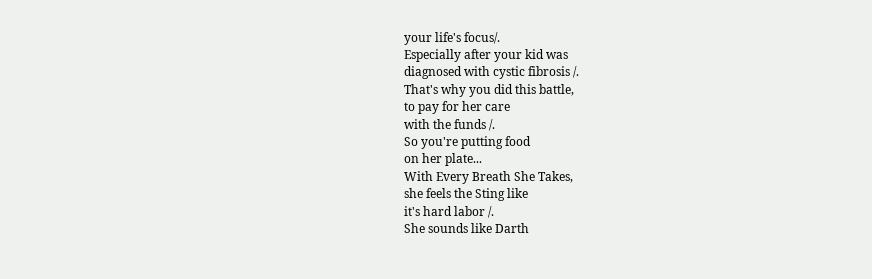your life's focus/.
Especially after your kid was
diagnosed with cystic fibrosis /.
That's why you did this battle,
to pay for her care
with the funds /.
So you're putting food
on her plate...
With Every Breath She Takes,
she feels the Sting like
it's hard labor /.
She sounds like Darth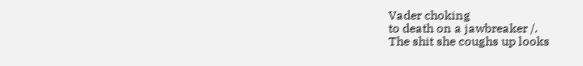Vader choking
to death on a jawbreaker /.
The shit she coughs up looks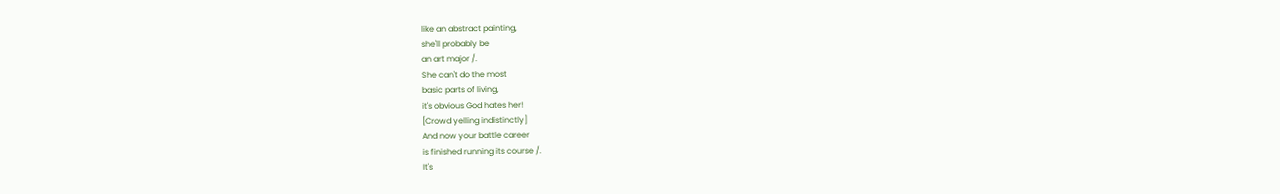like an abstract painting,
she'll probably be
an art major /.
She can't do the most
basic parts of living,
it's obvious God hates her!
[Crowd yelling indistinctly]
And now your battle career
is finished running its course /.
It's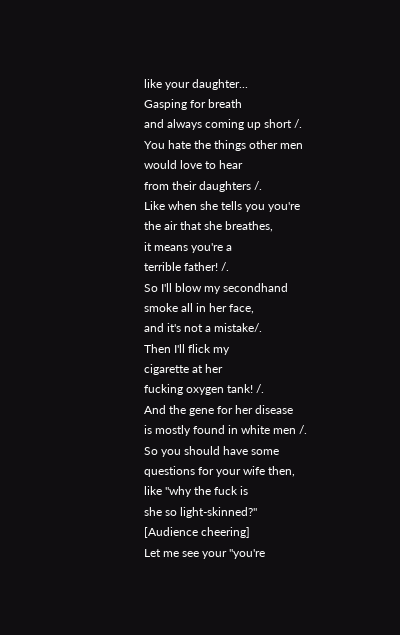like your daughter...
Gasping for breath
and always coming up short /.
You hate the things other men
would love to hear
from their daughters /.
Like when she tells you you're
the air that she breathes,
it means you're a
terrible father! /.
So I'll blow my secondhand
smoke all in her face,
and it's not a mistake/.
Then I'll flick my
cigarette at her
fucking oxygen tank! /.
And the gene for her disease
is mostly found in white men /.
So you should have some
questions for your wife then,
like "why the fuck is
she so light-skinned?"
[Audience cheering]
Let me see your "you're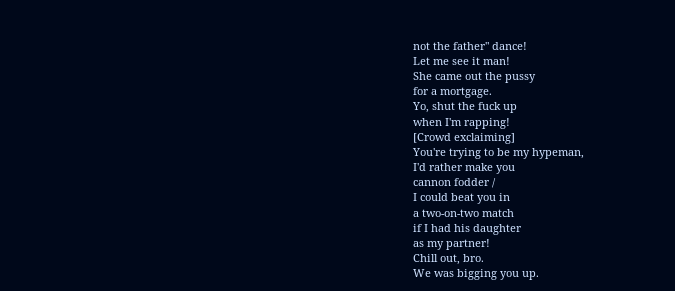not the father" dance!
Let me see it man!
She came out the pussy
for a mortgage.
Yo, shut the fuck up
when I'm rapping!
[Crowd exclaiming]
You're trying to be my hypeman,
I'd rather make you
cannon fodder /
I could beat you in
a two-on-two match
if I had his daughter
as my partner!
Chill out, bro.
We was bigging you up.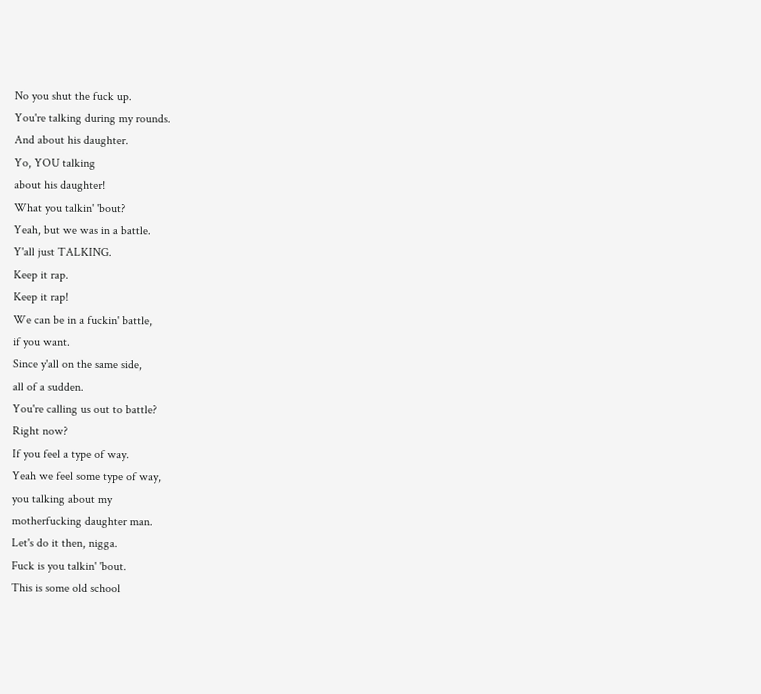No you shut the fuck up.
You're talking during my rounds.
And about his daughter.
Yo, YOU talking
about his daughter!
What you talkin' 'bout?
Yeah, but we was in a battle.
Y'all just TALKING.
Keep it rap.
Keep it rap!
We can be in a fuckin' battle,
if you want.
Since y'all on the same side,
all of a sudden.
You're calling us out to battle?
Right now?
If you feel a type of way.
Yeah we feel some type of way,
you talking about my
motherfucking daughter man.
Let's do it then, nigga.
Fuck is you talkin' 'bout.
This is some old school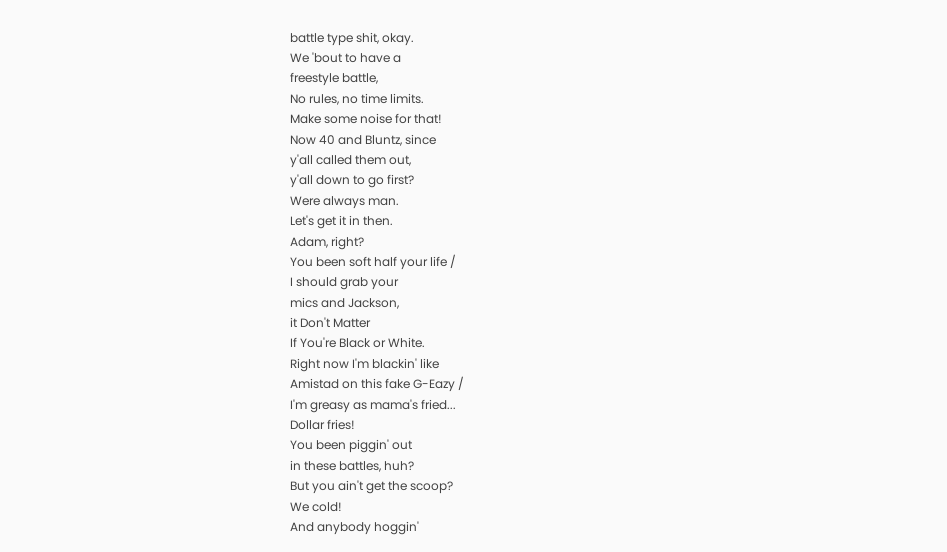battle type shit, okay.
We 'bout to have a
freestyle battle,
No rules, no time limits.
Make some noise for that!
Now 40 and Bluntz, since
y'all called them out,
y'all down to go first?
Were always man.
Let's get it in then.
Adam, right?
You been soft half your life /
I should grab your
mics and Jackson,
it Don't Matter
If You're Black or White.
Right now I'm blackin' like
Amistad on this fake G-Eazy /
I'm greasy as mama's fried...
Dollar fries!
You been piggin' out
in these battles, huh?
But you ain't get the scoop?
We cold!
And anybody hoggin'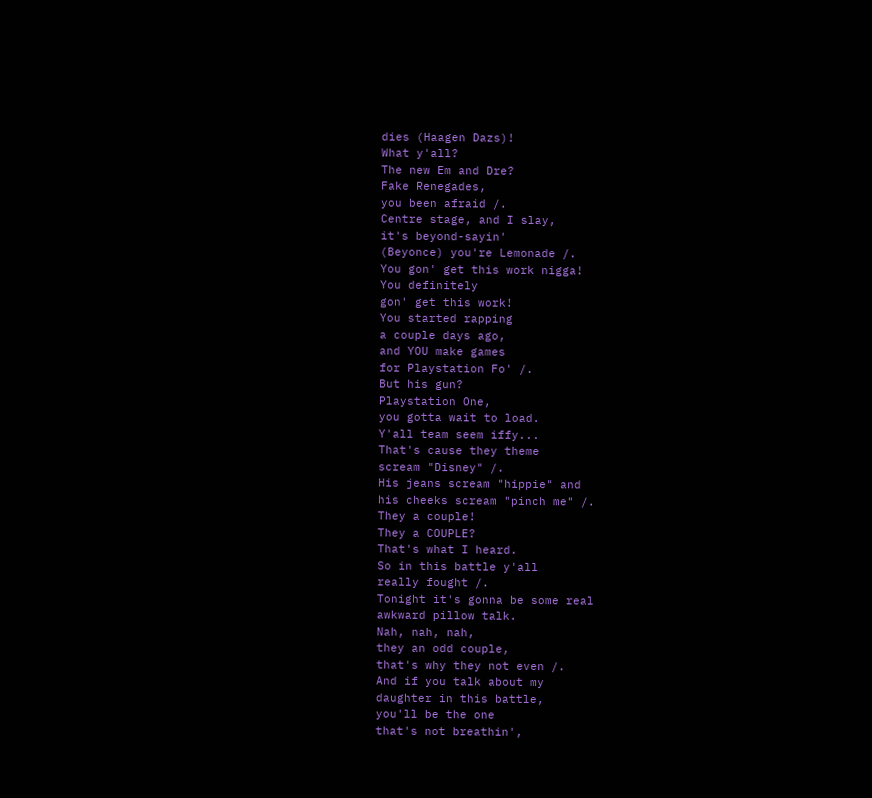dies (Haagen Dazs)!
What y'all?
The new Em and Dre?
Fake Renegades,
you been afraid /.
Centre stage, and I slay,
it's beyond-sayin'
(Beyonce) you're Lemonade /.
You gon' get this work nigga!
You definitely
gon' get this work!
You started rapping
a couple days ago,
and YOU make games
for Playstation Fo' /.
But his gun?
Playstation One,
you gotta wait to load.
Y'all team seem iffy...
That's cause they theme
scream "Disney" /.
His jeans scream "hippie" and
his cheeks scream "pinch me" /.
They a couple!
They a COUPLE?
That's what I heard.
So in this battle y'all
really fought /.
Tonight it's gonna be some real
awkward pillow talk.
Nah, nah, nah,
they an odd couple,
that's why they not even /.
And if you talk about my
daughter in this battle,
you'll be the one
that's not breathin',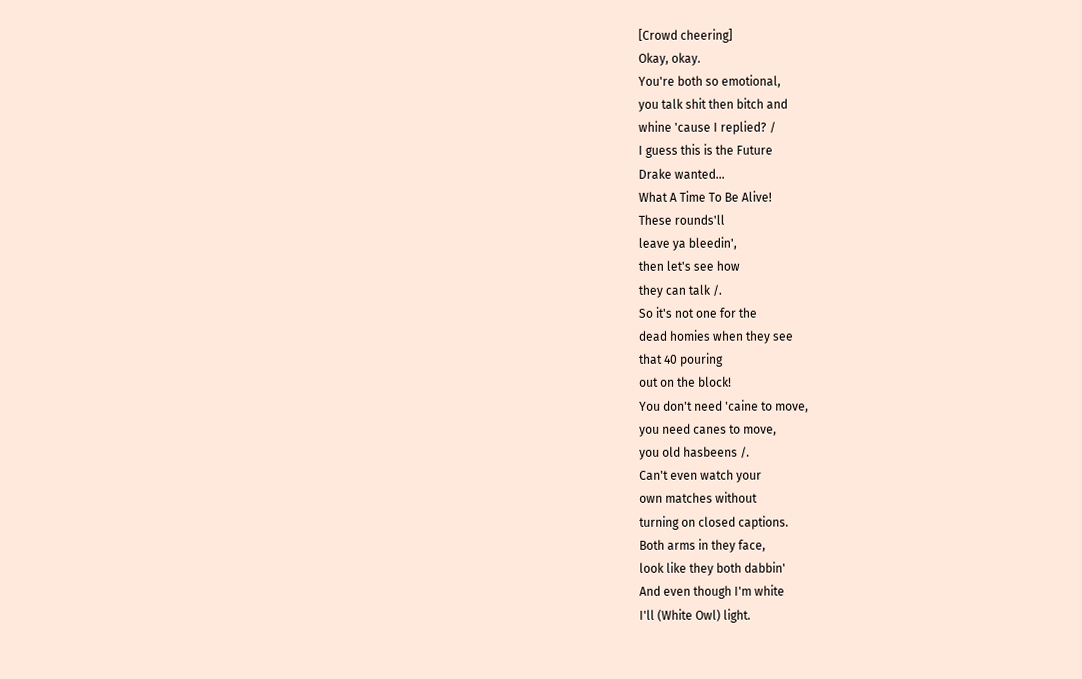[Crowd cheering]
Okay, okay.
You're both so emotional,
you talk shit then bitch and
whine 'cause I replied? /
I guess this is the Future
Drake wanted...
What A Time To Be Alive!
These rounds'll
leave ya bleedin',
then let's see how
they can talk /.
So it's not one for the
dead homies when they see
that 40 pouring
out on the block!
You don't need 'caine to move,
you need canes to move,
you old hasbeens /.
Can't even watch your
own matches without
turning on closed captions.
Both arms in they face,
look like they both dabbin'
And even though I'm white
I'll (White Owl) light.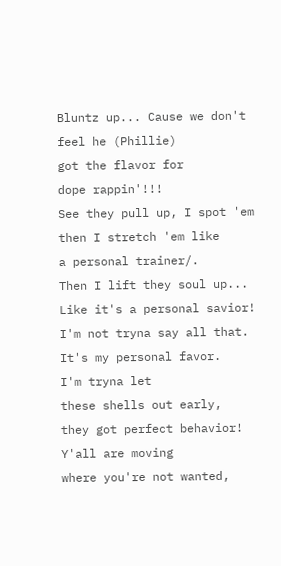Bluntz up... Cause we don't
feel he (Phillie)
got the flavor for
dope rappin'!!!
See they pull up, I spot 'em
then I stretch 'em like
a personal trainer/.
Then I lift they soul up...
Like it's a personal savior!
I'm not tryna say all that.
It's my personal favor.
I'm tryna let
these shells out early,
they got perfect behavior!
Y'all are moving
where you're not wanted,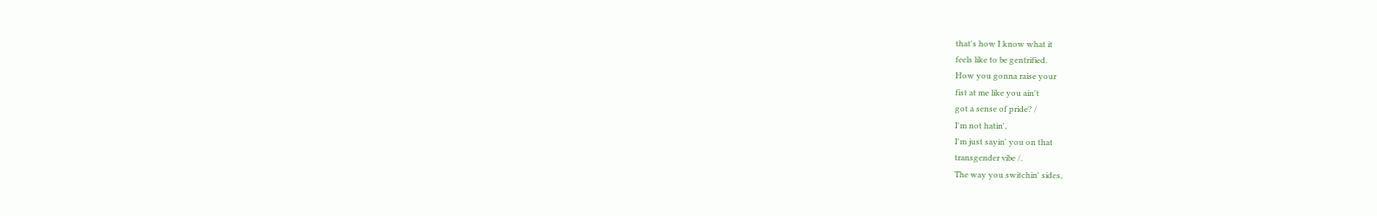that's how I know what it
feels like to be gentrified.
How you gonna raise your
fist at me like you ain't
got a sense of pride? /
I'm not hatin',
I'm just sayin' you on that
transgender vibe /.
The way you switchin' sides,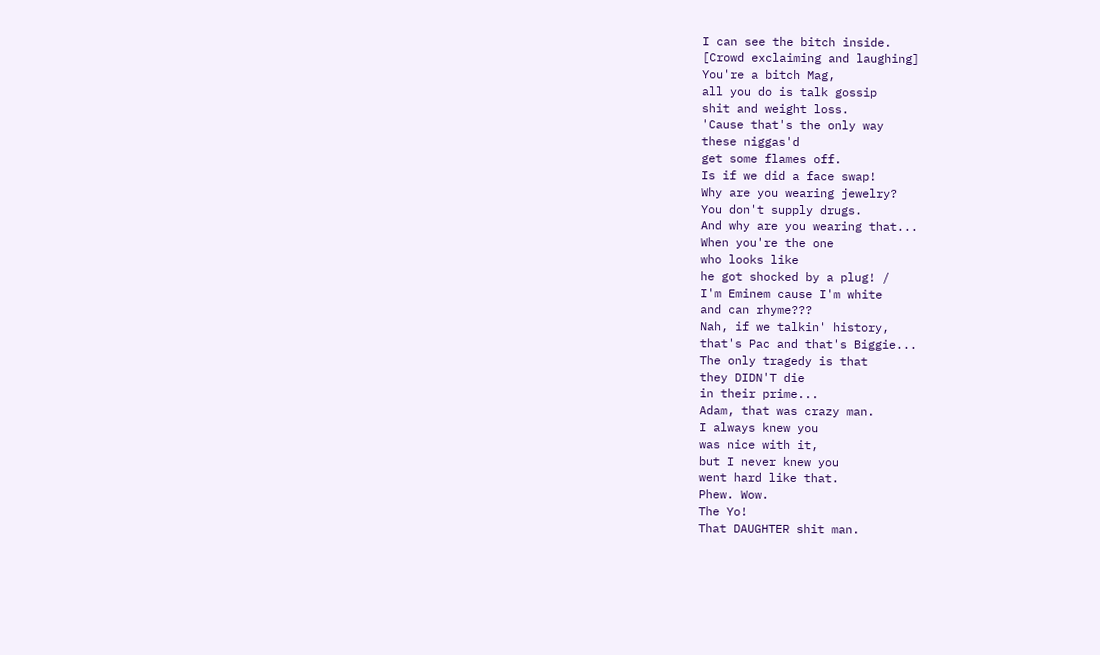I can see the bitch inside.
[Crowd exclaiming and laughing]
You're a bitch Mag,
all you do is talk gossip
shit and weight loss.
'Cause that's the only way
these niggas'd
get some flames off.
Is if we did a face swap!
Why are you wearing jewelry?
You don't supply drugs.
And why are you wearing that...
When you're the one
who looks like
he got shocked by a plug! /
I'm Eminem cause I'm white
and can rhyme???
Nah, if we talkin' history,
that's Pac and that's Biggie...
The only tragedy is that
they DIDN'T die
in their prime...
Adam, that was crazy man.
I always knew you
was nice with it,
but I never knew you
went hard like that.
Phew. Wow.
The Yo!
That DAUGHTER shit man.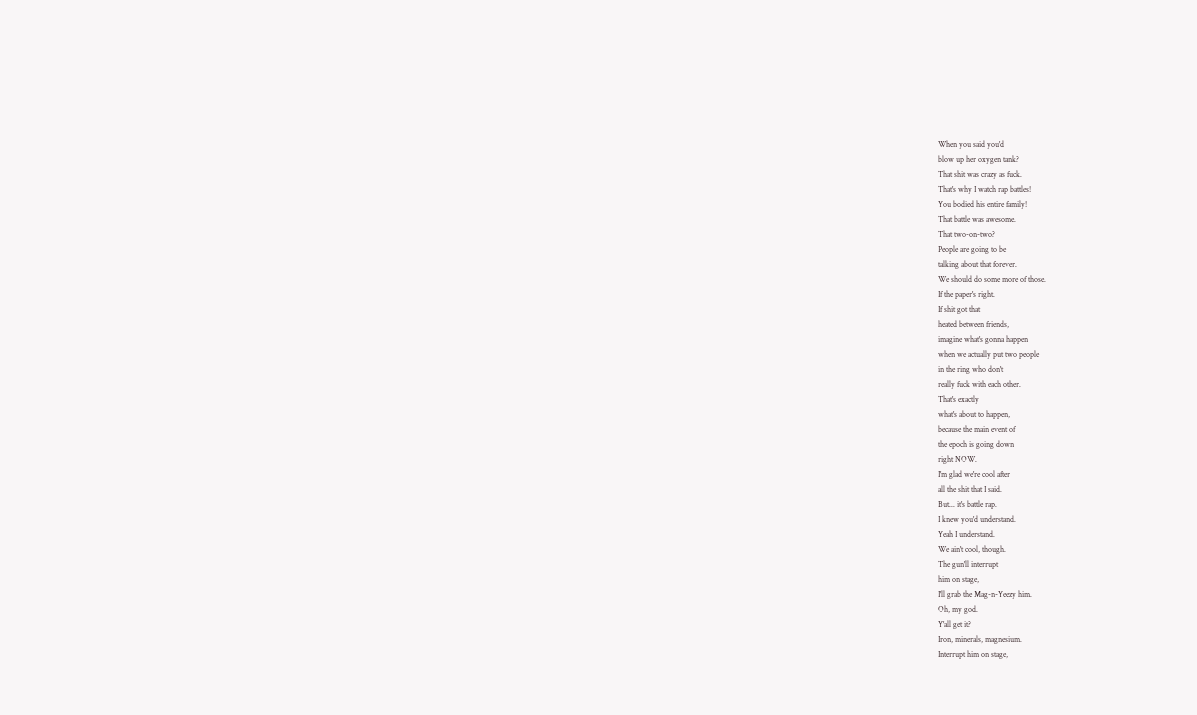When you said you'd
blow up her oxygen tank?
That shit was crazy as fuck.
That's why I watch rap battles!
You bodied his entire family!
That battle was awesome.
That two-on-two?
People are going to be
talking about that forever.
We should do some more of those.
If the paper's right.
If shit got that
heated between friends,
imagine what's gonna happen
when we actually put two people
in the ring who don't
really fuck with each other.
That's exactly
what's about to happen,
because the main event of
the epoch is going down
right NOW.
I'm glad we're cool after
all the shit that I said.
But... it's battle rap.
I knew you'd understand.
Yeah I understand.
We ain't cool, though.
The gun'll interrupt
him on stage,
I'll grab the Mag-n-Yeezy him.
Oh, my god.
Y'all get it?
Iron, minerals, magnesium.
Interrupt him on stage,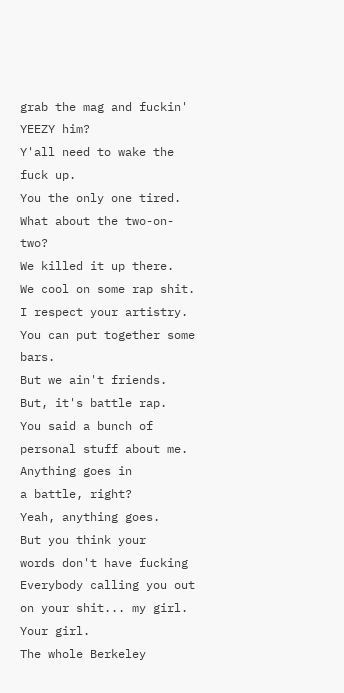grab the mag and fuckin'
YEEZY him?
Y'all need to wake the fuck up.
You the only one tired.
What about the two-on-two?
We killed it up there.
We cool on some rap shit.
I respect your artistry.
You can put together some bars.
But we ain't friends.
But, it's battle rap.
You said a bunch of
personal stuff about me.
Anything goes in
a battle, right?
Yeah, anything goes.
But you think your
words don't have fucking
Everybody calling you out
on your shit... my girl.
Your girl.
The whole Berkeley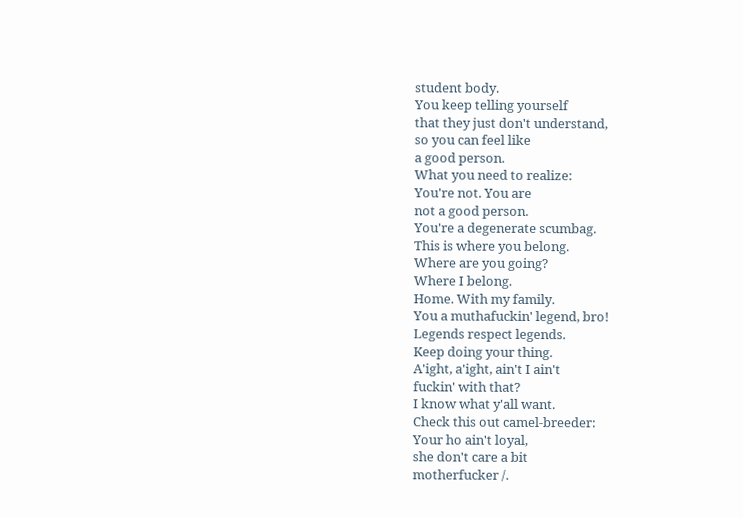student body.
You keep telling yourself
that they just don't understand,
so you can feel like
a good person.
What you need to realize:
You're not. You are
not a good person.
You're a degenerate scumbag.
This is where you belong.
Where are you going?
Where I belong.
Home. With my family.
You a muthafuckin' legend, bro!
Legends respect legends.
Keep doing your thing.
A'ight, a'ight, ain't I ain't
fuckin' with that?
I know what y'all want.
Check this out camel-breeder:
Your ho ain't loyal,
she don't care a bit
motherfucker /.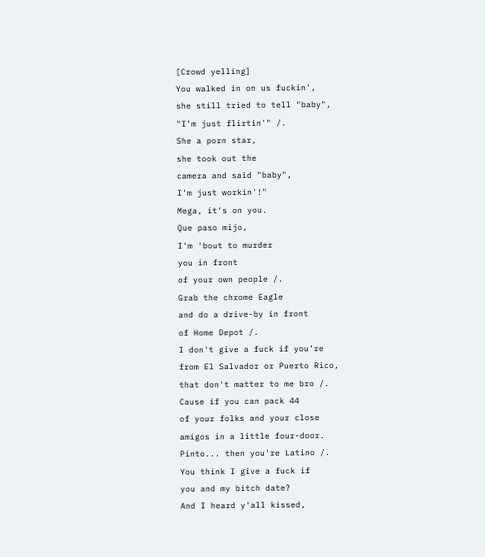[Crowd yelling]
You walked in on us fuckin',
she still tried to tell "baby",
"I'm just flirtin'" /.
She a porn star,
she took out the
camera and said "baby",
I'm just workin'!"
Mega, it's on you.
Que paso mijo,
I'm 'bout to murder
you in front
of your own people /.
Grab the chrome Eagle
and do a drive-by in front
of Home Depot /.
I don't give a fuck if you're
from El Salvador or Puerto Rico,
that don't matter to me bro /.
Cause if you can pack 44
of your folks and your close
amigos in a little four-door.
Pinto... then you're Latino /.
You think I give a fuck if
you and my bitch date?
And I heard y'all kissed,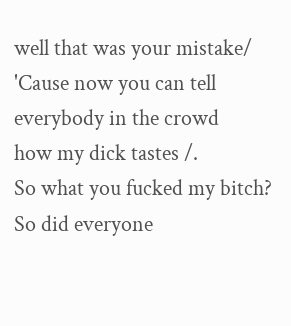well that was your mistake/
'Cause now you can tell
everybody in the crowd
how my dick tastes /.
So what you fucked my bitch?
So did everyone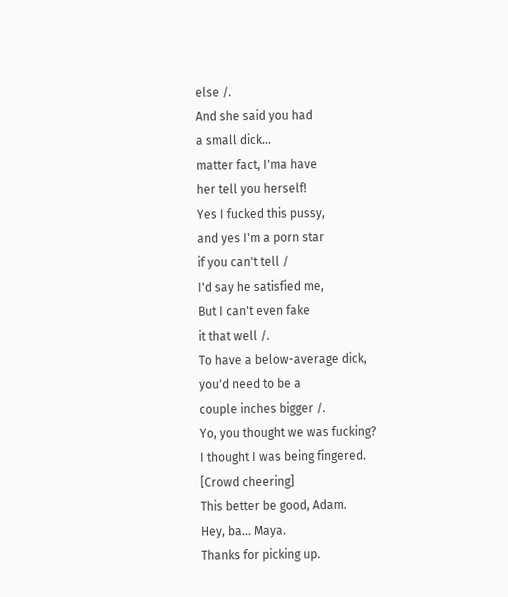else /.
And she said you had
a small dick...
matter fact, I'ma have
her tell you herself!
Yes I fucked this pussy,
and yes I'm a porn star
if you can't tell /
I'd say he satisfied me,
But I can't even fake
it that well /.
To have a below-average dick,
you'd need to be a
couple inches bigger /.
Yo, you thought we was fucking?
I thought I was being fingered.
[Crowd cheering]
This better be good, Adam.
Hey, ba... Maya.
Thanks for picking up.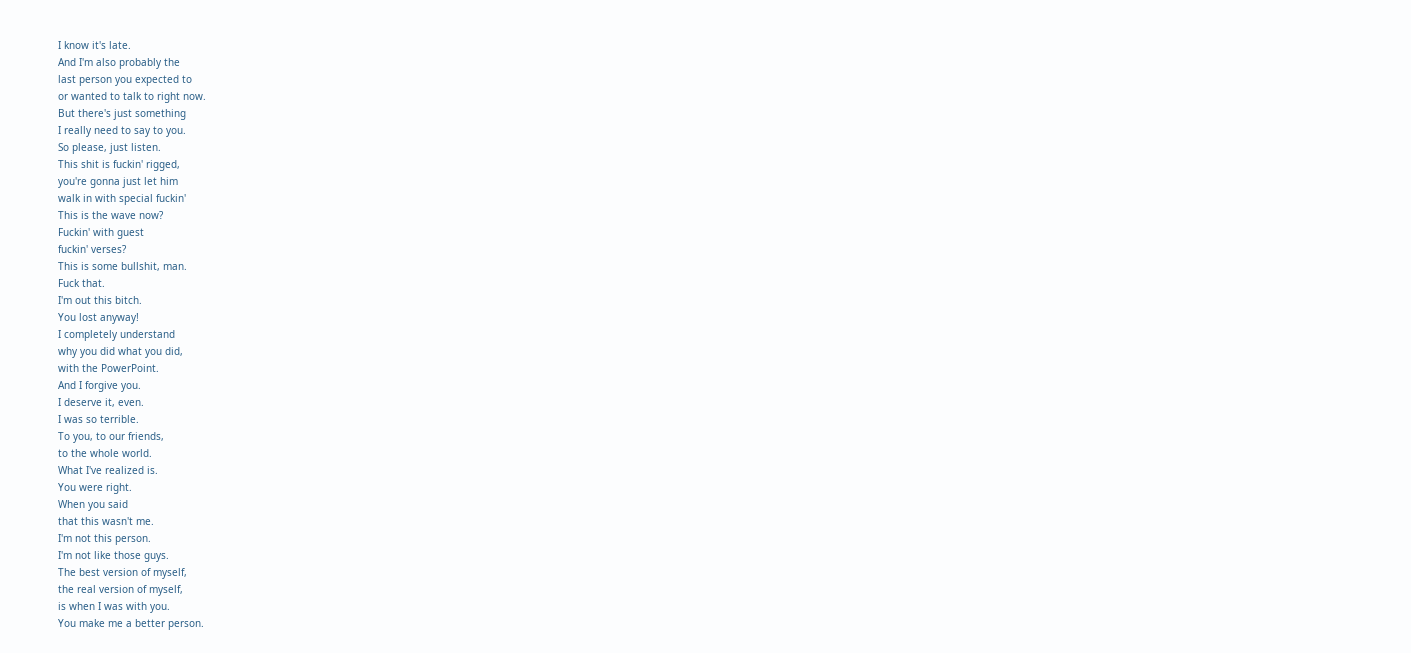I know it's late.
And I'm also probably the
last person you expected to
or wanted to talk to right now.
But there's just something
I really need to say to you.
So please, just listen.
This shit is fuckin' rigged,
you're gonna just let him
walk in with special fuckin'
This is the wave now?
Fuckin' with guest
fuckin' verses?
This is some bullshit, man.
Fuck that.
I'm out this bitch.
You lost anyway!
I completely understand
why you did what you did,
with the PowerPoint.
And I forgive you.
I deserve it, even.
I was so terrible.
To you, to our friends,
to the whole world.
What I've realized is.
You were right.
When you said
that this wasn't me.
I'm not this person.
I'm not like those guys.
The best version of myself,
the real version of myself,
is when I was with you.
You make me a better person.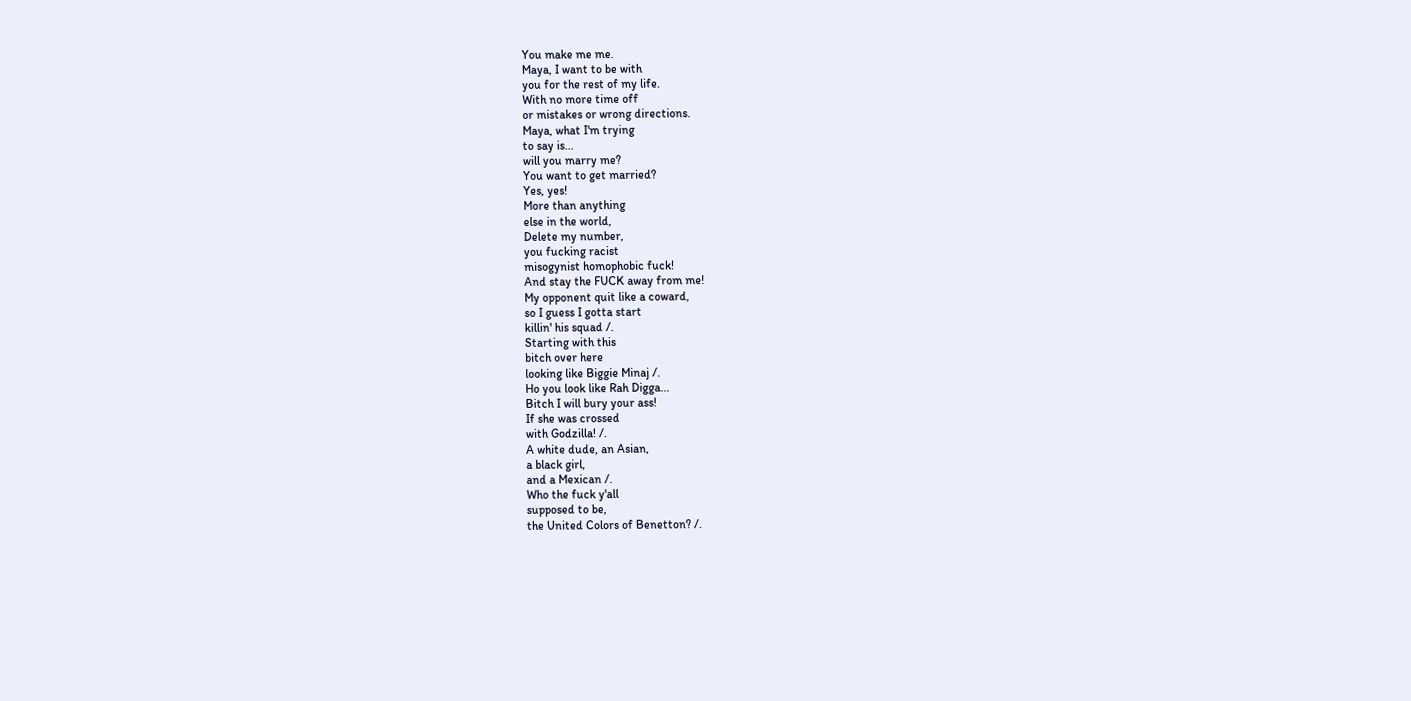You make me me.
Maya, I want to be with
you for the rest of my life.
With no more time off
or mistakes or wrong directions.
Maya, what I'm trying
to say is...
will you marry me?
You want to get married?
Yes, yes!
More than anything
else in the world,
Delete my number,
you fucking racist
misogynist homophobic fuck!
And stay the FUCK away from me!
My opponent quit like a coward,
so I guess I gotta start
killin' his squad /.
Starting with this
bitch over here
looking like Biggie Minaj /.
Ho you look like Rah Digga...
Bitch I will bury your ass!
If she was crossed
with Godzilla! /.
A white dude, an Asian,
a black girl,
and a Mexican /.
Who the fuck y'all
supposed to be,
the United Colors of Benetton? /.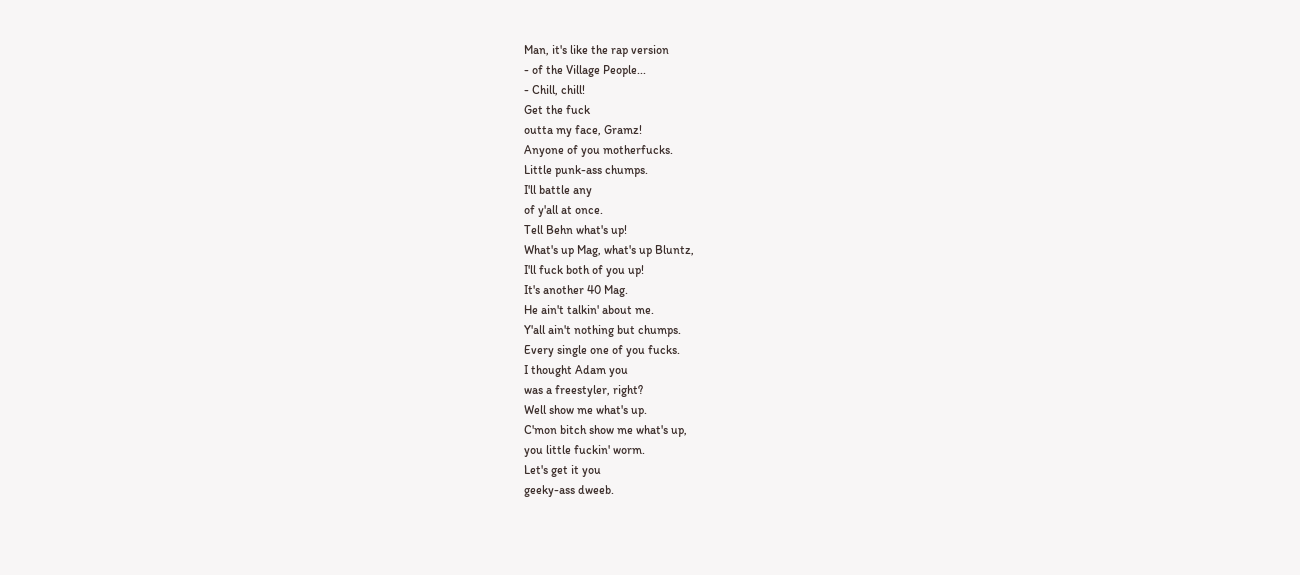Man, it's like the rap version
- of the Village People...
- Chill, chill!
Get the fuck
outta my face, Gramz!
Anyone of you motherfucks.
Little punk-ass chumps.
I'll battle any
of y'all at once.
Tell Behn what's up!
What's up Mag, what's up Bluntz,
I'll fuck both of you up!
It's another 40 Mag.
He ain't talkin' about me.
Y'all ain't nothing but chumps.
Every single one of you fucks.
I thought Adam you
was a freestyler, right?
Well show me what's up.
C'mon bitch show me what's up,
you little fuckin' worm.
Let's get it you
geeky-ass dweeb.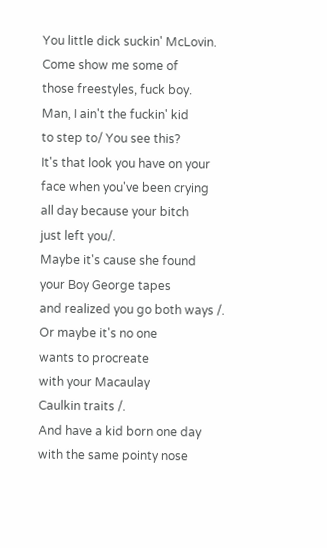You little dick suckin' McLovin.
Come show me some of
those freestyles, fuck boy.
Man, I ain't the fuckin' kid
to step to/ You see this?
It's that look you have on your
face when you've been crying
all day because your bitch
just left you/.
Maybe it's cause she found
your Boy George tapes
and realized you go both ways /.
Or maybe it's no one
wants to procreate
with your Macaulay
Caulkin traits /.
And have a kid born one day
with the same pointy nose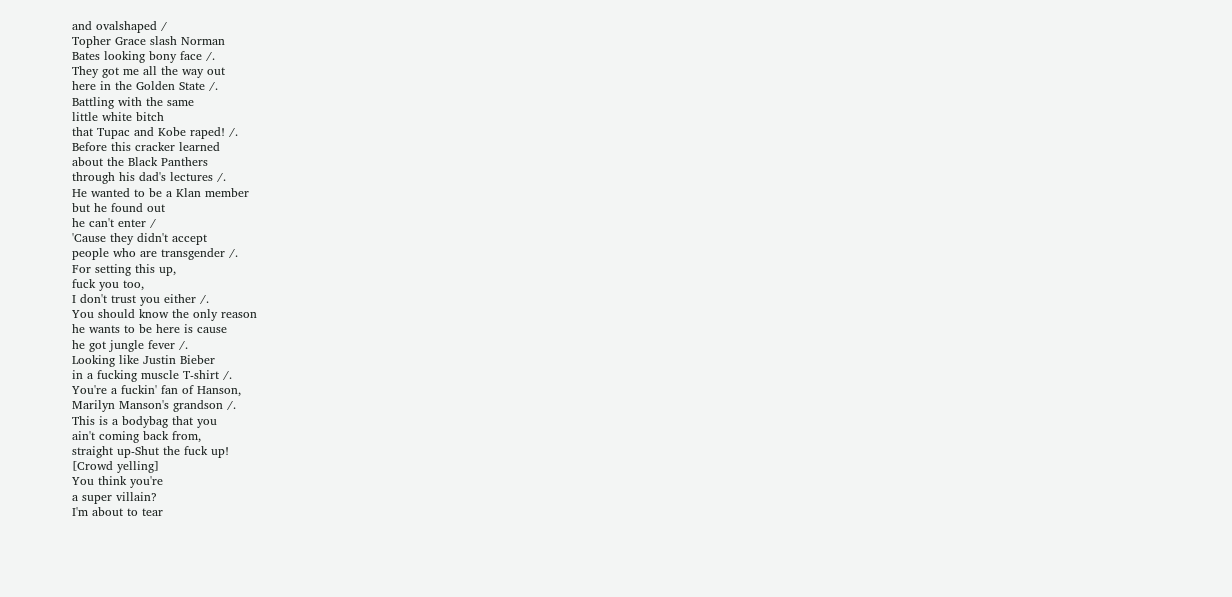and ovalshaped /
Topher Grace slash Norman
Bates looking bony face /.
They got me all the way out
here in the Golden State /.
Battling with the same
little white bitch
that Tupac and Kobe raped! /.
Before this cracker learned
about the Black Panthers
through his dad's lectures /.
He wanted to be a Klan member
but he found out
he can't enter /
'Cause they didn't accept
people who are transgender /.
For setting this up,
fuck you too,
I don't trust you either /.
You should know the only reason
he wants to be here is cause
he got jungle fever /.
Looking like Justin Bieber
in a fucking muscle T-shirt /.
You're a fuckin' fan of Hanson,
Marilyn Manson's grandson /.
This is a bodybag that you
ain't coming back from,
straight up-Shut the fuck up!
[Crowd yelling]
You think you're
a super villain?
I'm about to tear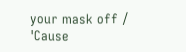your mask off /
'Cause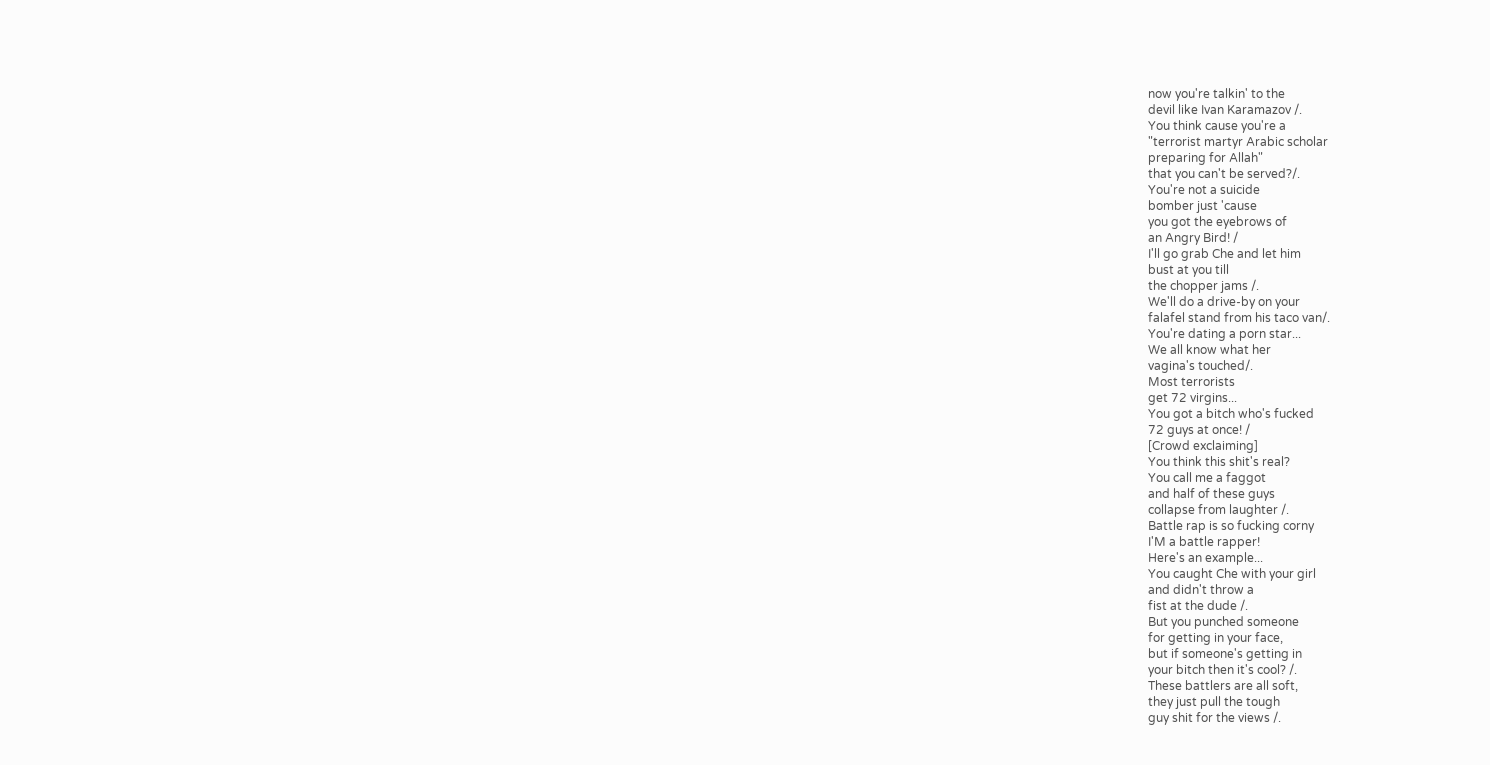now you're talkin' to the
devil like Ivan Karamazov /.
You think cause you're a
"terrorist martyr Arabic scholar
preparing for Allah"
that you can't be served?/.
You're not a suicide
bomber just 'cause
you got the eyebrows of
an Angry Bird! /
I'll go grab Che and let him
bust at you till
the chopper jams /.
We'll do a drive-by on your
falafel stand from his taco van/.
You're dating a porn star...
We all know what her
vagina's touched/.
Most terrorists
get 72 virgins...
You got a bitch who's fucked
72 guys at once! /
[Crowd exclaiming]
You think this shit's real?
You call me a faggot
and half of these guys
collapse from laughter /.
Battle rap is so fucking corny
I'M a battle rapper!
Here's an example...
You caught Che with your girl
and didn't throw a
fist at the dude /.
But you punched someone
for getting in your face,
but if someone's getting in
your bitch then it's cool? /.
These battlers are all soft,
they just pull the tough
guy shit for the views /.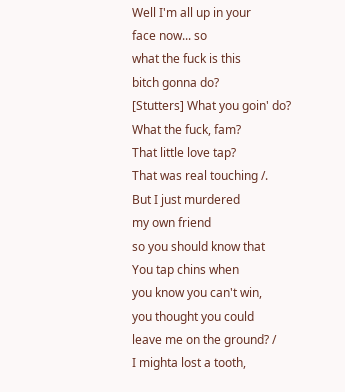Well I'm all up in your
face now... so
what the fuck is this
bitch gonna do?
[Stutters] What you goin' do?
What the fuck, fam?
That little love tap?
That was real touching /.
But I just murdered
my own friend
so you should know that
You tap chins when
you know you can't win,
you thought you could
leave me on the ground? /
I mighta lost a tooth,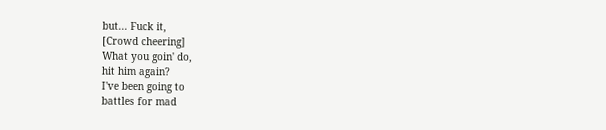but... Fuck it,
[Crowd cheering]
What you goin' do,
hit him again?
I've been going to
battles for mad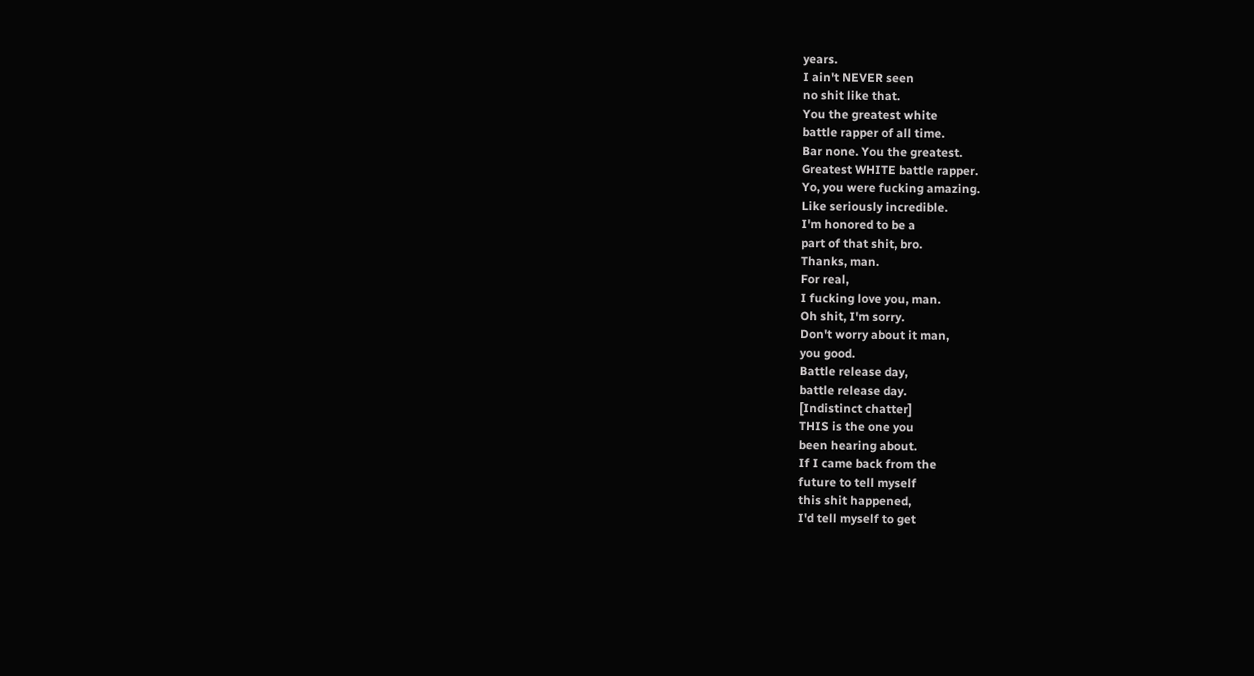years.
I ain't NEVER seen
no shit like that.
You the greatest white
battle rapper of all time.
Bar none. You the greatest.
Greatest WHITE battle rapper.
Yo, you were fucking amazing.
Like seriously incredible.
I'm honored to be a
part of that shit, bro.
Thanks, man.
For real,
I fucking love you, man.
Oh shit, I'm sorry.
Don't worry about it man,
you good.
Battle release day,
battle release day.
[Indistinct chatter]
THIS is the one you
been hearing about.
If I came back from the
future to tell myself
this shit happened,
I'd tell myself to get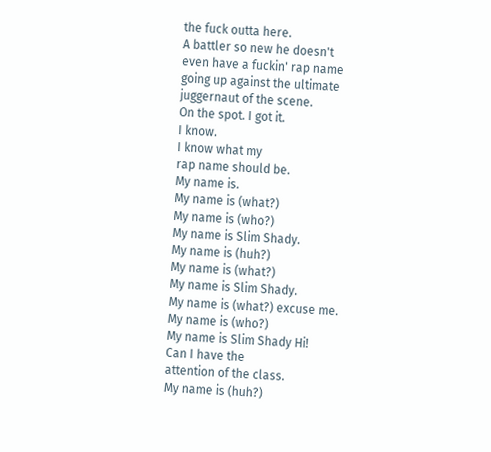the fuck outta here.
A battler so new he doesn't
even have a fuckin' rap name
going up against the ultimate
juggernaut of the scene.
On the spot. I got it.
I know.
I know what my
rap name should be.
My name is.
My name is (what?)
My name is (who?)
My name is Slim Shady.
My name is (huh?)
My name is (what?)
My name is Slim Shady.
My name is (what?) excuse me.
My name is (who?)
My name is Slim Shady Hi!
Can I have the
attention of the class.
My name is (huh?)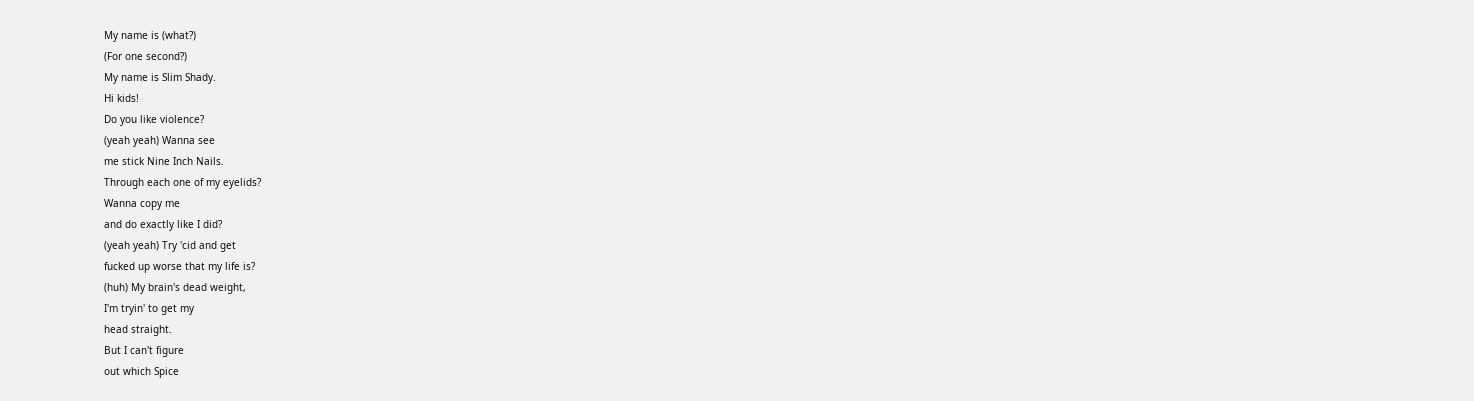My name is (what?)
(For one second?)
My name is Slim Shady.
Hi kids!
Do you like violence?
(yeah yeah) Wanna see
me stick Nine Inch Nails.
Through each one of my eyelids?
Wanna copy me
and do exactly like I did?
(yeah yeah) Try 'cid and get
fucked up worse that my life is?
(huh) My brain's dead weight,
I'm tryin' to get my
head straight.
But I can't figure
out which Spice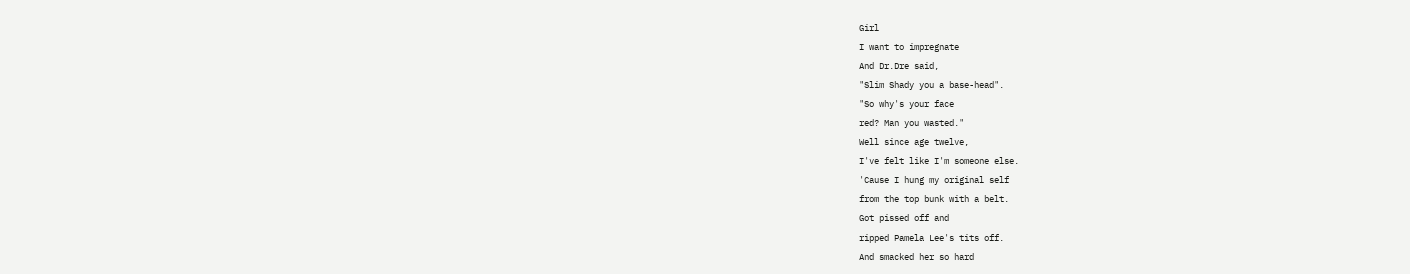Girl
I want to impregnate
And Dr.Dre said,
"Slim Shady you a base-head".
"So why's your face
red? Man you wasted."
Well since age twelve,
I've felt like I'm someone else.
'Cause I hung my original self
from the top bunk with a belt.
Got pissed off and
ripped Pamela Lee's tits off.
And smacked her so hard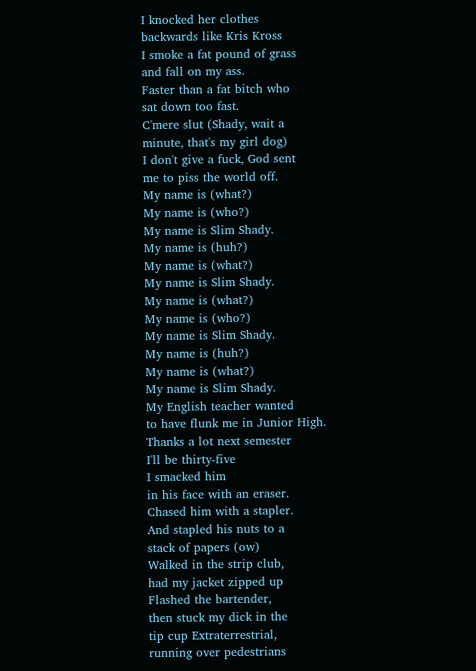I knocked her clothes
backwards like Kris Kross
I smoke a fat pound of grass
and fall on my ass.
Faster than a fat bitch who
sat down too fast.
C'mere slut (Shady, wait a
minute, that's my girl dog)
I don't give a fuck, God sent
me to piss the world off.
My name is (what?)
My name is (who?)
My name is Slim Shady.
My name is (huh?)
My name is (what?)
My name is Slim Shady.
My name is (what?)
My name is (who?)
My name is Slim Shady.
My name is (huh?)
My name is (what?)
My name is Slim Shady.
My English teacher wanted
to have flunk me in Junior High.
Thanks a lot next semester
I'll be thirty-five
I smacked him
in his face with an eraser.
Chased him with a stapler.
And stapled his nuts to a
stack of papers (ow)
Walked in the strip club,
had my jacket zipped up
Flashed the bartender,
then stuck my dick in the
tip cup Extraterrestrial,
running over pedestrians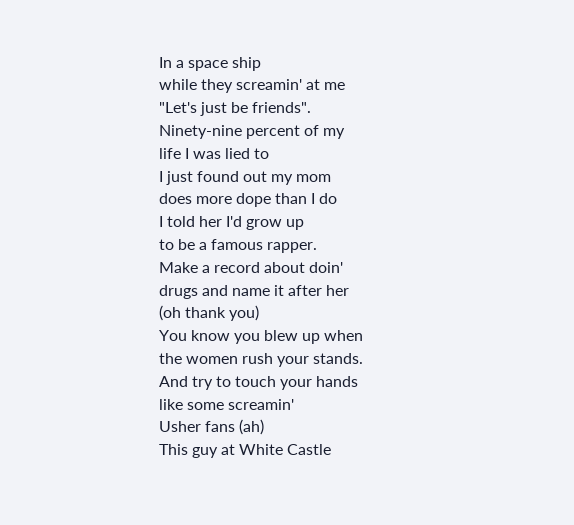In a space ship
while they screamin' at me
"Let's just be friends".
Ninety-nine percent of my
life I was lied to
I just found out my mom
does more dope than I do
I told her I'd grow up
to be a famous rapper.
Make a record about doin'
drugs and name it after her
(oh thank you)
You know you blew up when
the women rush your stands.
And try to touch your hands
like some screamin'
Usher fans (ah)
This guy at White Castle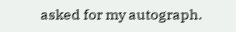asked for my autograph.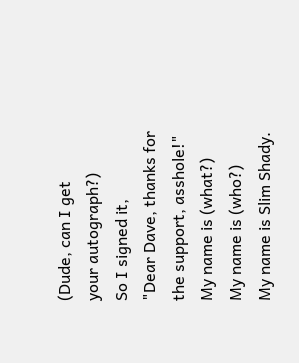(Dude, can I get
your autograph?)
So I signed it,
"Dear Dave, thanks for
the support, asshole!"
My name is (what?)
My name is (who?)
My name is Slim Shady.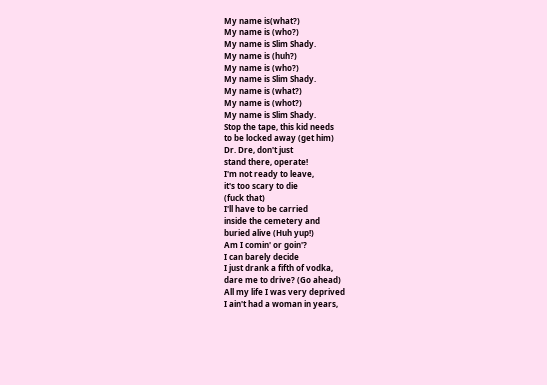My name is(what?)
My name is (who?)
My name is Slim Shady.
My name is (huh?)
My name is (who?)
My name is Slim Shady.
My name is (what?)
My name is (whot?)
My name is Slim Shady.
Stop the tape, this kid needs
to be locked away (get him)
Dr. Dre, don't just
stand there, operate!
I'm not ready to leave,
it's too scary to die
(fuck that)
I'll have to be carried
inside the cemetery and
buried alive (Huh yup!)
Am I comin' or goin'?
I can barely decide
I just drank a fifth of vodka,
dare me to drive? (Go ahead)
All my life I was very deprived
I ain't had a woman in years,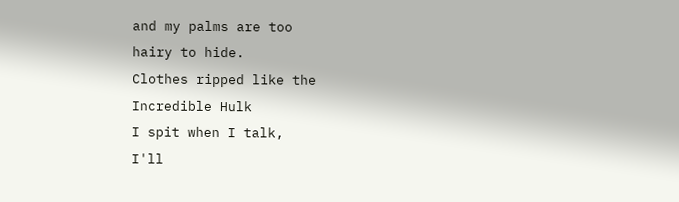and my palms are too
hairy to hide.
Clothes ripped like the
Incredible Hulk
I spit when I talk,
I'll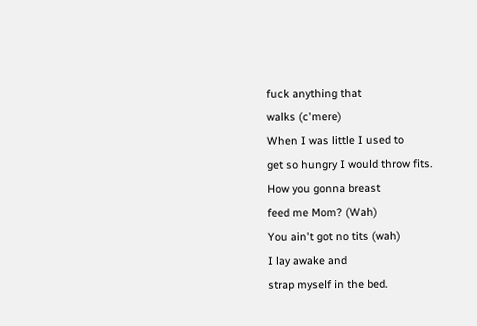fuck anything that
walks (c'mere)
When I was little I used to
get so hungry I would throw fits.
How you gonna breast
feed me Mom? (Wah)
You ain't got no tits (wah)
I lay awake and
strap myself in the bed.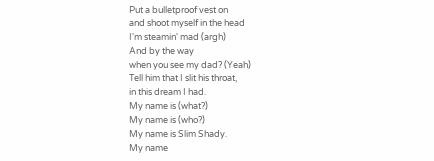Put a bulletproof vest on
and shoot myself in the head
I'm steamin' mad (argh)
And by the way
when you see my dad? (Yeah)
Tell him that I slit his throat,
in this dream I had.
My name is (what?)
My name is (who?)
My name is Slim Shady.
My name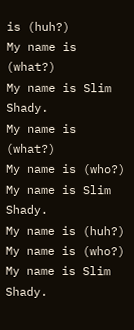is (huh?)
My name is (what?)
My name is Slim Shady.
My name is (what?)
My name is (who?)
My name is Slim Shady.
My name is (huh?)
My name is (who?)
My name is Slim Shady.